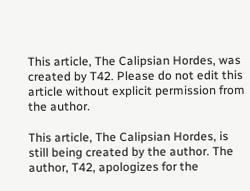This article, The Calipsian Hordes, was created by T42. Please do not edit this article without explicit permission from the author.

This article, The Calipsian Hordes, is still being created by the author. The author, T42, apologizes for the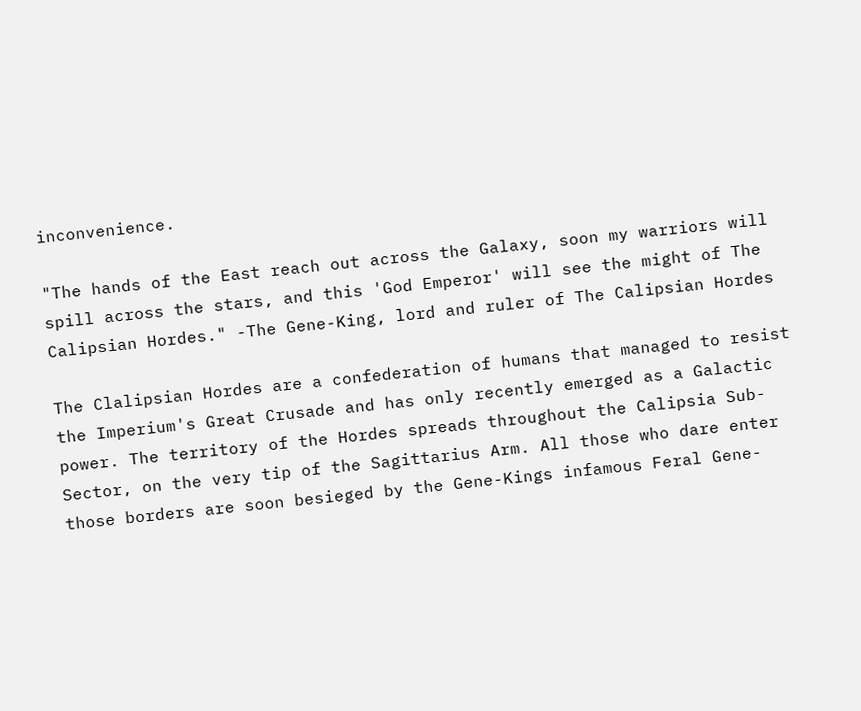inconvenience.

"The hands of the East reach out across the Galaxy, soon my warriors will spill across the stars, and this 'God Emperor' will see the might of The Calipsian Hordes." -The Gene-King, lord and ruler of The Calipsian Hordes

The Clalipsian Hordes are a confederation of humans that managed to resist the Imperium's Great Crusade and has only recently emerged as a Galactic power. The territory of the Hordes spreads throughout the Calipsia Sub-Sector, on the very tip of the Sagittarius Arm. All those who dare enter those borders are soon besieged by the Gene-Kings infamous Feral Gene-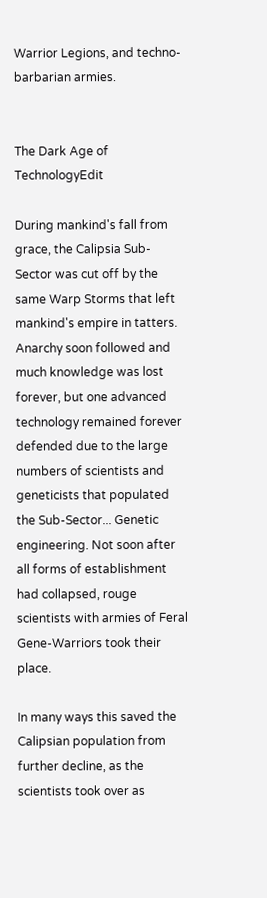Warrior Legions, and techno-barbarian armies.


The Dark Age of TechnologyEdit

During mankind's fall from grace, the Calipsia Sub-Sector was cut off by the same Warp Storms that left mankind's empire in tatters. Anarchy soon followed and much knowledge was lost forever, but one advanced technology remained forever defended due to the large numbers of scientists and geneticists that populated the Sub-Sector... Genetic engineering. Not soon after all forms of establishment had collapsed, rouge scientists with armies of Feral Gene-Warriors took their place.

In many ways this saved the Calipsian population from further decline, as the scientists took over as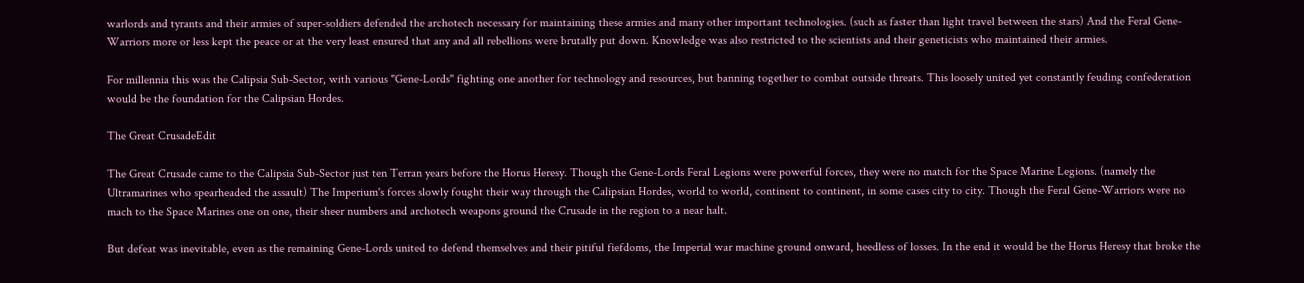warlords and tyrants and their armies of super-soldiers defended the archotech necessary for maintaining these armies and many other important technologies. (such as faster than light travel between the stars) And the Feral Gene-Warriors more or less kept the peace or at the very least ensured that any and all rebellions were brutally put down. Knowledge was also restricted to the scientists and their geneticists who maintained their armies.

For millennia this was the Calipsia Sub-Sector, with various "Gene-Lords" fighting one another for technology and resources, but banning together to combat outside threats. This loosely united yet constantly feuding confederation would be the foundation for the Calipsian Hordes.

The Great CrusadeEdit

The Great Crusade came to the Calipsia Sub-Sector just ten Terran years before the Horus Heresy. Though the Gene-Lords Feral Legions were powerful forces, they were no match for the Space Marine Legions. (namely the Ultramarines who spearheaded the assault) The Imperium's forces slowly fought their way through the Calipsian Hordes, world to world, continent to continent, in some cases city to city. Though the Feral Gene-Warriors were no mach to the Space Marines one on one, their sheer numbers and archotech weapons ground the Crusade in the region to a near halt.

But defeat was inevitable, even as the remaining Gene-Lords united to defend themselves and their pitiful fiefdoms, the Imperial war machine ground onward, heedless of losses. In the end it would be the Horus Heresy that broke the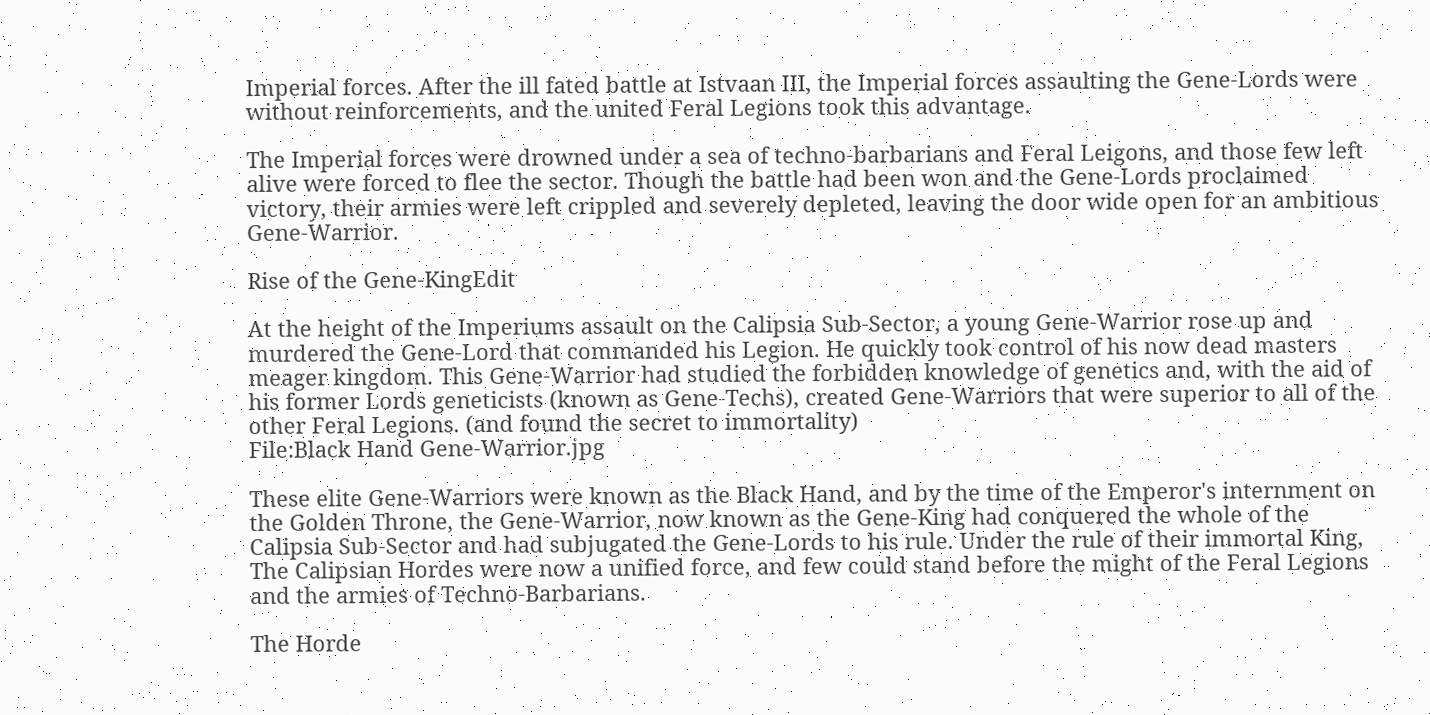Imperial forces. After the ill fated battle at Istvaan III, the Imperial forces assaulting the Gene-Lords were without reinforcements, and the united Feral Legions took this advantage.

The Imperial forces were drowned under a sea of techno-barbarians and Feral Leigons, and those few left alive were forced to flee the sector. Though the battle had been won and the Gene-Lords proclaimed victory, their armies were left crippled and severely depleted, leaving the door wide open for an ambitious Gene-Warrior.

Rise of the Gene-KingEdit

At the height of the Imperiums assault on the Calipsia Sub-Sector, a young Gene-Warrior rose up and murdered the Gene-Lord that commanded his Legion. He quickly took control of his now dead masters meager kingdom. This Gene-Warrior had studied the forbidden knowledge of genetics and, with the aid of his former Lords geneticists (known as Gene-Techs), created Gene-Warriors that were superior to all of the other Feral Legions. (and found the secret to immortality)
File:Black Hand Gene-Warrior.jpg

These elite Gene-Warriors were known as the Black Hand, and by the time of the Emperor's internment on the Golden Throne, the Gene-Warrior, now known as the Gene-King had conquered the whole of the Calipsia Sub-Sector and had subjugated the Gene-Lords to his rule. Under the rule of their immortal King, The Calipsian Hordes were now a unified force, and few could stand before the might of the Feral Legions and the armies of Techno-Barbarians.

The Horde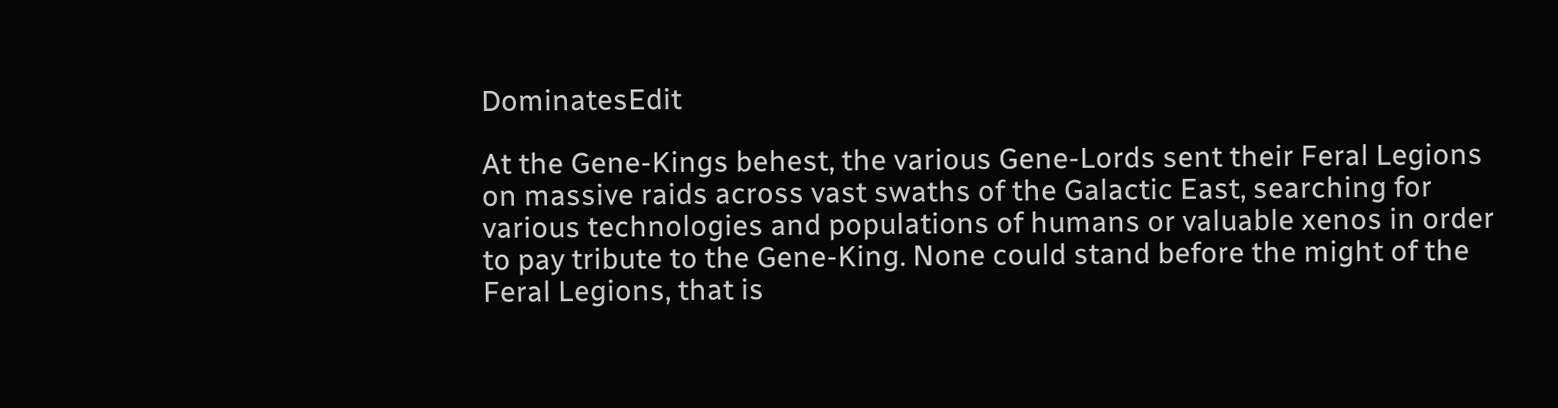DominatesEdit

At the Gene-Kings behest, the various Gene-Lords sent their Feral Legions on massive raids across vast swaths of the Galactic East, searching for various technologies and populations of humans or valuable xenos in order to pay tribute to the Gene-King. None could stand before the might of the Feral Legions, that is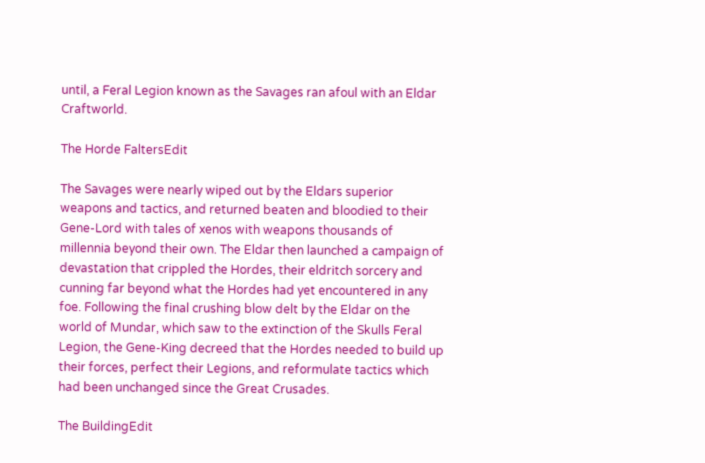until, a Feral Legion known as the Savages ran afoul with an Eldar Craftworld.

The Horde FaltersEdit

The Savages were nearly wiped out by the Eldars superior weapons and tactics, and returned beaten and bloodied to their Gene-Lord with tales of xenos with weapons thousands of millennia beyond their own. The Eldar then launched a campaign of devastation that crippled the Hordes, their eldritch sorcery and cunning far beyond what the Hordes had yet encountered in any foe. Following the final crushing blow delt by the Eldar on the world of Mundar, which saw to the extinction of the Skulls Feral Legion, the Gene-King decreed that the Hordes needed to build up their forces, perfect their Legions, and reformulate tactics which had been unchanged since the Great Crusades.

The BuildingEdit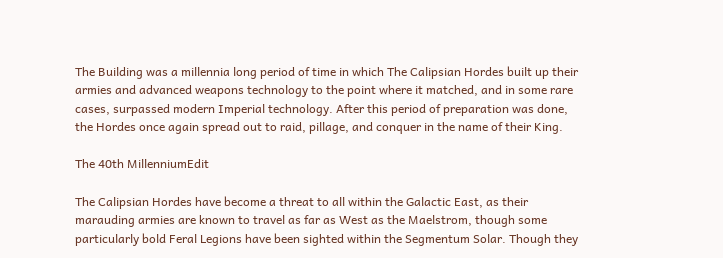The Building was a millennia long period of time in which The Calipsian Hordes built up their armies and advanced weapons technology to the point where it matched, and in some rare cases, surpassed modern Imperial technology. After this period of preparation was done, the Hordes once again spread out to raid, pillage, and conquer in the name of their King.

The 40th MillenniumEdit

The Calipsian Hordes have become a threat to all within the Galactic East, as their marauding armies are known to travel as far as West as the Maelstrom, though some particularly bold Feral Legions have been sighted within the Segmentum Solar. Though they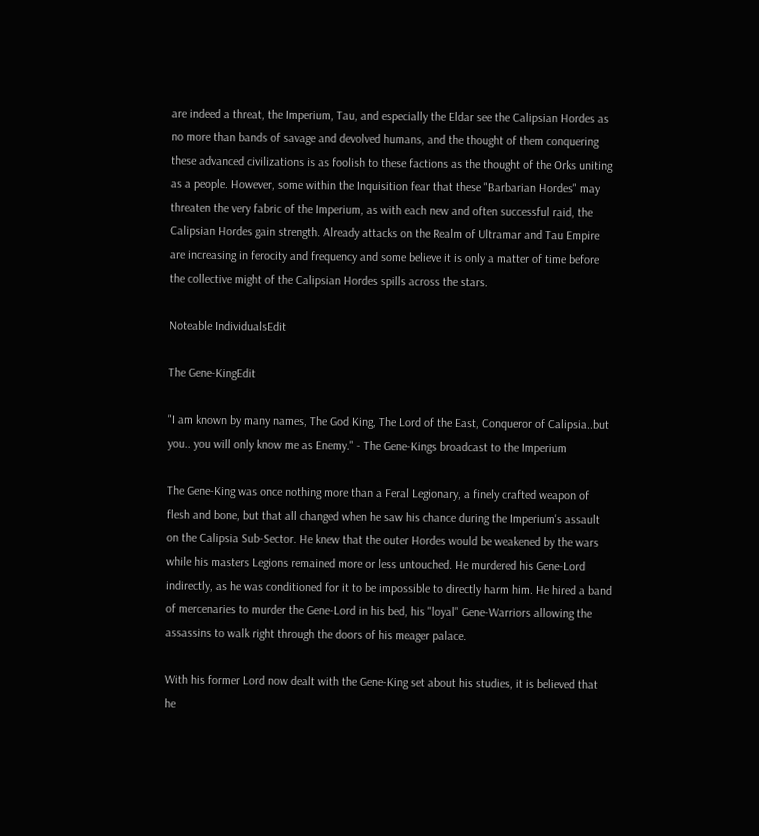are indeed a threat, the Imperium, Tau, and especially the Eldar see the Calipsian Hordes as no more than bands of savage and devolved humans, and the thought of them conquering these advanced civilizations is as foolish to these factions as the thought of the Orks uniting as a people. However, some within the Inquisition fear that these "Barbarian Hordes" may threaten the very fabric of the Imperium, as with each new and often successful raid, the Calipsian Hordes gain strength. Already attacks on the Realm of Ultramar and Tau Empire are increasing in ferocity and frequency and some believe it is only a matter of time before the collective might of the Calipsian Hordes spills across the stars.

Noteable IndividualsEdit

The Gene-KingEdit

"I am known by many names, The God King, The Lord of the East, Conqueror of Calipsia..but you.. you will only know me as Enemy." - The Gene-Kings broadcast to the Imperium

The Gene-King was once nothing more than a Feral Legionary, a finely crafted weapon of flesh and bone, but that all changed when he saw his chance during the Imperium's assault on the Calipsia Sub-Sector. He knew that the outer Hordes would be weakened by the wars while his masters Legions remained more or less untouched. He murdered his Gene-Lord indirectly, as he was conditioned for it to be impossible to directly harm him. He hired a band of mercenaries to murder the Gene-Lord in his bed, his "loyal" Gene-Warriors allowing the assassins to walk right through the doors of his meager palace.

With his former Lord now dealt with the Gene-King set about his studies, it is believed that he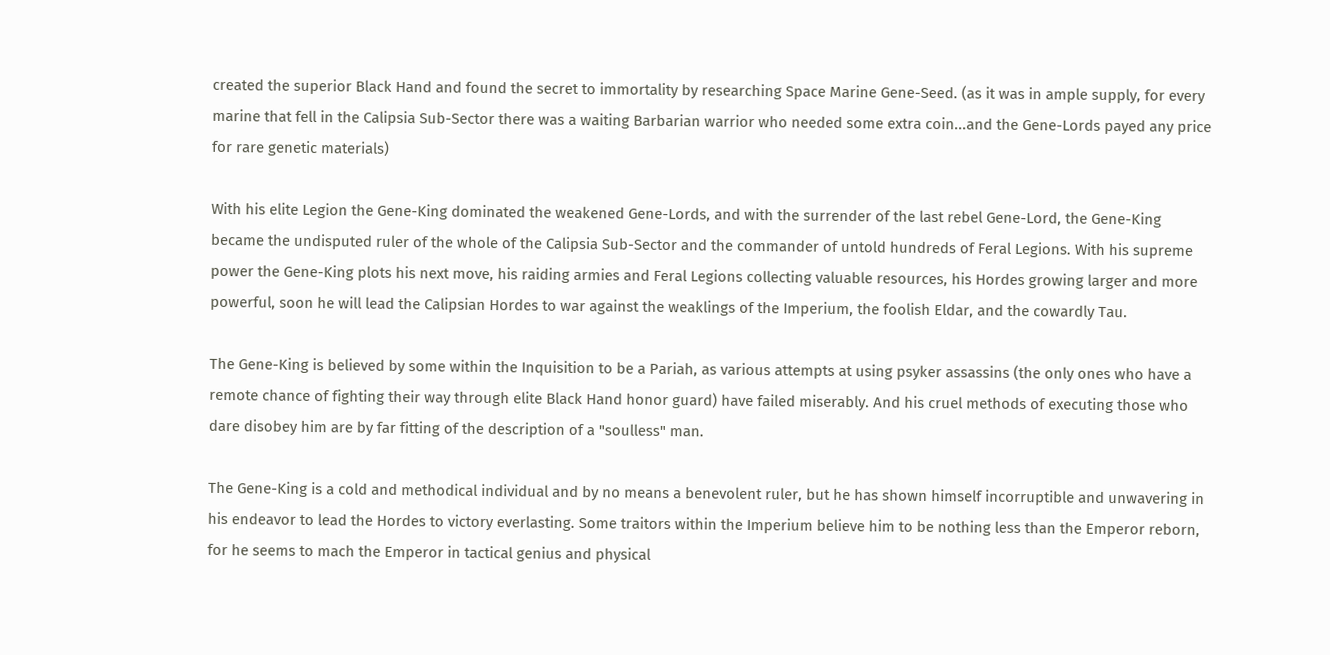created the superior Black Hand and found the secret to immortality by researching Space Marine Gene-Seed. (as it was in ample supply, for every marine that fell in the Calipsia Sub-Sector there was a waiting Barbarian warrior who needed some extra coin...and the Gene-Lords payed any price for rare genetic materials)

With his elite Legion the Gene-King dominated the weakened Gene-Lords, and with the surrender of the last rebel Gene-Lord, the Gene-King became the undisputed ruler of the whole of the Calipsia Sub-Sector and the commander of untold hundreds of Feral Legions. With his supreme power the Gene-King plots his next move, his raiding armies and Feral Legions collecting valuable resources, his Hordes growing larger and more powerful, soon he will lead the Calipsian Hordes to war against the weaklings of the Imperium, the foolish Eldar, and the cowardly Tau.

The Gene-King is believed by some within the Inquisition to be a Pariah, as various attempts at using psyker assassins (the only ones who have a remote chance of fighting their way through elite Black Hand honor guard) have failed miserably. And his cruel methods of executing those who dare disobey him are by far fitting of the description of a "soulless" man.

The Gene-King is a cold and methodical individual and by no means a benevolent ruler, but he has shown himself incorruptible and unwavering in his endeavor to lead the Hordes to victory everlasting. Some traitors within the Imperium believe him to be nothing less than the Emperor reborn, for he seems to mach the Emperor in tactical genius and physical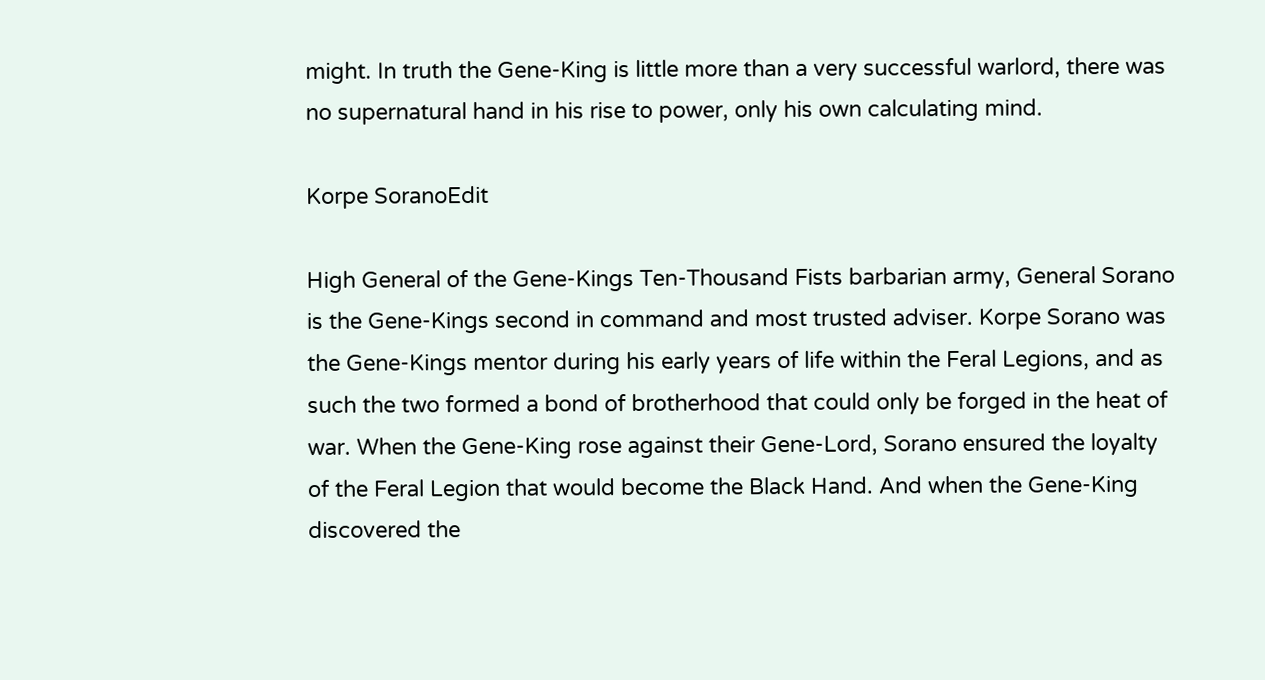might. In truth the Gene-King is little more than a very successful warlord, there was no supernatural hand in his rise to power, only his own calculating mind.

Korpe SoranoEdit

High General of the Gene-Kings Ten-Thousand Fists barbarian army, General Sorano is the Gene-Kings second in command and most trusted adviser. Korpe Sorano was the Gene-Kings mentor during his early years of life within the Feral Legions, and as such the two formed a bond of brotherhood that could only be forged in the heat of war. When the Gene-King rose against their Gene-Lord, Sorano ensured the loyalty of the Feral Legion that would become the Black Hand. And when the Gene-King discovered the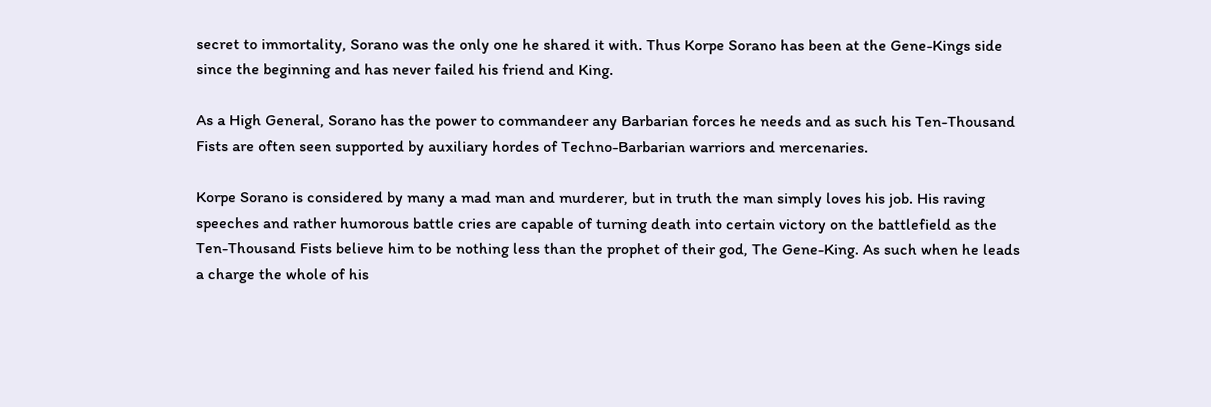secret to immortality, Sorano was the only one he shared it with. Thus Korpe Sorano has been at the Gene-Kings side since the beginning and has never failed his friend and King.

As a High General, Sorano has the power to commandeer any Barbarian forces he needs and as such his Ten-Thousand Fists are often seen supported by auxiliary hordes of Techno-Barbarian warriors and mercenaries.

Korpe Sorano is considered by many a mad man and murderer, but in truth the man simply loves his job. His raving speeches and rather humorous battle cries are capable of turning death into certain victory on the battlefield as the Ten-Thousand Fists believe him to be nothing less than the prophet of their god, The Gene-King. As such when he leads a charge the whole of his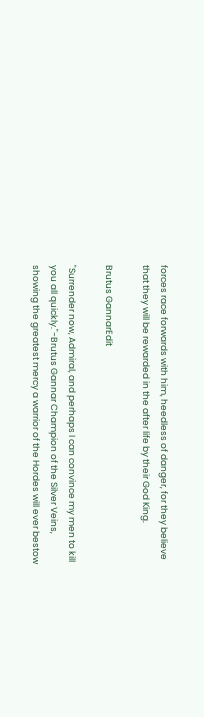forces race forwards with him, heedless of danger, for they believe that they will be rewarded in the after life by their God King.

Brutus GannarEdit

"Surrender now, Admiral, and perhaps I can convince my men to kill you all quickly."-Brutus Gannar Champion of the Silver Veins, showing the greatest mercy a warrior of the Hordes will ever bestow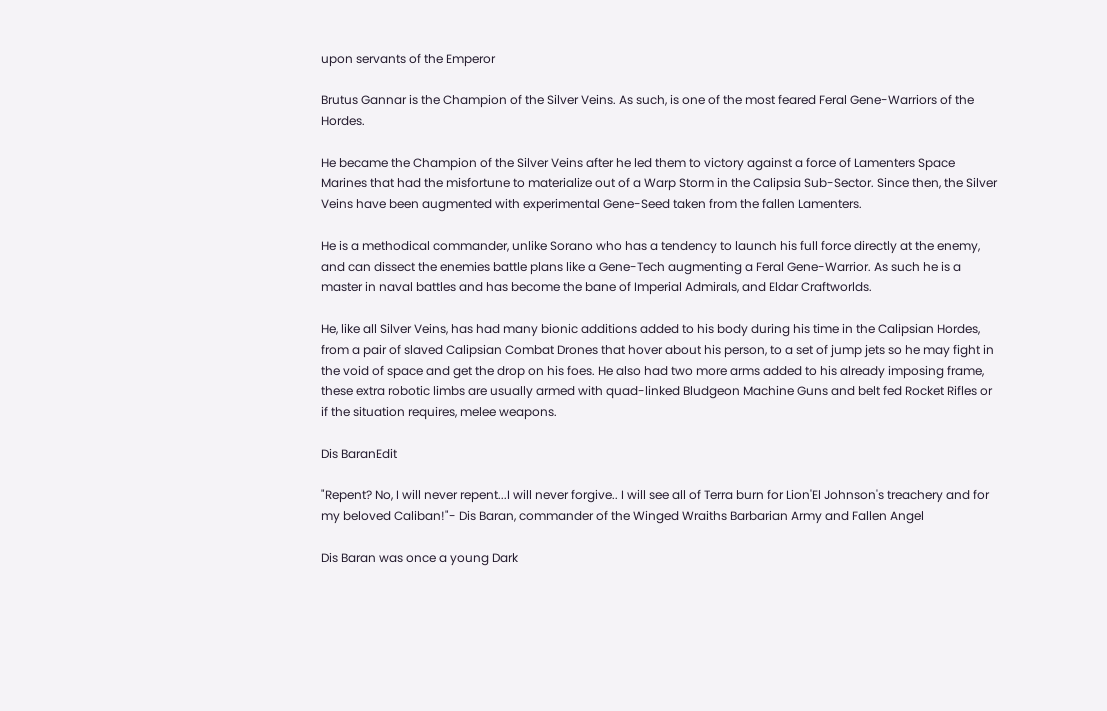upon servants of the Emperor

Brutus Gannar is the Champion of the Silver Veins. As such, is one of the most feared Feral Gene-Warriors of the Hordes.

He became the Champion of the Silver Veins after he led them to victory against a force of Lamenters Space Marines that had the misfortune to materialize out of a Warp Storm in the Calipsia Sub-Sector. Since then, the Silver Veins have been augmented with experimental Gene-Seed taken from the fallen Lamenters.

He is a methodical commander, unlike Sorano who has a tendency to launch his full force directly at the enemy, and can dissect the enemies battle plans like a Gene-Tech augmenting a Feral Gene-Warrior. As such he is a master in naval battles and has become the bane of Imperial Admirals, and Eldar Craftworlds.

He, like all Silver Veins, has had many bionic additions added to his body during his time in the Calipsian Hordes, from a pair of slaved Calipsian Combat Drones that hover about his person, to a set of jump jets so he may fight in the void of space and get the drop on his foes. He also had two more arms added to his already imposing frame, these extra robotic limbs are usually armed with quad-linked Bludgeon Machine Guns and belt fed Rocket Rifles or if the situation requires, melee weapons.

Dis BaranEdit

"Repent? No, I will never repent...I will never forgive.. I will see all of Terra burn for Lion'El Johnson's treachery and for my beloved Caliban!"- Dis Baran, commander of the Winged Wraiths Barbarian Army and Fallen Angel

Dis Baran was once a young Dark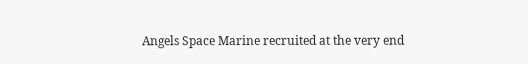Angels Space Marine recruited at the very end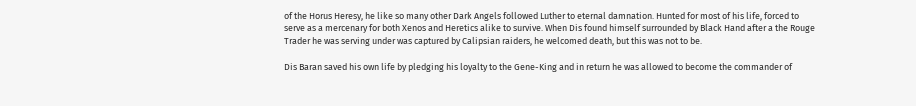of the Horus Heresy, he like so many other Dark Angels followed Luther to eternal damnation. Hunted for most of his life, forced to serve as a mercenary for both Xenos and Heretics alike to survive. When Dis found himself surrounded by Black Hand after a the Rouge Trader he was serving under was captured by Calipsian raiders, he welcomed death, but this was not to be.

Dis Baran saved his own life by pledging his loyalty to the Gene-King and in return he was allowed to become the commander of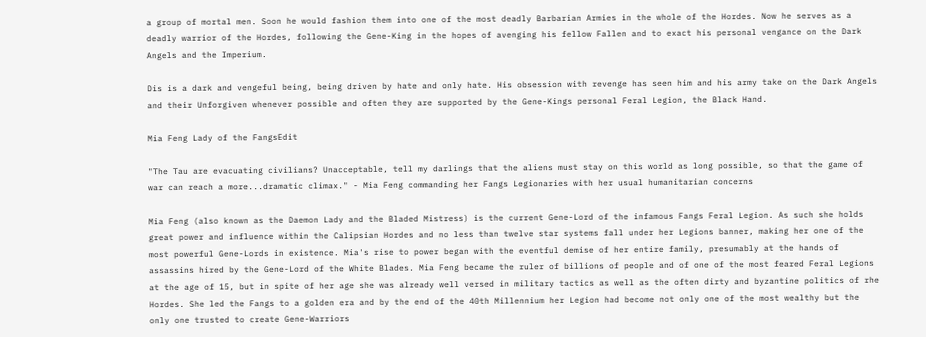a group of mortal men. Soon he would fashion them into one of the most deadly Barbarian Armies in the whole of the Hordes. Now he serves as a deadly warrior of the Hordes, following the Gene-King in the hopes of avenging his fellow Fallen and to exact his personal vengance on the Dark Angels and the Imperium.

Dis is a dark and vengeful being, being driven by hate and only hate. His obsession with revenge has seen him and his army take on the Dark Angels and their Unforgiven whenever possible and often they are supported by the Gene-Kings personal Feral Legion, the Black Hand.

Mia Feng Lady of the FangsEdit

"The Tau are evacuating civilians? Unacceptable, tell my darlings that the aliens must stay on this world as long possible, so that the game of war can reach a more...dramatic climax." - Mia Feng commanding her Fangs Legionaries with her usual humanitarian concerns

Mia Feng (also known as the Daemon Lady and the Bladed Mistress) is the current Gene-Lord of the infamous Fangs Feral Legion. As such she holds great power and influence within the Calipsian Hordes and no less than twelve star systems fall under her Legions banner, making her one of the most powerful Gene-Lords in existence. Mia's rise to power began with the eventful demise of her entire family, presumably at the hands of assassins hired by the Gene-Lord of the White Blades. Mia Feng became the ruler of billions of people and of one of the most feared Feral Legions at the age of 15, but in spite of her age she was already well versed in military tactics as well as the often dirty and byzantine politics of rhe Hordes. She led the Fangs to a golden era and by the end of the 40th Millennium her Legion had become not only one of the most wealthy but the only one trusted to create Gene-Warriors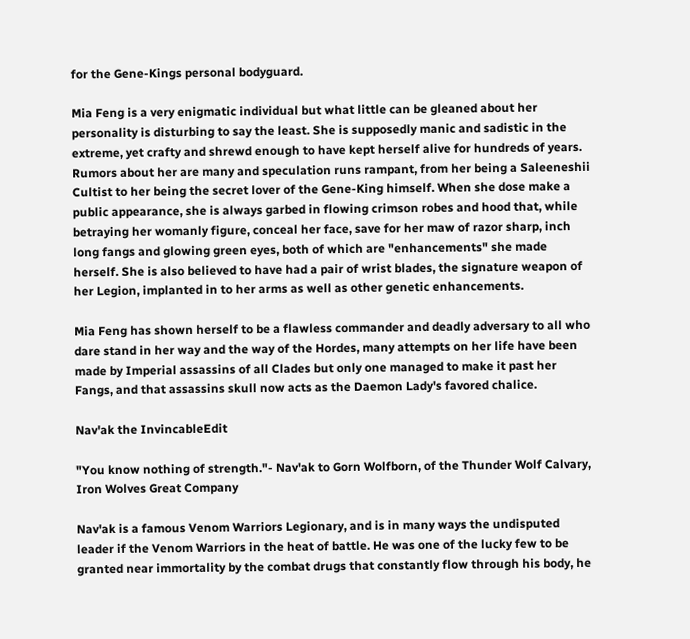for the Gene-Kings personal bodyguard.

Mia Feng is a very enigmatic individual but what little can be gleaned about her personality is disturbing to say the least. She is supposedly manic and sadistic in the extreme, yet crafty and shrewd enough to have kept herself alive for hundreds of years. Rumors about her are many and speculation runs rampant, from her being a Saleeneshii Cultist to her being the secret lover of the Gene-King himself. When she dose make a public appearance, she is always garbed in flowing crimson robes and hood that, while betraying her womanly figure, conceal her face, save for her maw of razor sharp, inch long fangs and glowing green eyes, both of which are "enhancements" she made herself. She is also believed to have had a pair of wrist blades, the signature weapon of her Legion, implanted in to her arms as well as other genetic enhancements.

Mia Feng has shown herself to be a flawless commander and deadly adversary to all who dare stand in her way and the way of the Hordes, many attempts on her life have been made by Imperial assassins of all Clades but only one managed to make it past her Fangs, and that assassins skull now acts as the Daemon Lady's favored chalice.

Nav'ak the InvincableEdit

"You know nothing of strength."- Nav'ak to Gorn Wolfborn, of the Thunder Wolf Calvary, Iron Wolves Great Company

Nav'ak is a famous Venom Warriors Legionary, and is in many ways the undisputed leader if the Venom Warriors in the heat of battle. He was one of the lucky few to be granted near immortality by the combat drugs that constantly flow through his body, he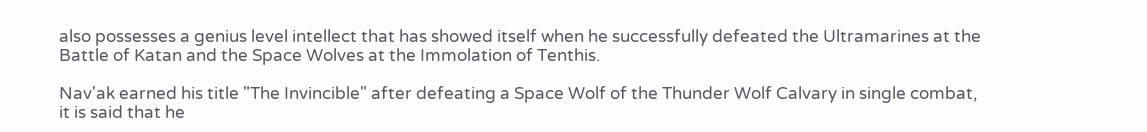also possesses a genius level intellect that has showed itself when he successfully defeated the Ultramarines at the Battle of Katan and the Space Wolves at the Immolation of Tenthis.

Nav'ak earned his title "The Invincible" after defeating a Space Wolf of the Thunder Wolf Calvary in single combat, it is said that he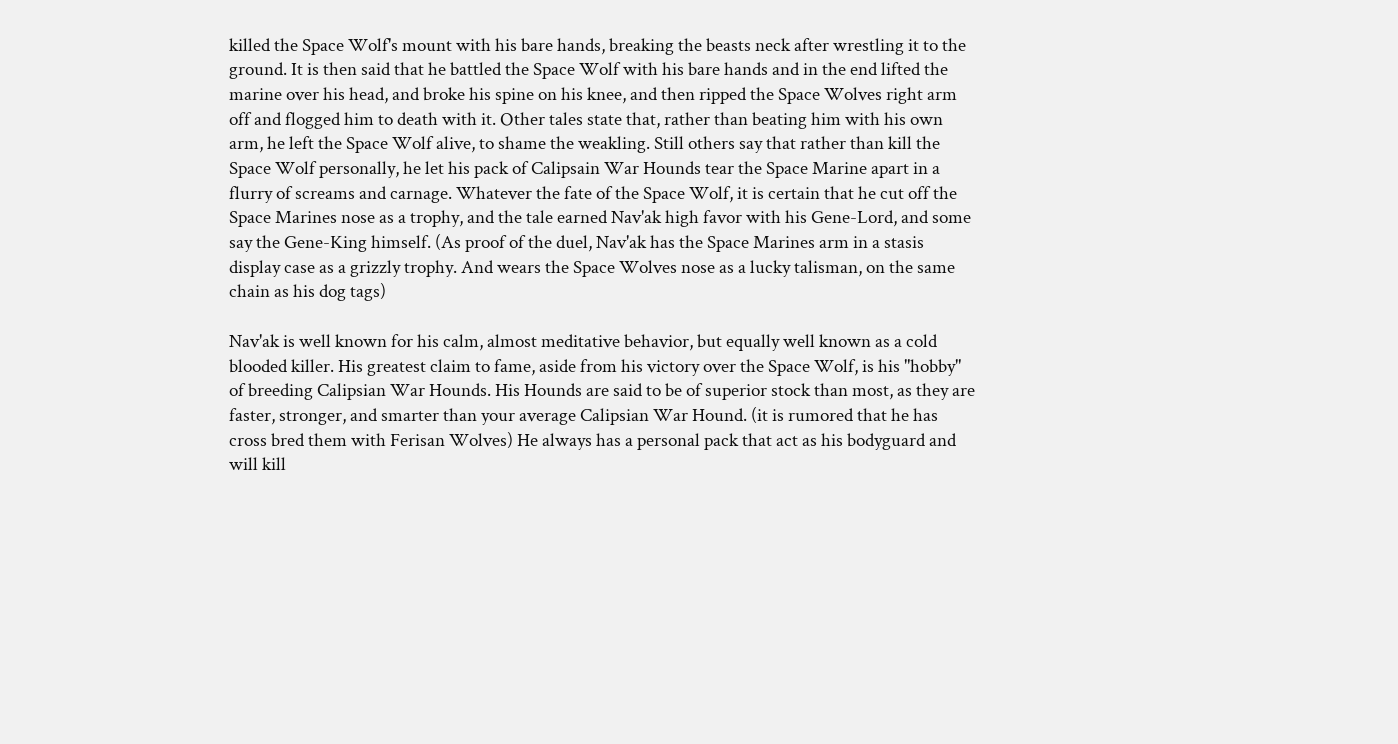killed the Space Wolf's mount with his bare hands, breaking the beasts neck after wrestling it to the ground. It is then said that he battled the Space Wolf with his bare hands and in the end lifted the marine over his head, and broke his spine on his knee, and then ripped the Space Wolves right arm off and flogged him to death with it. Other tales state that, rather than beating him with his own arm, he left the Space Wolf alive, to shame the weakling. Still others say that rather than kill the Space Wolf personally, he let his pack of Calipsain War Hounds tear the Space Marine apart in a flurry of screams and carnage. Whatever the fate of the Space Wolf, it is certain that he cut off the Space Marines nose as a trophy, and the tale earned Nav'ak high favor with his Gene-Lord, and some say the Gene-King himself. (As proof of the duel, Nav'ak has the Space Marines arm in a stasis display case as a grizzly trophy. And wears the Space Wolves nose as a lucky talisman, on the same chain as his dog tags)

Nav'ak is well known for his calm, almost meditative behavior, but equally well known as a cold blooded killer. His greatest claim to fame, aside from his victory over the Space Wolf, is his "hobby" of breeding Calipsian War Hounds. His Hounds are said to be of superior stock than most, as they are faster, stronger, and smarter than your average Calipsian War Hound. (it is rumored that he has cross bred them with Ferisan Wolves) He always has a personal pack that act as his bodyguard and will kill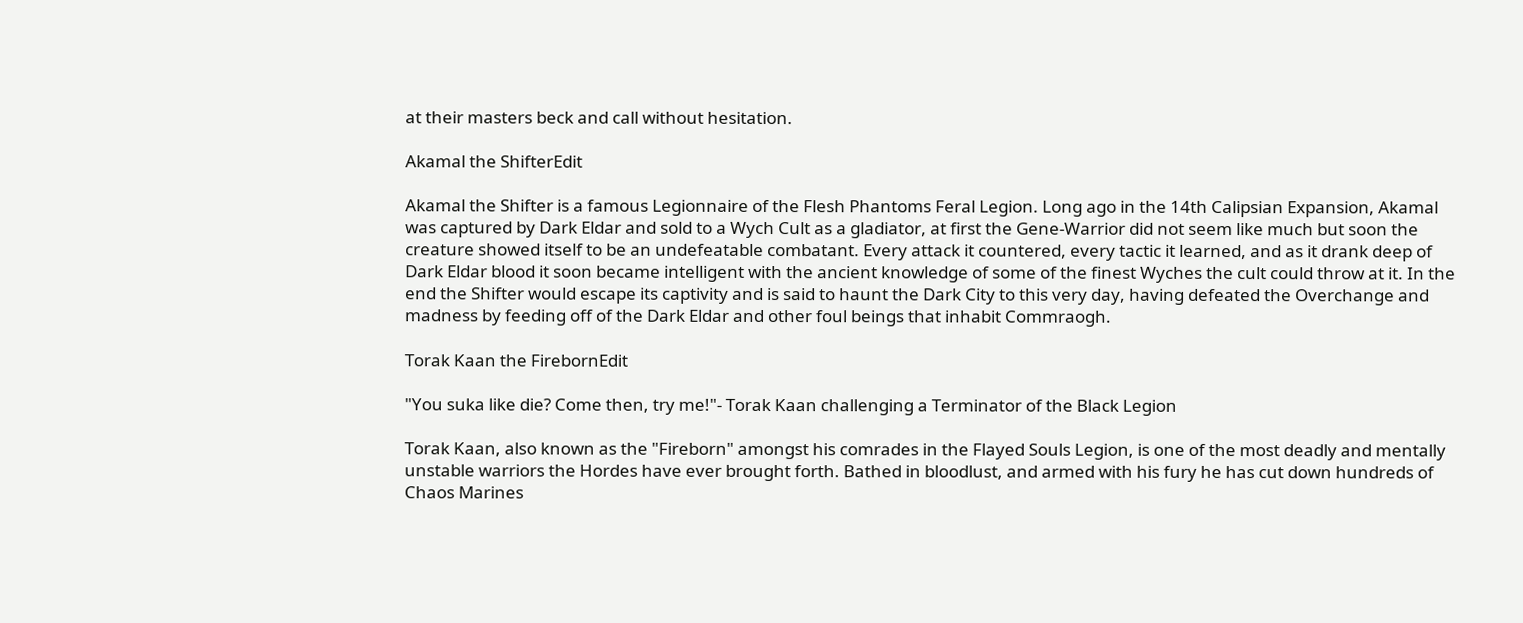at their masters beck and call without hesitation.

Akamal the ShifterEdit

Akamal the Shifter is a famous Legionnaire of the Flesh Phantoms Feral Legion. Long ago in the 14th Calipsian Expansion, Akamal was captured by Dark Eldar and sold to a Wych Cult as a gladiator, at first the Gene-Warrior did not seem like much but soon the creature showed itself to be an undefeatable combatant. Every attack it countered, every tactic it learned, and as it drank deep of Dark Eldar blood it soon became intelligent with the ancient knowledge of some of the finest Wyches the cult could throw at it. In the end the Shifter would escape its captivity and is said to haunt the Dark City to this very day, having defeated the Overchange and madness by feeding off of the Dark Eldar and other foul beings that inhabit Commraogh.

Torak Kaan the FirebornEdit

"You suka like die? Come then, try me!"- Torak Kaan challenging a Terminator of the Black Legion

Torak Kaan, also known as the "Fireborn" amongst his comrades in the Flayed Souls Legion, is one of the most deadly and mentally unstable warriors the Hordes have ever brought forth. Bathed in bloodlust, and armed with his fury he has cut down hundreds of Chaos Marines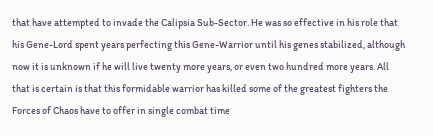that have attempted to invade the Calipsia Sub-Sector. He was so effective in his role that his Gene-Lord spent years perfecting this Gene-Warrior until his genes stabilized, although now it is unknown if he will live twenty more years, or even two hundred more years. All that is certain is that this formidable warrior has killed some of the greatest fighters the Forces of Chaos have to offer in single combat time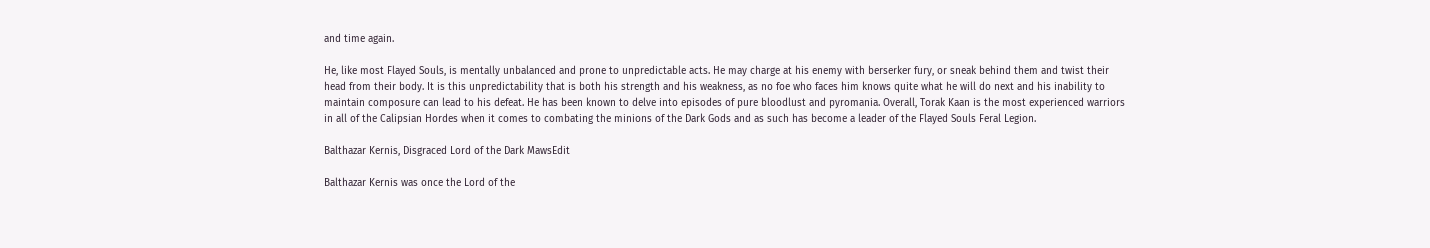and time again.

He, like most Flayed Souls, is mentally unbalanced and prone to unpredictable acts. He may charge at his enemy with berserker fury, or sneak behind them and twist their head from their body. It is this unpredictability that is both his strength and his weakness, as no foe who faces him knows quite what he will do next and his inability to maintain composure can lead to his defeat. He has been known to delve into episodes of pure bloodlust and pyromania. Overall, Torak Kaan is the most experienced warriors in all of the Calipsian Hordes when it comes to combating the minions of the Dark Gods and as such has become a leader of the Flayed Souls Feral Legion.

Balthazar Kernis, Disgraced Lord of the Dark MawsEdit

Balthazar Kernis was once the Lord of the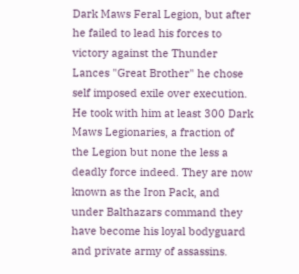Dark Maws Feral Legion, but after he failed to lead his forces to victory against the Thunder Lances "Great Brother" he chose self imposed exile over execution. He took with him at least 300 Dark Maws Legionaries, a fraction of the Legion but none the less a deadly force indeed. They are now known as the Iron Pack, and under Balthazars command they have become his loyal bodyguard and private army of assassins.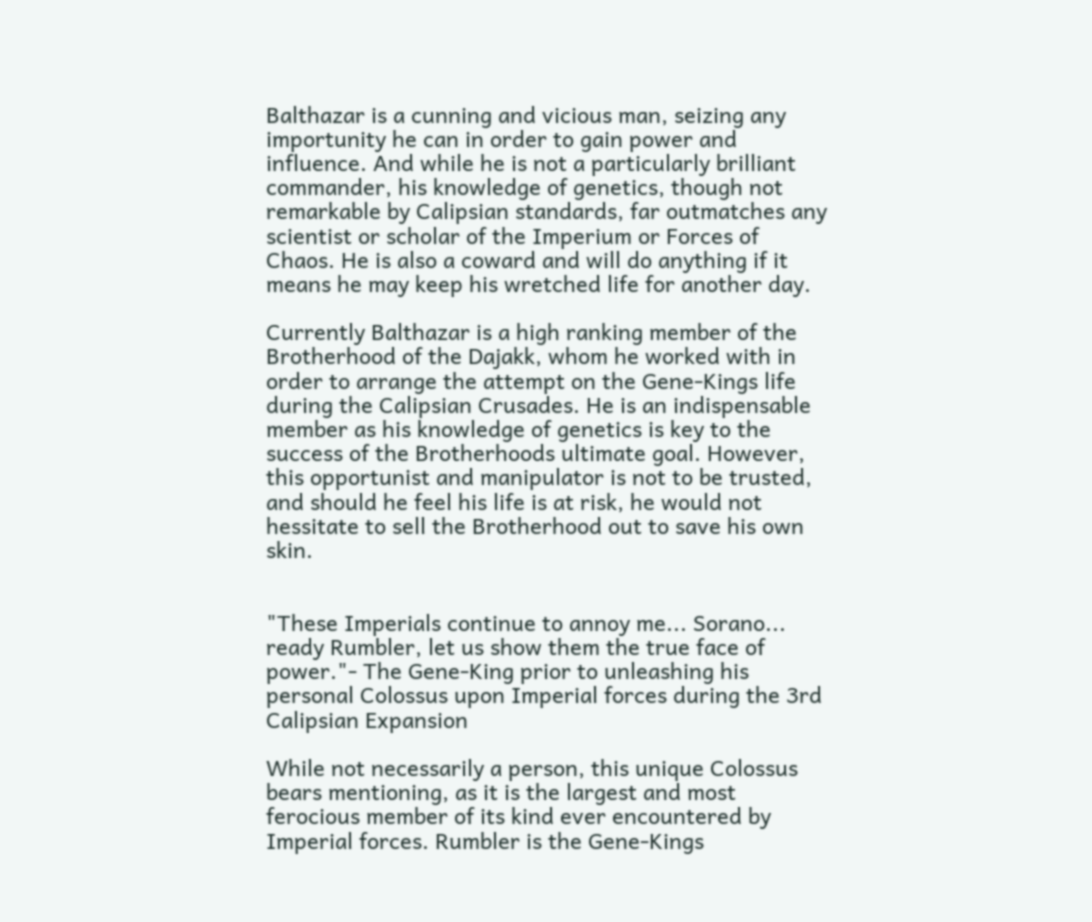Balthazar is a cunning and vicious man, seizing any importunity he can in order to gain power and influence. And while he is not a particularly brilliant commander, his knowledge of genetics, though not remarkable by Calipsian standards, far outmatches any scientist or scholar of the Imperium or Forces of Chaos. He is also a coward and will do anything if it means he may keep his wretched life for another day.

Currently Balthazar is a high ranking member of the Brotherhood of the Dajakk, whom he worked with in order to arrange the attempt on the Gene-Kings life during the Calipsian Crusades. He is an indispensable member as his knowledge of genetics is key to the success of the Brotherhoods ultimate goal. However, this opportunist and manipulator is not to be trusted, and should he feel his life is at risk, he would not hessitate to sell the Brotherhood out to save his own skin.


"These Imperials continue to annoy me... Sorano... ready Rumbler, let us show them the true face of power."- The Gene-King prior to unleashing his personal Colossus upon Imperial forces during the 3rd Calipsian Expansion

While not necessarily a person, this unique Colossus bears mentioning, as it is the largest and most ferocious member of its kind ever encountered by Imperial forces. Rumbler is the Gene-Kings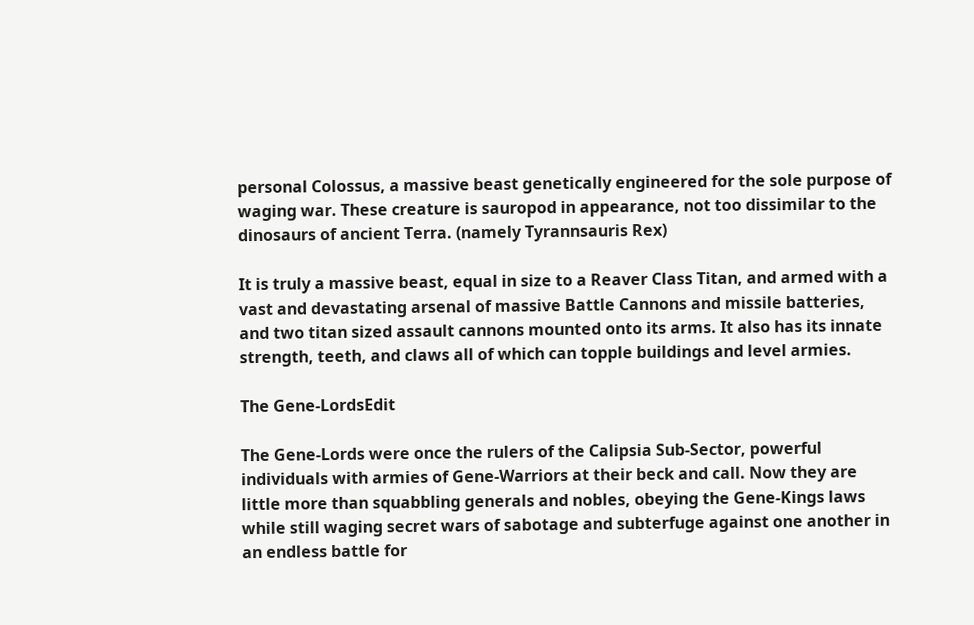personal Colossus, a massive beast genetically engineered for the sole purpose of waging war. These creature is sauropod in appearance, not too dissimilar to the dinosaurs of ancient Terra. (namely Tyrannsauris Rex)

It is truly a massive beast, equal in size to a Reaver Class Titan, and armed with a vast and devastating arsenal of massive Battle Cannons and missile batteries, and two titan sized assault cannons mounted onto its arms. It also has its innate strength, teeth, and claws all of which can topple buildings and level armies.

The Gene-LordsEdit

The Gene-Lords were once the rulers of the Calipsia Sub-Sector, powerful individuals with armies of Gene-Warriors at their beck and call. Now they are little more than squabbling generals and nobles, obeying the Gene-Kings laws while still waging secret wars of sabotage and subterfuge against one another in an endless battle for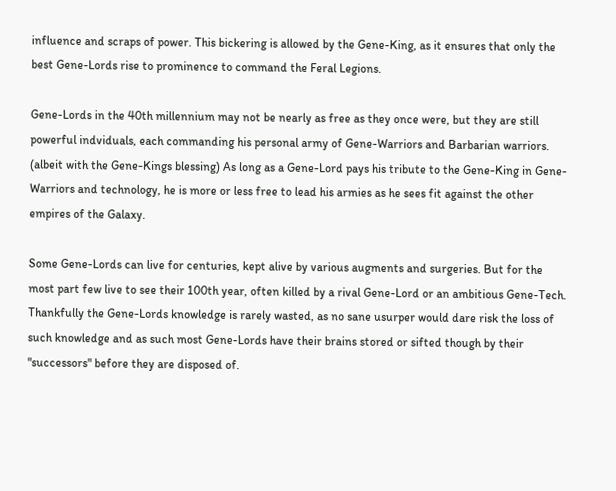influence and scraps of power. This bickering is allowed by the Gene-King, as it ensures that only the best Gene-Lords rise to prominence to command the Feral Legions.

Gene-Lords in the 40th millennium may not be nearly as free as they once were, but they are still powerful indviduals, each commanding his personal army of Gene-Warriors and Barbarian warriors. (albeit with the Gene-Kings blessing) As long as a Gene-Lord pays his tribute to the Gene-King in Gene-Warriors and technology, he is more or less free to lead his armies as he sees fit against the other empires of the Galaxy.

Some Gene-Lords can live for centuries, kept alive by various augments and surgeries. But for the most part few live to see their 100th year, often killed by a rival Gene-Lord or an ambitious Gene-Tech. Thankfully the Gene-Lords knowledge is rarely wasted, as no sane usurper would dare risk the loss of such knowledge and as such most Gene-Lords have their brains stored or sifted though by their "successors" before they are disposed of.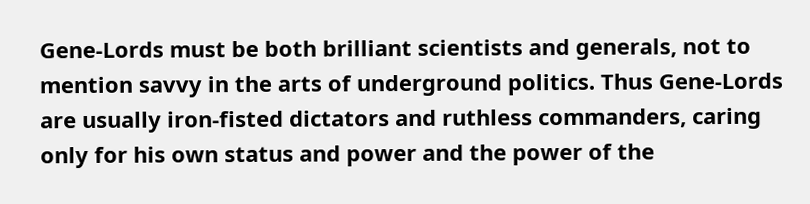Gene-Lords must be both brilliant scientists and generals, not to mention savvy in the arts of underground politics. Thus Gene-Lords are usually iron-fisted dictators and ruthless commanders, caring only for his own status and power and the power of the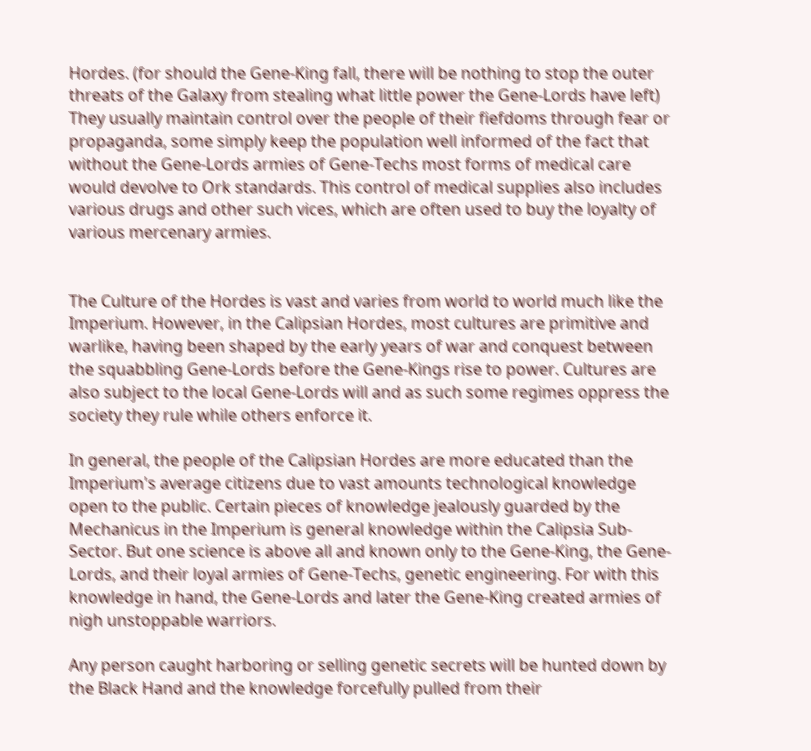Hordes. (for should the Gene-King fall, there will be nothing to stop the outer threats of the Galaxy from stealing what little power the Gene-Lords have left) They usually maintain control over the people of their fiefdoms through fear or propaganda, some simply keep the population well informed of the fact that without the Gene-Lords armies of Gene-Techs most forms of medical care would devolve to Ork standards. This control of medical supplies also includes various drugs and other such vices, which are often used to buy the loyalty of various mercenary armies.


The Culture of the Hordes is vast and varies from world to world much like the Imperium. However, in the Calipsian Hordes, most cultures are primitive and warlike, having been shaped by the early years of war and conquest between the squabbling Gene-Lords before the Gene-Kings rise to power. Cultures are also subject to the local Gene-Lords will and as such some regimes oppress the society they rule while others enforce it.

In general, the people of the Calipsian Hordes are more educated than the Imperium's average citizens due to vast amounts technological knowledge open to the public. Certain pieces of knowledge jealously guarded by the Mechanicus in the Imperium is general knowledge within the Calipsia Sub-Sector. But one science is above all and known only to the Gene-King, the Gene-Lords, and their loyal armies of Gene-Techs, genetic engineering. For with this knowledge in hand, the Gene-Lords and later the Gene-King created armies of nigh unstoppable warriors.

Any person caught harboring or selling genetic secrets will be hunted down by the Black Hand and the knowledge forcefully pulled from their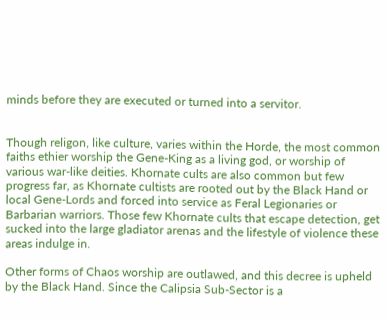minds before they are executed or turned into a servitor.


Though religon, like culture, varies within the Horde, the most common faiths ethier worship the Gene-King as a living god, or worship of various war-like deities. Khornate cults are also common but few progress far, as Khornate cultists are rooted out by the Black Hand or local Gene-Lords and forced into service as Feral Legionaries or Barbarian warriors. Those few Khornate cults that escape detection, get sucked into the large gladiator arenas and the lifestyle of violence these areas indulge in.

Other forms of Chaos worship are outlawed, and this decree is upheld by the Black Hand. Since the Calipsia Sub-Sector is a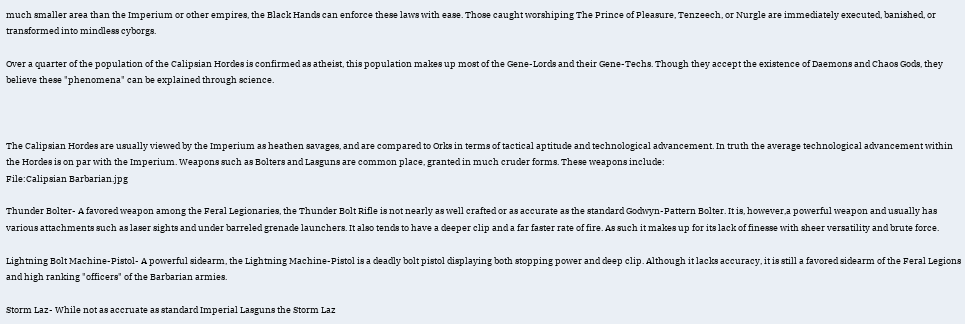much smaller area than the Imperium or other empires, the Black Hands can enforce these laws with ease. Those caught worshiping The Prince of Pleasure, Tenzeech, or Nurgle are immediately executed, banished, or transformed into mindless cyborgs.

Over a quarter of the population of the Calipsian Hordes is confirmed as atheist, this population makes up most of the Gene-Lords and their Gene-Techs. Though they accept the existence of Daemons and Chaos Gods, they believe these "phenomena" can be explained through science.



The Calipsian Hordes are usually viewed by the Imperium as heathen savages, and are compared to Orks in terms of tactical aptitude and technological advancement. In truth the average technological advancement within the Hordes is on par with the Imperium. Weapons such as Bolters and Lasguns are common place, granted in much cruder forms. These weapons include:
File:Calipsian Barbarian.jpg

Thunder Bolter- A favored weapon among the Feral Legionaries, the Thunder Bolt Rifle is not nearly as well crafted or as accurate as the standard Godwyn-Pattern Bolter. It is, however,a powerful weapon and usually has various attachments such as laser sights and under barreled grenade launchers. It also tends to have a deeper clip and a far faster rate of fire. As such it makes up for its lack of finesse with sheer versatility and brute force.

Lightning Bolt Machine-Pistol- A powerful sidearm, the Lightning Machine-Pistol is a deadly bolt pistol displaying both stopping power and deep clip. Although it lacks accuracy, it is still a favored sidearm of the Feral Legions and high ranking "officers" of the Barbarian armies.

Storm Laz- While not as accruate as standard Imperial Lasguns the Storm Laz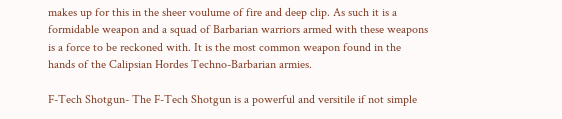makes up for this in the sheer voulume of fire and deep clip. As such it is a formidable weapon and a squad of Barbarian warriors armed with these weapons is a force to be reckoned with. It is the most common weapon found in the hands of the Calipsian Hordes Techno-Barbarian armies.

F-Tech Shotgun- The F-Tech Shotgun is a powerful and versitile if not simple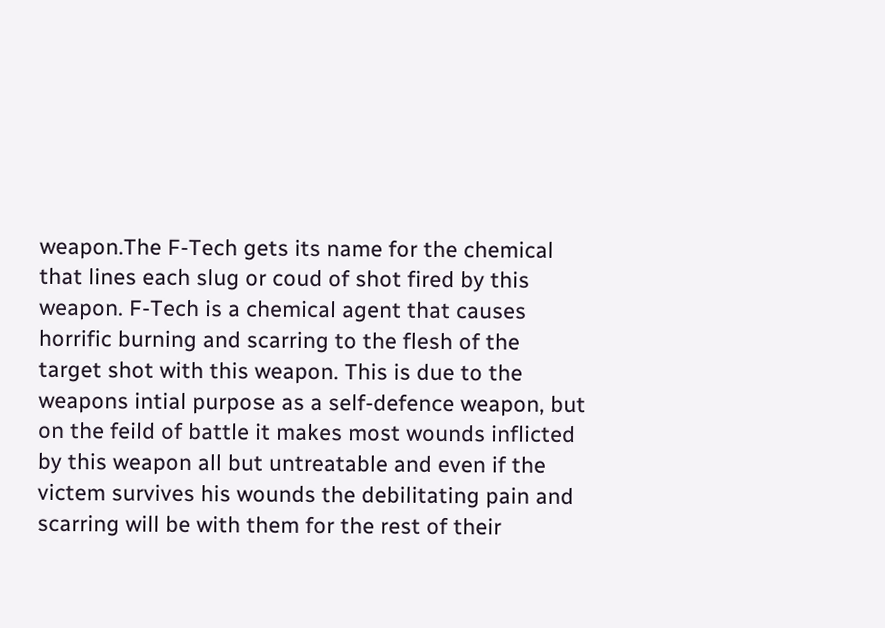weapon.The F-Tech gets its name for the chemical that lines each slug or coud of shot fired by this weapon. F-Tech is a chemical agent that causes horrific burning and scarring to the flesh of the target shot with this weapon. This is due to the weapons intial purpose as a self-defence weapon, but on the feild of battle it makes most wounds inflicted by this weapon all but untreatable and even if the victem survives his wounds the debilitating pain and scarring will be with them for the rest of their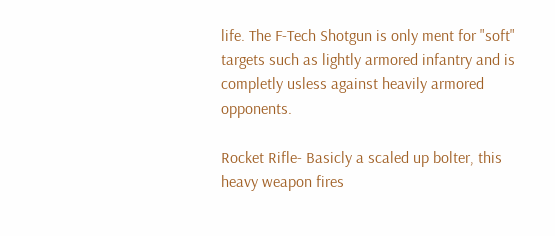life. The F-Tech Shotgun is only ment for "soft" targets such as lightly armored infantry and is completly usless against heavily armored opponents.

Rocket Rifle- Basicly a scaled up bolter, this heavy weapon fires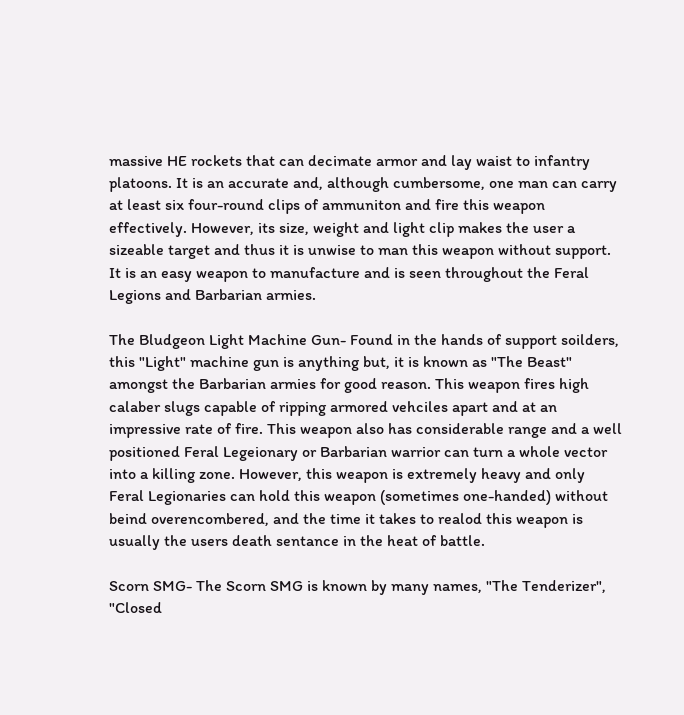massive HE rockets that can decimate armor and lay waist to infantry platoons. It is an accurate and, although cumbersome, one man can carry at least six four-round clips of ammuniton and fire this weapon effectively. However, its size, weight and light clip makes the user a sizeable target and thus it is unwise to man this weapon without support. It is an easy weapon to manufacture and is seen throughout the Feral Legions and Barbarian armies.

The Bludgeon Light Machine Gun- Found in the hands of support soilders, this "Light" machine gun is anything but, it is known as "The Beast" amongst the Barbarian armies for good reason. This weapon fires high calaber slugs capable of ripping armored vehciles apart and at an impressive rate of fire. This weapon also has considerable range and a well positioned Feral Legeionary or Barbarian warrior can turn a whole vector into a killing zone. However, this weapon is extremely heavy and only Feral Legionaries can hold this weapon (sometimes one-handed) without beind overencombered, and the time it takes to realod this weapon is usually the users death sentance in the heat of battle.

Scorn SMG- The Scorn SMG is known by many names, "The Tenderizer", "Closed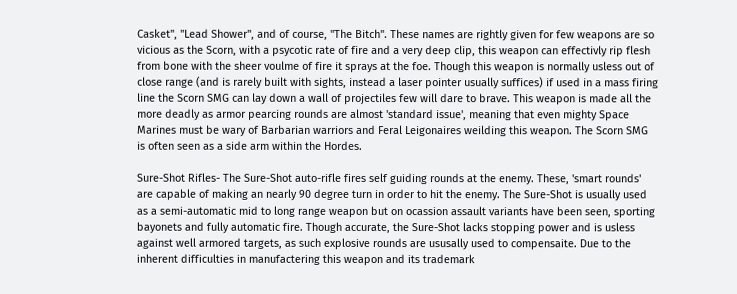Casket", "Lead Shower", and of course, "The Bitch". These names are rightly given for few weapons are so vicious as the Scorn, with a psycotic rate of fire and a very deep clip, this weapon can effectivly rip flesh from bone with the sheer voulme of fire it sprays at the foe. Though this weapon is normally usless out of close range (and is rarely built with sights, instead a laser pointer usually suffices) if used in a mass firing line the Scorn SMG can lay down a wall of projectiles few will dare to brave. This weapon is made all the more deadly as armor pearcing rounds are almost 'standard issue', meaning that even mighty Space Marines must be wary of Barbarian warriors and Feral Leigonaires weilding this weapon. The Scorn SMG is often seen as a side arm within the Hordes.

Sure-Shot Rifles- The Sure-Shot auto-rifle fires self guiding rounds at the enemy. These, 'smart rounds' are capable of making an nearly 90 degree turn in order to hit the enemy. The Sure-Shot is usually used as a semi-automatic mid to long range weapon but on ocassion assault variants have been seen, sporting bayonets and fully automatic fire. Though accurate, the Sure-Shot lacks stopping power and is usless against well armored targets, as such explosive rounds are ususally used to compensaite. Due to the inherent difficulties in manufactering this weapon and its trademark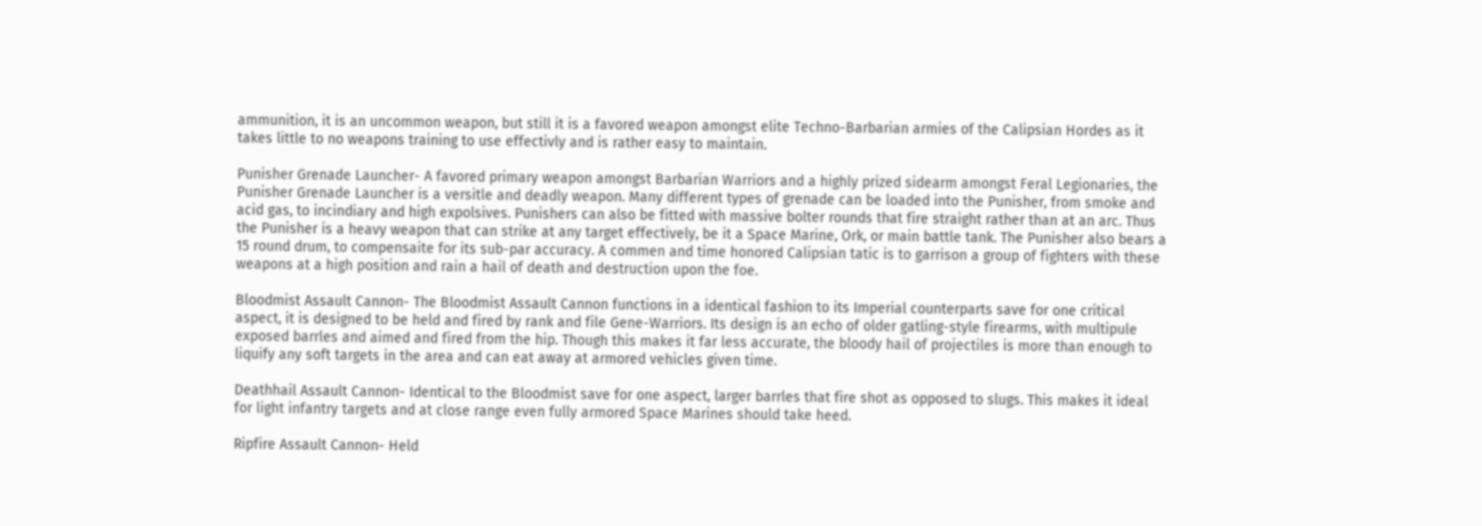ammunition, it is an uncommon weapon, but still it is a favored weapon amongst elite Techno-Barbarian armies of the Calipsian Hordes as it takes little to no weapons training to use effectivly and is rather easy to maintain.

Punisher Grenade Launcher- A favored primary weapon amongst Barbarian Warriors and a highly prized sidearm amongst Feral Legionaries, the Punisher Grenade Launcher is a versitle and deadly weapon. Many different types of grenade can be loaded into the Punisher, from smoke and acid gas, to incindiary and high expolsives. Punishers can also be fitted with massive bolter rounds that fire straight rather than at an arc. Thus the Punisher is a heavy weapon that can strike at any target effectively, be it a Space Marine, Ork, or main battle tank. The Punisher also bears a 15 round drum, to compensaite for its sub-par accuracy. A commen and time honored Calipsian tatic is to garrison a group of fighters with these weapons at a high position and rain a hail of death and destruction upon the foe.

Bloodmist Assault Cannon- The Bloodmist Assault Cannon functions in a identical fashion to its Imperial counterparts save for one critical aspect, it is designed to be held and fired by rank and file Gene-Warriors. Its design is an echo of older gatling-style firearms, with multipule exposed barrles and aimed and fired from the hip. Though this makes it far less accurate, the bloody hail of projectiles is more than enough to liquify any soft targets in the area and can eat away at armored vehicles given time.

Deathhail Assault Cannon- Identical to the Bloodmist save for one aspect, larger barrles that fire shot as opposed to slugs. This makes it ideal for light infantry targets and at close range even fully armored Space Marines should take heed.

Ripfire Assault Cannon- Held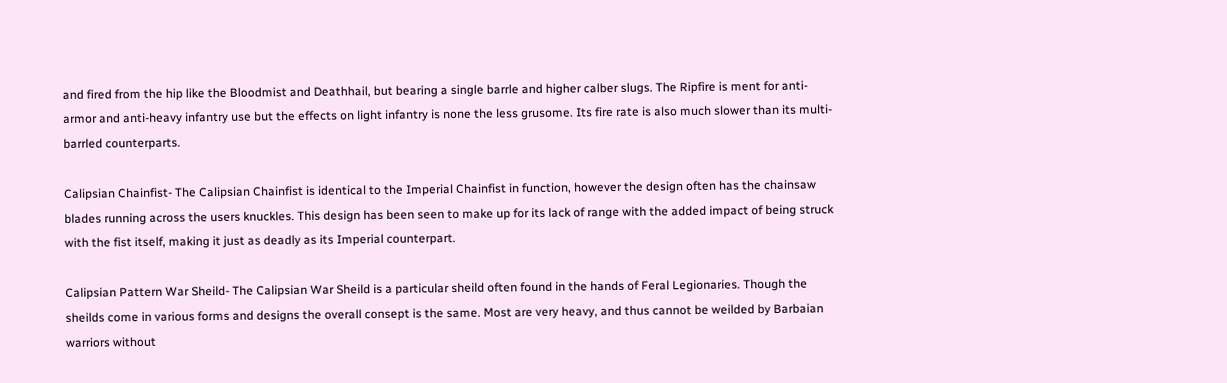and fired from the hip like the Bloodmist and Deathhail, but bearing a single barrle and higher calber slugs. The Ripfire is ment for anti-armor and anti-heavy infantry use but the effects on light infantry is none the less grusome. Its fire rate is also much slower than its multi-barrled counterparts.

Calipsian Chainfist- The Calipsian Chainfist is identical to the Imperial Chainfist in function, however the design often has the chainsaw blades running across the users knuckles. This design has been seen to make up for its lack of range with the added impact of being struck with the fist itself, making it just as deadly as its Imperial counterpart.

Calipsian Pattern War Sheild- The Calipsian War Sheild is a particular sheild often found in the hands of Feral Legionaries. Though the sheilds come in various forms and designs the overall consept is the same. Most are very heavy, and thus cannot be weilded by Barbaian warriors without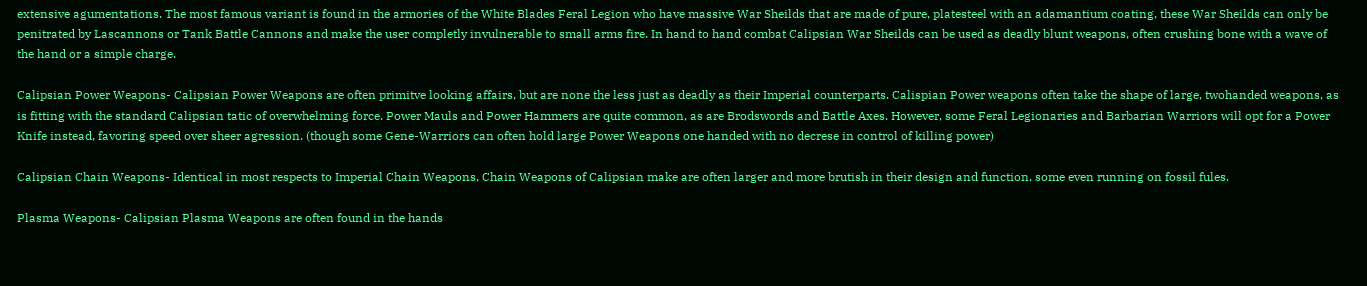extensive agumentations. The most famous variant is found in the armories of the White Blades Feral Legion who have massive War Sheilds that are made of pure, platesteel with an adamantium coating, these War Sheilds can only be penitrated by Lascannons or Tank Battle Cannons and make the user completly invulnerable to small arms fire. In hand to hand combat Calipsian War Sheilds can be used as deadly blunt weapons, often crushing bone with a wave of the hand or a simple charge.

Calipsian Power Weapons- Calipsian Power Weapons are often primitve looking affairs, but are none the less just as deadly as their Imperial counterparts. Calispian Power weapons often take the shape of large, twohanded weapons, as is fitting with the standard Calipsian tatic of overwhelming force. Power Mauls and Power Hammers are quite common, as are Brodswords and Battle Axes. However, some Feral Legionaries and Barbarian Warriors will opt for a Power Knife instead, favoring speed over sheer agression. (though some Gene-Warriors can often hold large Power Weapons one handed with no decrese in control of killing power)

Calipsian Chain Weapons- Identical in most respects to Imperial Chain Weapons, Chain Weapons of Calipsian make are often larger and more brutish in their design and function, some even running on fossil fules.

Plasma Weapons- Calipsian Plasma Weapons are often found in the hands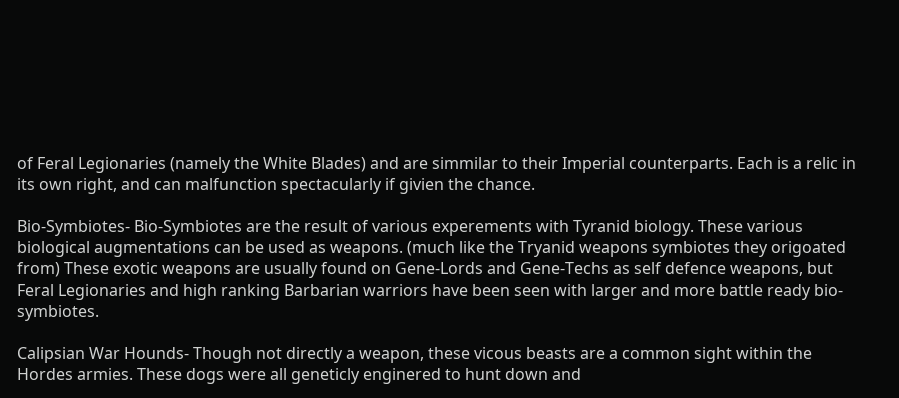of Feral Legionaries (namely the White Blades) and are simmilar to their Imperial counterparts. Each is a relic in its own right, and can malfunction spectacularly if givien the chance.

Bio-Symbiotes- Bio-Symbiotes are the result of various experements with Tyranid biology. These various biological augmentations can be used as weapons. (much like the Tryanid weapons symbiotes they origoated from) These exotic weapons are usually found on Gene-Lords and Gene-Techs as self defence weapons, but Feral Legionaries and high ranking Barbarian warriors have been seen with larger and more battle ready bio-symbiotes.

Calipsian War Hounds- Though not directly a weapon, these vicous beasts are a common sight within the Hordes armies. These dogs were all geneticly enginered to hunt down and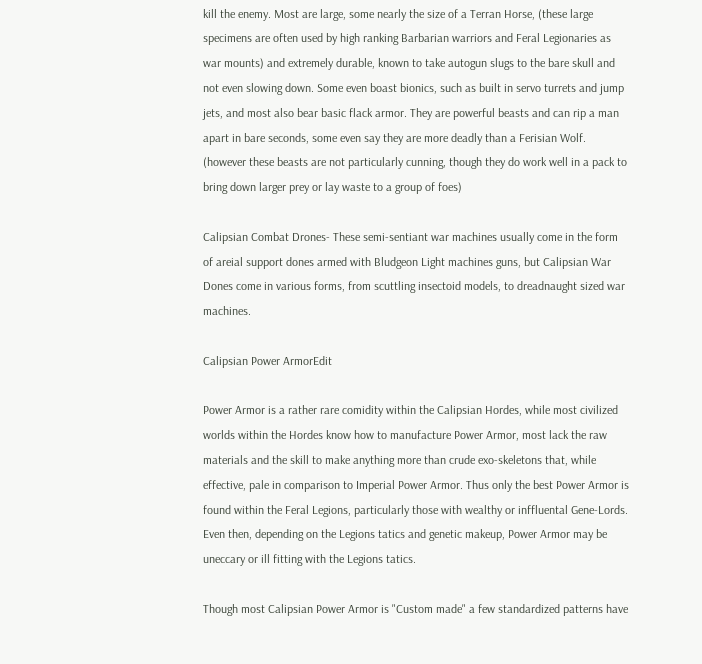kill the enemy. Most are large, some nearly the size of a Terran Horse, (these large specimens are often used by high ranking Barbarian warriors and Feral Legionaries as war mounts) and extremely durable, known to take autogun slugs to the bare skull and not even slowing down. Some even boast bionics, such as built in servo turrets and jump jets, and most also bear basic flack armor. They are powerful beasts and can rip a man apart in bare seconds, some even say they are more deadly than a Ferisian Wolf. (however these beasts are not particularly cunning, though they do work well in a pack to bring down larger prey or lay waste to a group of foes)

Calipsian Combat Drones- These semi-sentiant war machines usually come in the form of areial support dones armed with Bludgeon Light machines guns, but Calipsian War Dones come in various forms, from scuttling insectoid models, to dreadnaught sized war machines.

Calipsian Power ArmorEdit

Power Armor is a rather rare comidity within the Calipsian Hordes, while most civilized worlds within the Hordes know how to manufacture Power Armor, most lack the raw materials and the skill to make anything more than crude exo-skeletons that, while effective, pale in comparison to Imperial Power Armor. Thus only the best Power Armor is found within the Feral Legions, particularly those with wealthy or inffluental Gene-Lords. Even then, depending on the Legions tatics and genetic makeup, Power Armor may be uneccary or ill fitting with the Legions tatics.

Though most Calipsian Power Armor is "Custom made" a few standardized patterns have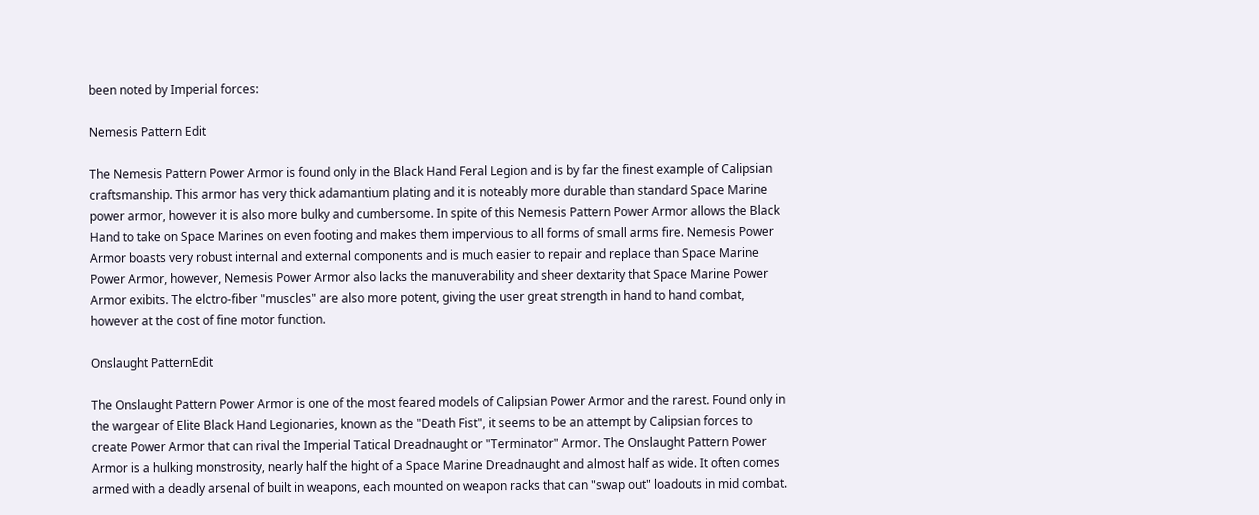been noted by Imperial forces:

Nemesis Pattern Edit

The Nemesis Pattern Power Armor is found only in the Black Hand Feral Legion and is by far the finest example of Calipsian craftsmanship. This armor has very thick adamantium plating and it is noteably more durable than standard Space Marine power armor, however it is also more bulky and cumbersome. In spite of this Nemesis Pattern Power Armor allows the Black Hand to take on Space Marines on even footing and makes them impervious to all forms of small arms fire. Nemesis Power Armor boasts very robust internal and external components and is much easier to repair and replace than Space Marine Power Armor, however, Nemesis Power Armor also lacks the manuverability and sheer dextarity that Space Marine Power Armor exibits. The elctro-fiber "muscles" are also more potent, giving the user great strength in hand to hand combat, however at the cost of fine motor function.

Onslaught PatternEdit

The Onslaught Pattern Power Armor is one of the most feared models of Calipsian Power Armor and the rarest. Found only in the wargear of Elite Black Hand Legionaries, known as the "Death Fist", it seems to be an attempt by Calipsian forces to create Power Armor that can rival the Imperial Tatical Dreadnaught or "Terminator" Armor. The Onslaught Pattern Power Armor is a hulking monstrosity, nearly half the hight of a Space Marine Dreadnaught and almost half as wide. It often comes armed with a deadly arsenal of built in weapons, each mounted on weapon racks that can "swap out" loadouts in mid combat.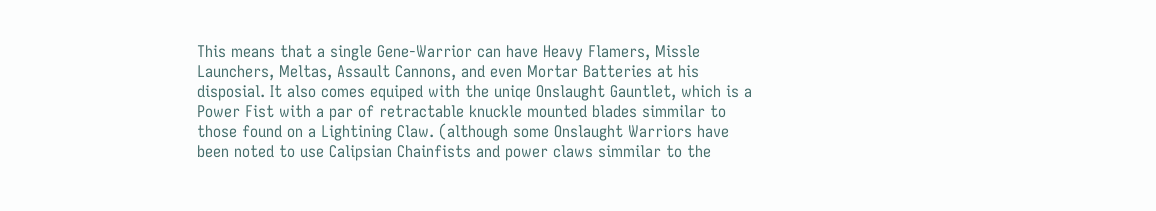This means that a single Gene-Warrior can have Heavy Flamers, Missle Launchers, Meltas, Assault Cannons, and even Mortar Batteries at his disposial. It also comes equiped with the uniqe Onslaught Gauntlet, which is a Power Fist with a par of retractable knuckle mounted blades simmilar to those found on a Lightining Claw. (although some Onslaught Warriors have been noted to use Calipsian Chainfists and power claws simmilar to the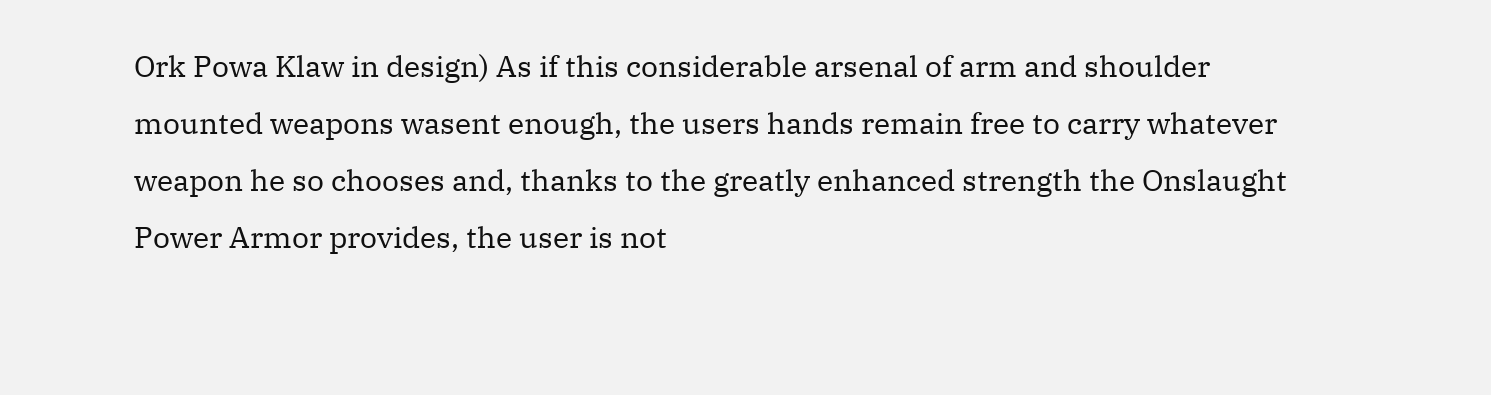Ork Powa Klaw in design) As if this considerable arsenal of arm and shoulder mounted weapons wasent enough, the users hands remain free to carry whatever weapon he so chooses and, thanks to the greatly enhanced strength the Onslaught Power Armor provides, the user is not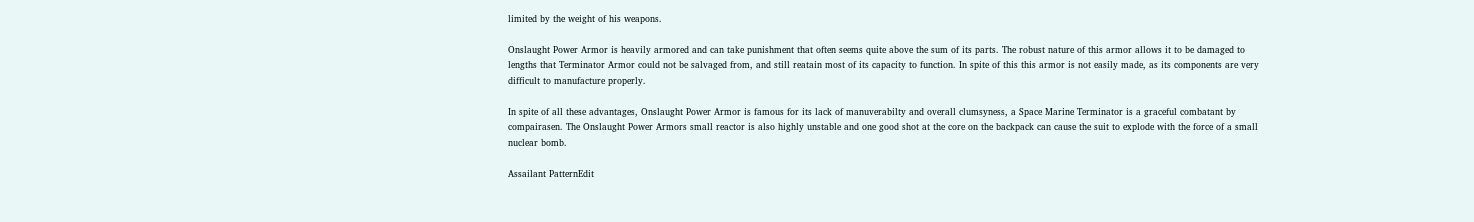limited by the weight of his weapons.

Onslaught Power Armor is heavily armored and can take punishment that often seems quite above the sum of its parts. The robust nature of this armor allows it to be damaged to lengths that Terminator Armor could not be salvaged from, and still reatain most of its capacity to function. In spite of this this armor is not easily made, as its components are very difficult to manufacture properly.

In spite of all these advantages, Onslaught Power Armor is famous for its lack of manuverabilty and overall clumsyness, a Space Marine Terminator is a graceful combatant by compairasen. The Onslaught Power Armors small reactor is also highly unstable and one good shot at the core on the backpack can cause the suit to explode with the force of a small nuclear bomb.

Assailant PatternEdit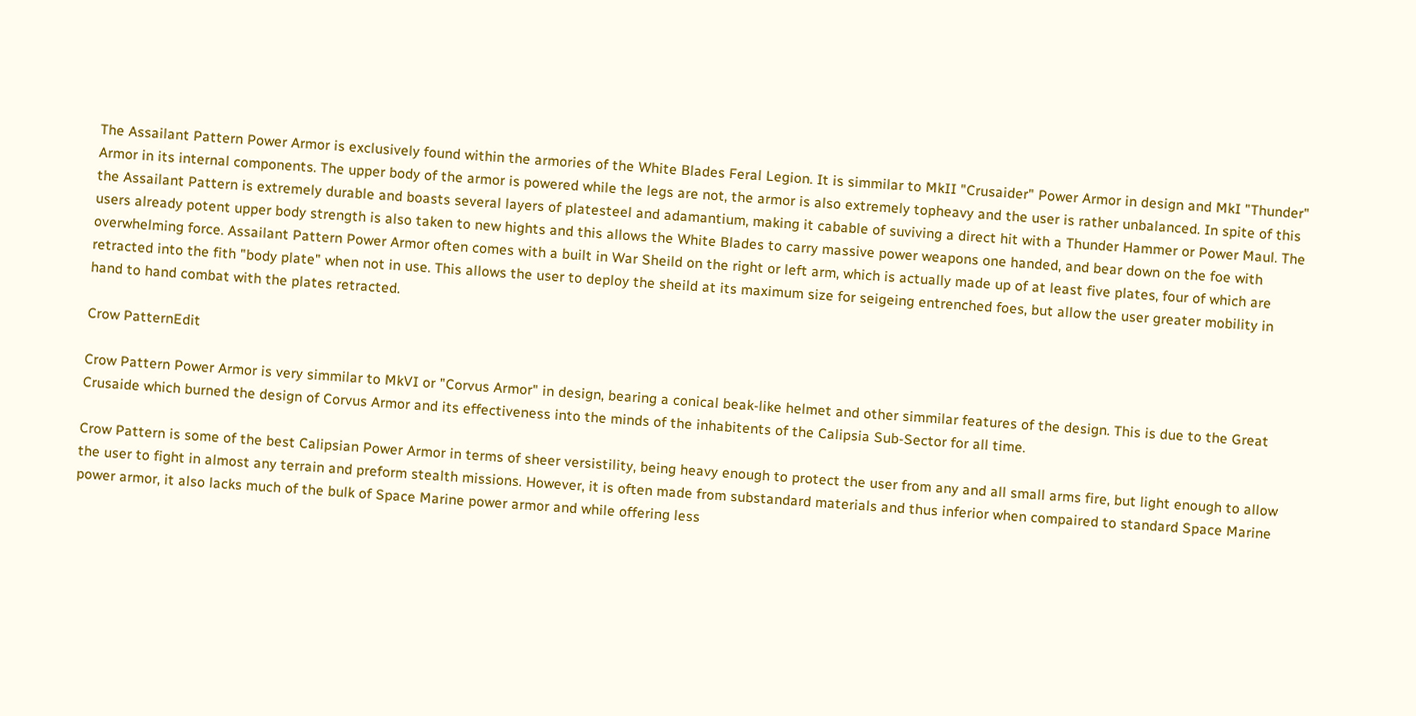The Assailant Pattern Power Armor is exclusively found within the armories of the White Blades Feral Legion. It is simmilar to MkII "Crusaider" Power Armor in design and MkI "Thunder" Armor in its internal components. The upper body of the armor is powered while the legs are not, the armor is also extremely topheavy and the user is rather unbalanced. In spite of this the Assailant Pattern is extremely durable and boasts several layers of platesteel and adamantium, making it cabable of suviving a direct hit with a Thunder Hammer or Power Maul. The users already potent upper body strength is also taken to new hights and this allows the White Blades to carry massive power weapons one handed, and bear down on the foe with overwhelming force. Assailant Pattern Power Armor often comes with a built in War Sheild on the right or left arm, which is actually made up of at least five plates, four of which are retracted into the fith "body plate" when not in use. This allows the user to deploy the sheild at its maximum size for seigeing entrenched foes, but allow the user greater mobility in hand to hand combat with the plates retracted.

Crow PatternEdit

Crow Pattern Power Armor is very simmilar to MkVI or "Corvus Armor" in design, bearing a conical beak-like helmet and other simmilar features of the design. This is due to the Great Crusaide which burned the design of Corvus Armor and its effectiveness into the minds of the inhabitents of the Calipsia Sub-Sector for all time.

Crow Pattern is some of the best Calipsian Power Armor in terms of sheer versistility, being heavy enough to protect the user from any and all small arms fire, but light enough to allow the user to fight in almost any terrain and preform stealth missions. However, it is often made from substandard materials and thus inferior when compaired to standard Space Marine power armor, it also lacks much of the bulk of Space Marine power armor and while offering less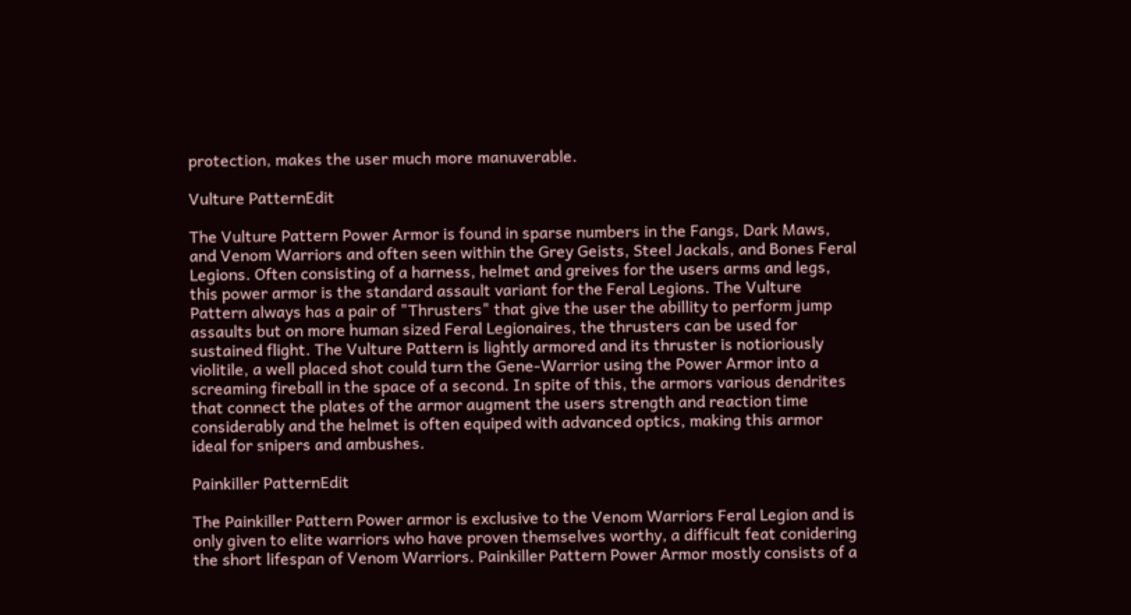protection, makes the user much more manuverable.

Vulture PatternEdit

The Vulture Pattern Power Armor is found in sparse numbers in the Fangs, Dark Maws, and Venom Warriors and often seen within the Grey Geists, Steel Jackals, and Bones Feral Legions. Often consisting of a harness, helmet and greives for the users arms and legs, this power armor is the standard assault variant for the Feral Legions. The Vulture Pattern always has a pair of "Thrusters" that give the user the abillity to perform jump assaults but on more human sized Feral Legionaires, the thrusters can be used for sustained flight. The Vulture Pattern is lightly armored and its thruster is notioriously violitile, a well placed shot could turn the Gene-Warrior using the Power Armor into a screaming fireball in the space of a second. In spite of this, the armors various dendrites that connect the plates of the armor augment the users strength and reaction time considerably and the helmet is often equiped with advanced optics, making this armor ideal for snipers and ambushes.

Painkiller PatternEdit

The Painkiller Pattern Power armor is exclusive to the Venom Warriors Feral Legion and is only given to elite warriors who have proven themselves worthy, a difficult feat conidering the short lifespan of Venom Warriors. Painkiller Pattern Power Armor mostly consists of a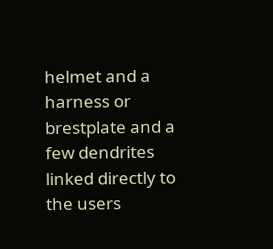helmet and a harness or brestplate and a few dendrites linked directly to the users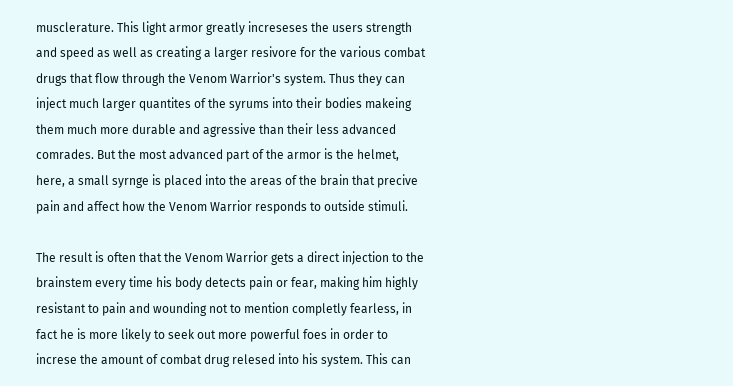musclerature. This light armor greatly increseses the users strength and speed as well as creating a larger resivore for the various combat drugs that flow through the Venom Warrior's system. Thus they can inject much larger quantites of the syrums into their bodies makeing them much more durable and agressive than their less advanced comrades. But the most advanced part of the armor is the helmet, here, a small syrnge is placed into the areas of the brain that precive pain and affect how the Venom Warrior responds to outside stimuli.

The result is often that the Venom Warrior gets a direct injection to the brainstem every time his body detects pain or fear, making him highly resistant to pain and wounding not to mention completly fearless, in fact he is more likely to seek out more powerful foes in order to increse the amount of combat drug relesed into his system. This can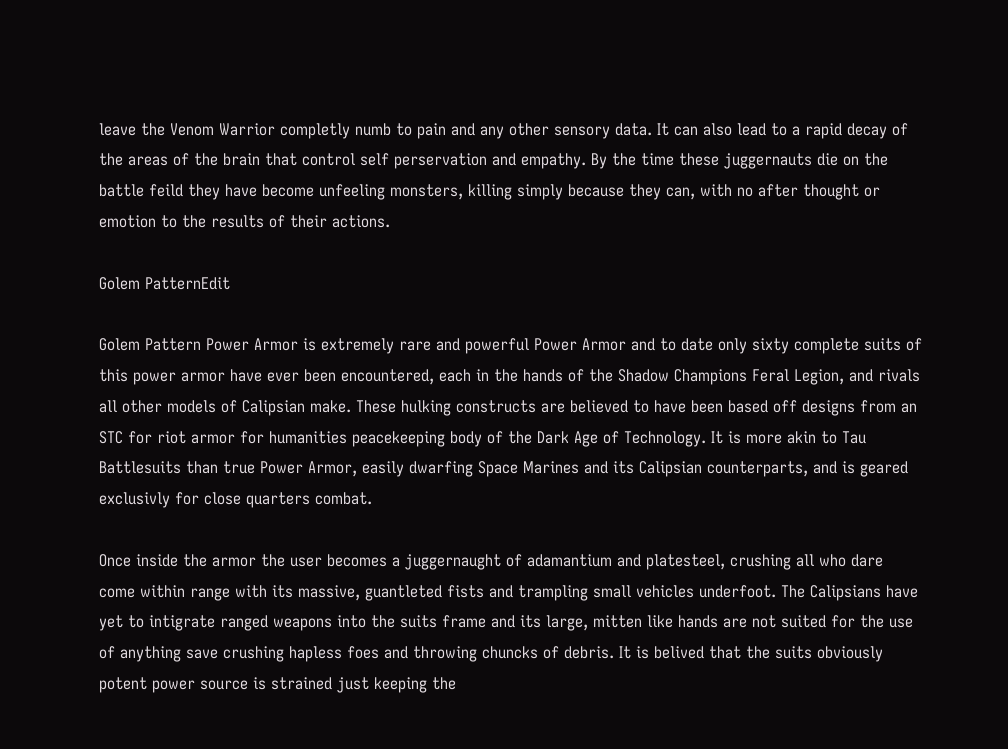leave the Venom Warrior completly numb to pain and any other sensory data. It can also lead to a rapid decay of the areas of the brain that control self perservation and empathy. By the time these juggernauts die on the battle feild they have become unfeeling monsters, killing simply because they can, with no after thought or emotion to the results of their actions.

Golem PatternEdit

Golem Pattern Power Armor is extremely rare and powerful Power Armor and to date only sixty complete suits of this power armor have ever been encountered, each in the hands of the Shadow Champions Feral Legion, and rivals all other models of Calipsian make. These hulking constructs are believed to have been based off designs from an STC for riot armor for humanities peacekeeping body of the Dark Age of Technology. It is more akin to Tau Battlesuits than true Power Armor, easily dwarfing Space Marines and its Calipsian counterparts, and is geared exclusivly for close quarters combat.

Once inside the armor the user becomes a juggernaught of adamantium and platesteel, crushing all who dare come within range with its massive, guantleted fists and trampling small vehicles underfoot. The Calipsians have yet to intigrate ranged weapons into the suits frame and its large, mitten like hands are not suited for the use of anything save crushing hapless foes and throwing chuncks of debris. It is belived that the suits obviously potent power source is strained just keeping the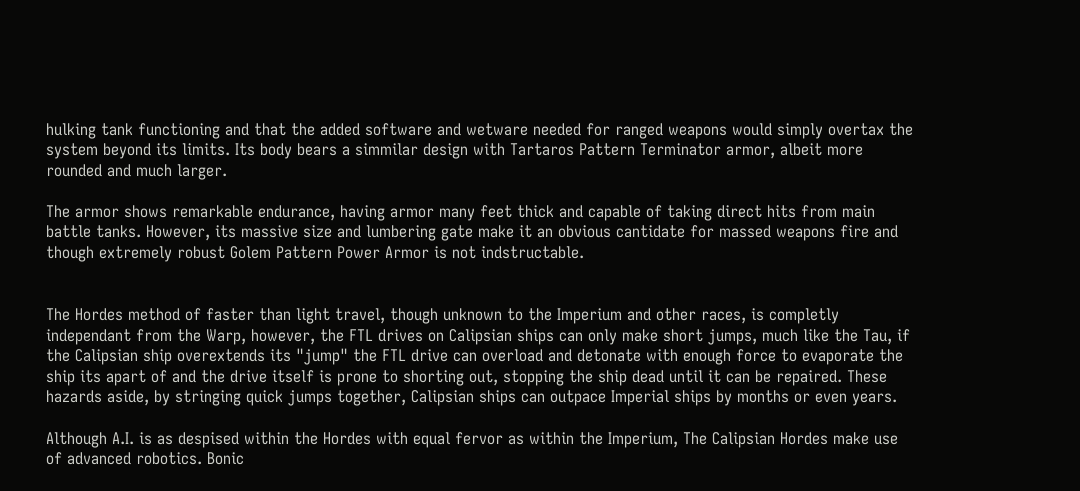hulking tank functioning and that the added software and wetware needed for ranged weapons would simply overtax the system beyond its limits. Its body bears a simmilar design with Tartaros Pattern Terminator armor, albeit more rounded and much larger.

The armor shows remarkable endurance, having armor many feet thick and capable of taking direct hits from main battle tanks. However, its massive size and lumbering gate make it an obvious cantidate for massed weapons fire and though extremely robust Golem Pattern Power Armor is not indstructable.


The Hordes method of faster than light travel, though unknown to the Imperium and other races, is completly independant from the Warp, however, the FTL drives on Calipsian ships can only make short jumps, much like the Tau, if the Calipsian ship overextends its "jump" the FTL drive can overload and detonate with enough force to evaporate the ship its apart of and the drive itself is prone to shorting out, stopping the ship dead until it can be repaired. These hazards aside, by stringing quick jumps together, Calipsian ships can outpace Imperial ships by months or even years.

Although A.I. is as despised within the Hordes with equal fervor as within the Imperium, The Calipsian Hordes make use of advanced robotics. Bonic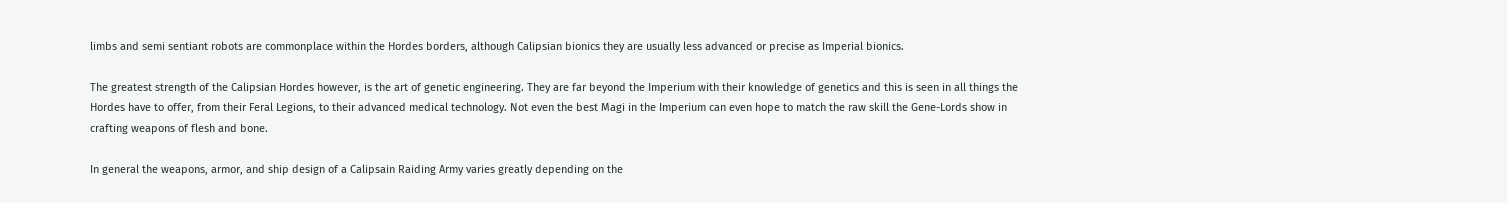limbs and semi sentiant robots are commonplace within the Hordes borders, although Calipsian bionics they are usually less advanced or precise as Imperial bionics.

The greatest strength of the Calipsian Hordes however, is the art of genetic engineering. They are far beyond the Imperium with their knowledge of genetics and this is seen in all things the Hordes have to offer, from their Feral Legions, to their advanced medical technology. Not even the best Magi in the Imperium can even hope to match the raw skill the Gene-Lords show in crafting weapons of flesh and bone.

In general the weapons, armor, and ship design of a Calipsain Raiding Army varies greatly depending on the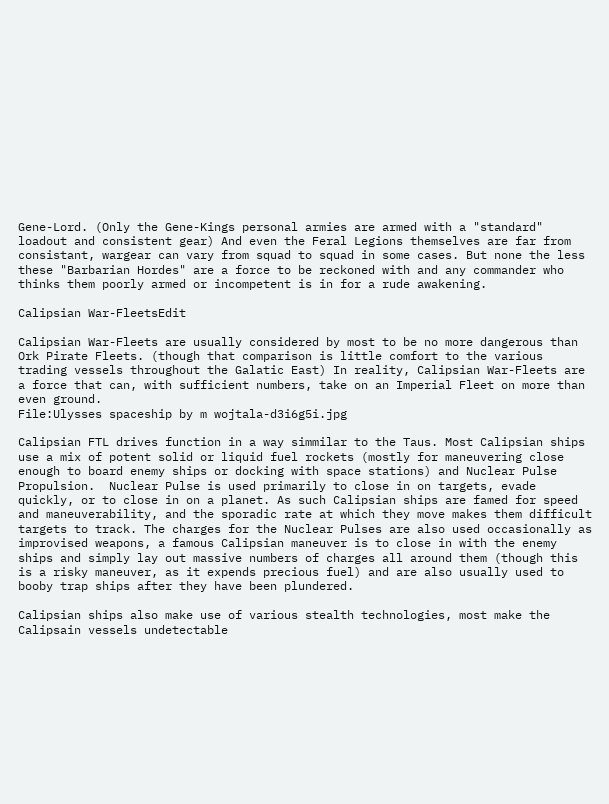Gene-Lord. (Only the Gene-Kings personal armies are armed with a "standard" loadout and consistent gear) And even the Feral Legions themselves are far from consistant, wargear can vary from squad to squad in some cases. But none the less these "Barbarian Hordes" are a force to be reckoned with and any commander who thinks them poorly armed or incompetent is in for a rude awakening.

Calipsian War-FleetsEdit

Calipsian War-Fleets are usually considered by most to be no more dangerous than Ork Pirate Fleets. (though that comparison is little comfort to the various trading vessels throughout the Galatic East) In reality, Calipsian War-Fleets are a force that can, with sufficient numbers, take on an Imperial Fleet on more than even ground.
File:Ulysses spaceship by m wojtala-d3i6g5i.jpg

Calipsian FTL drives function in a way simmilar to the Taus. Most Calipsian ships use a mix of potent solid or liquid fuel rockets (mostly for maneuvering close enough to board enemy ships or docking with space stations) and Nuclear Pulse Propulsion.  Nuclear Pulse is used primarily to close in on targets, evade quickly, or to close in on a planet. As such Calipsian ships are famed for speed and maneuverability, and the sporadic rate at which they move makes them difficult targets to track. The charges for the Nuclear Pulses are also used occasionally as improvised weapons, a famous Calipsian maneuver is to close in with the enemy ships and simply lay out massive numbers of charges all around them (though this is a risky maneuver, as it expends precious fuel) and are also usually used to booby trap ships after they have been plundered.

Calipsian ships also make use of various stealth technologies, most make the Calipsain vessels undetectable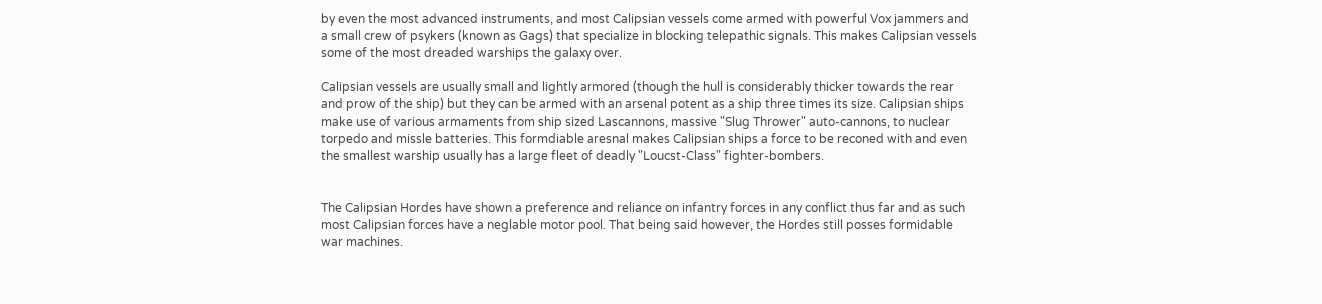by even the most advanced instruments, and most Calipsian vessels come armed with powerful Vox jammers and a small crew of psykers (known as Gags) that specialize in blocking telepathic signals. This makes Calipsian vessels some of the most dreaded warships the galaxy over.

Calipsian vessels are usually small and lightly armored (though the hull is considerably thicker towards the rear and prow of the ship) but they can be armed with an arsenal potent as a ship three times its size. Calipsian ships make use of various armaments from ship sized Lascannons, massive "Slug Thrower" auto-cannons, to nuclear torpedo and missle batteries. This formdiable aresnal makes Calipsian ships a force to be reconed with and even the smallest warship usually has a large fleet of deadly "Loucst-Class" fighter-bombers.


The Calipsian Hordes have shown a preference and reliance on infantry forces in any conflict thus far and as such most Calipsian forces have a neglable motor pool. That being said however, the Hordes still posses formidable war machines.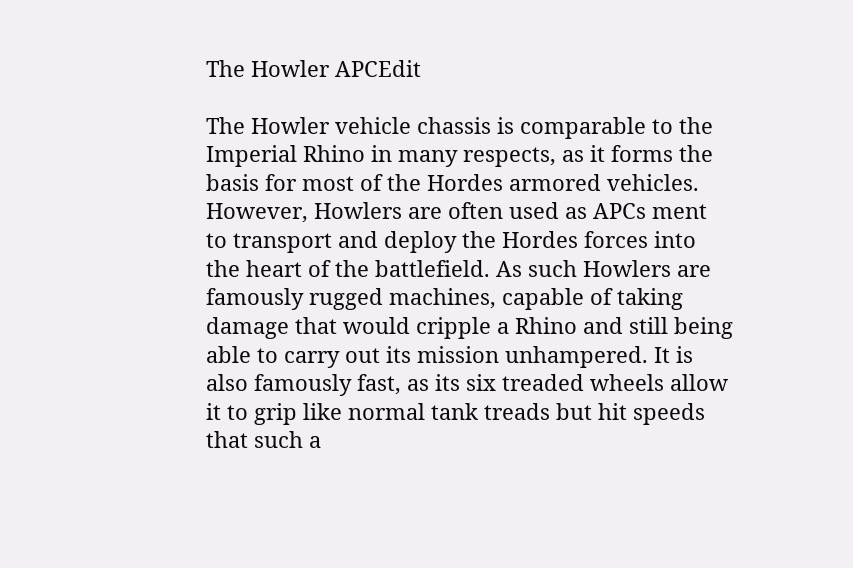The Howler APCEdit

The Howler vehicle chassis is comparable to the Imperial Rhino in many respects, as it forms the basis for most of the Hordes armored vehicles. However, Howlers are often used as APCs ment to transport and deploy the Hordes forces into the heart of the battlefield. As such Howlers are famously rugged machines, capable of taking damage that would cripple a Rhino and still being able to carry out its mission unhampered. It is also famously fast, as its six treaded wheels allow it to grip like normal tank treads but hit speeds that such a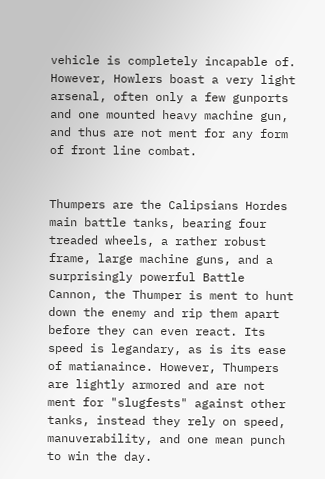vehicle is completely incapable of. However, Howlers boast a very light arsenal, often only a few gunports and one mounted heavy machine gun, and thus are not ment for any form of front line combat.


Thumpers are the Calipsians Hordes main battle tanks, bearing four treaded wheels, a rather robust frame, large machine guns, and a surprisingly powerful Battle Cannon, the Thumper is ment to hunt down the enemy and rip them apart before they can even react. Its speed is legandary, as is its ease of matianaince. However, Thumpers are lightly armored and are not ment for "slugfests" against other tanks, instead they rely on speed, manuverability, and one mean punch to win the day.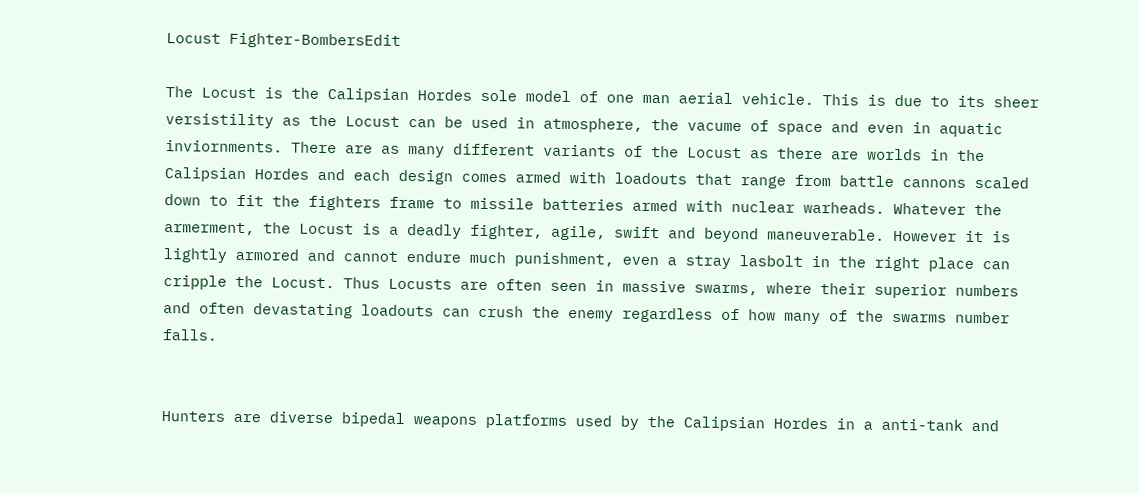Locust Fighter-BombersEdit

The Locust is the Calipsian Hordes sole model of one man aerial vehicle. This is due to its sheer versistility as the Locust can be used in atmosphere, the vacume of space and even in aquatic inviornments. There are as many different variants of the Locust as there are worlds in the Calipsian Hordes and each design comes armed with loadouts that range from battle cannons scaled down to fit the fighters frame to missile batteries armed with nuclear warheads. Whatever the armerment, the Locust is a deadly fighter, agile, swift and beyond maneuverable. However it is lightly armored and cannot endure much punishment, even a stray lasbolt in the right place can cripple the Locust. Thus Locusts are often seen in massive swarms, where their superior numbers and often devastating loadouts can crush the enemy regardless of how many of the swarms number falls.


Hunters are diverse bipedal weapons platforms used by the Calipsian Hordes in a anti-tank and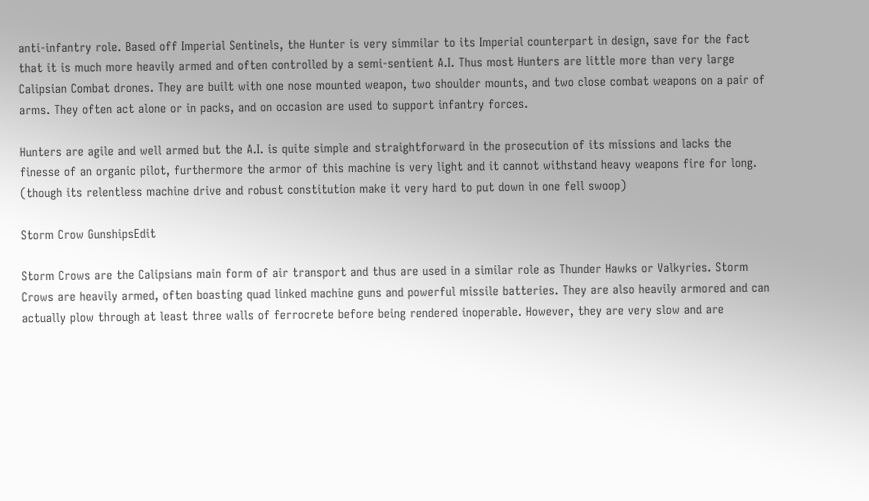anti-infantry role. Based off Imperial Sentinels, the Hunter is very simmilar to its Imperial counterpart in design, save for the fact that it is much more heavily armed and often controlled by a semi-sentient A.I. Thus most Hunters are little more than very large Calipsian Combat drones. They are built with one nose mounted weapon, two shoulder mounts, and two close combat weapons on a pair of arms. They often act alone or in packs, and on occasion are used to support infantry forces.

Hunters are agile and well armed but the A.I. is quite simple and straightforward in the prosecution of its missions and lacks the finesse of an organic pilot, furthermore the armor of this machine is very light and it cannot withstand heavy weapons fire for long. (though its relentless machine drive and robust constitution make it very hard to put down in one fell swoop)

Storm Crow GunshipsEdit

Storm Crows are the Calipsians main form of air transport and thus are used in a similar role as Thunder Hawks or Valkyries. Storm Crows are heavily armed, often boasting quad linked machine guns and powerful missile batteries. They are also heavily armored and can actually plow through at least three walls of ferrocrete before being rendered inoperable. However, they are very slow and are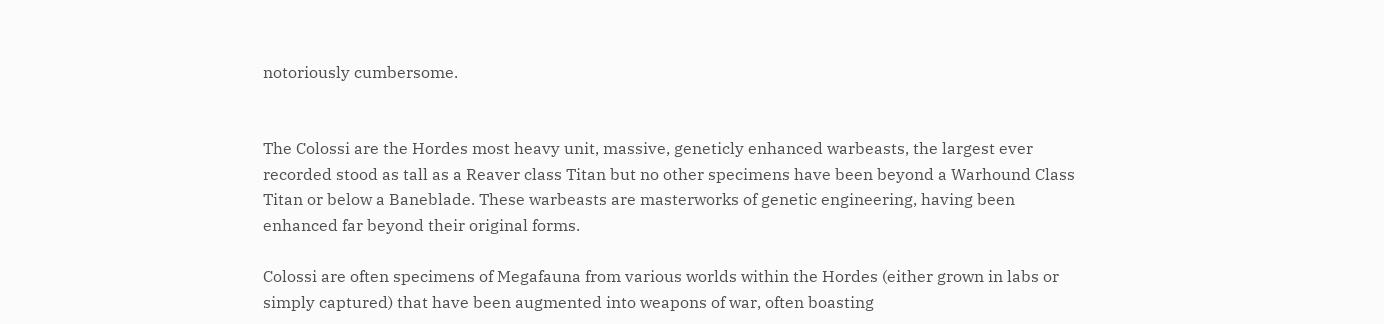notoriously cumbersome.


The Colossi are the Hordes most heavy unit, massive, geneticly enhanced warbeasts, the largest ever recorded stood as tall as a Reaver class Titan but no other specimens have been beyond a Warhound Class Titan or below a Baneblade. These warbeasts are masterworks of genetic engineering, having been enhanced far beyond their original forms.

Colossi are often specimens of Megafauna from various worlds within the Hordes (either grown in labs or simply captured) that have been augmented into weapons of war, often boasting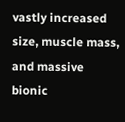vastly increased size, muscle mass, and massive bionic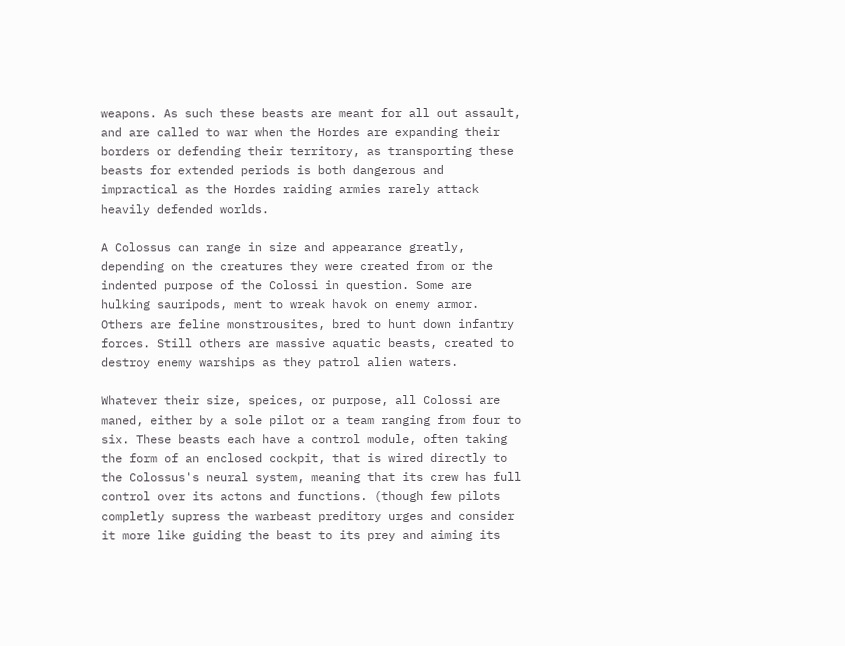weapons. As such these beasts are meant for all out assault, and are called to war when the Hordes are expanding their borders or defending their territory, as transporting these beasts for extended periods is both dangerous and impractical as the Hordes raiding armies rarely attack heavily defended worlds.

A Colossus can range in size and appearance greatly, depending on the creatures they were created from or the indented purpose of the Colossi in question. Some are hulking sauripods, ment to wreak havok on enemy armor. Others are feline monstrousites, bred to hunt down infantry forces. Still others are massive aquatic beasts, created to destroy enemy warships as they patrol alien waters.

Whatever their size, speices, or purpose, all Colossi are maned, either by a sole pilot or a team ranging from four to six. These beasts each have a control module, often taking the form of an enclosed cockpit, that is wired directly to the Colossus's neural system, meaning that its crew has full control over its actons and functions. (though few pilots completly supress the warbeast preditory urges and consider it more like guiding the beast to its prey and aiming its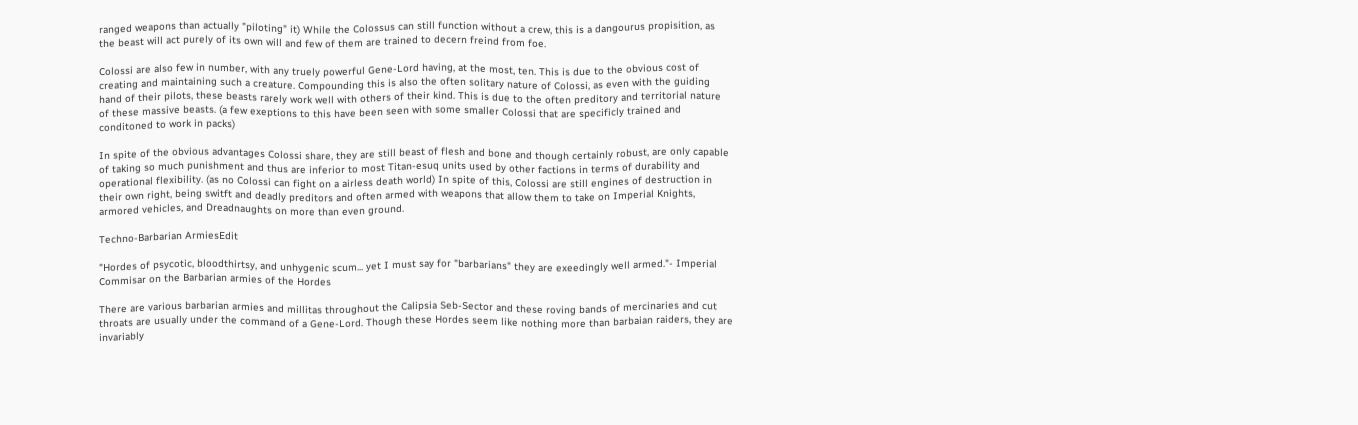ranged weapons than actually "piloting" it) While the Colossus can still function without a crew, this is a dangourus propisition, as the beast will act purely of its own will and few of them are trained to decern freind from foe.

Colossi are also few in number, with any truely powerful Gene-Lord having, at the most, ten. This is due to the obvious cost of creating and maintaining such a creature. Compounding this is also the often solitary nature of Colossi, as even with the guiding hand of their pilots, these beasts rarely work well with others of their kind. This is due to the often preditory and territorial nature of these massive beasts. (a few exeptions to this have been seen with some smaller Colossi that are specificly trained and conditoned to work in packs)

In spite of the obvious advantages Colossi share, they are still beast of flesh and bone and though certainly robust, are only capable of taking so much punishment and thus are inferior to most Titan-esuq units used by other factions in terms of durability and operational flexibility. (as no Colossi can fight on a airless death world) In spite of this, Colossi are still engines of destruction in their own right, being switft and deadly preditors and often armed with weapons that allow them to take on Imperial Knights, armored vehicles, and Dreadnaughts on more than even ground.

Techno-Barbarian ArmiesEdit

"Hordes of psycotic, bloodthirtsy, and unhygenic scum... yet I must say for "barbarians" they are exeedingly well armed."- Imperial Commisar on the Barbarian armies of the Hordes

There are various barbarian armies and millitas throughout the Calipsia Seb-Sector and these roving bands of mercinaries and cut throats are usually under the command of a Gene-Lord. Though these Hordes seem like nothing more than barbaian raiders, they are invariably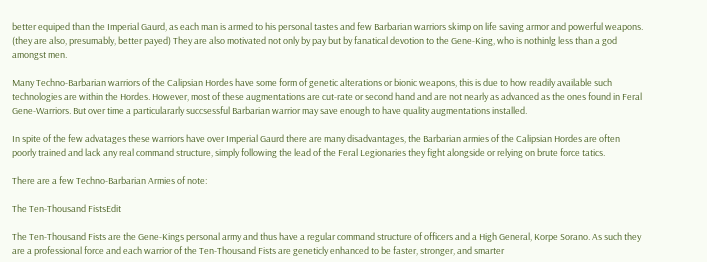better equiped than the Imperial Gaurd, as each man is armed to his personal tastes and few Barbarian warriors skimp on life saving armor and powerful weapons. (they are also, presumably, better payed) They are also motivated not only by pay but by fanatical devotion to the Gene-King, who is nothinlg less than a god amongst men.

Many Techno-Barbarian warriors of the Calipsian Hordes have some form of genetic alterations or bionic weapons, this is due to how readily available such technologies are within the Hordes. However, most of these augmentations are cut-rate or second hand and are not nearly as advanced as the ones found in Feral Gene-Warriors. But over time a particulararly succsessful Barbarian warrior may save enough to have quality augmentations installed.

In spite of the few advatages these warriors have over Imperial Gaurd there are many disadvantages, the Barbarian armies of the Calipsian Hordes are often poorly trained and lack any real command structure, simply following the lead of the Feral Legionaries they fight alongside or relying on brute force tatics.

There are a few Techno-Barbarian Armies of note:

The Ten-Thousand FistsEdit

The Ten-Thousand Fists are the Gene-Kings personal army and thus have a regular command structure of officers and a High General, Korpe Sorano. As such they are a professional force and each warrior of the Ten-Thousand Fists are geneticly enhanced to be faster, stronger, and smarter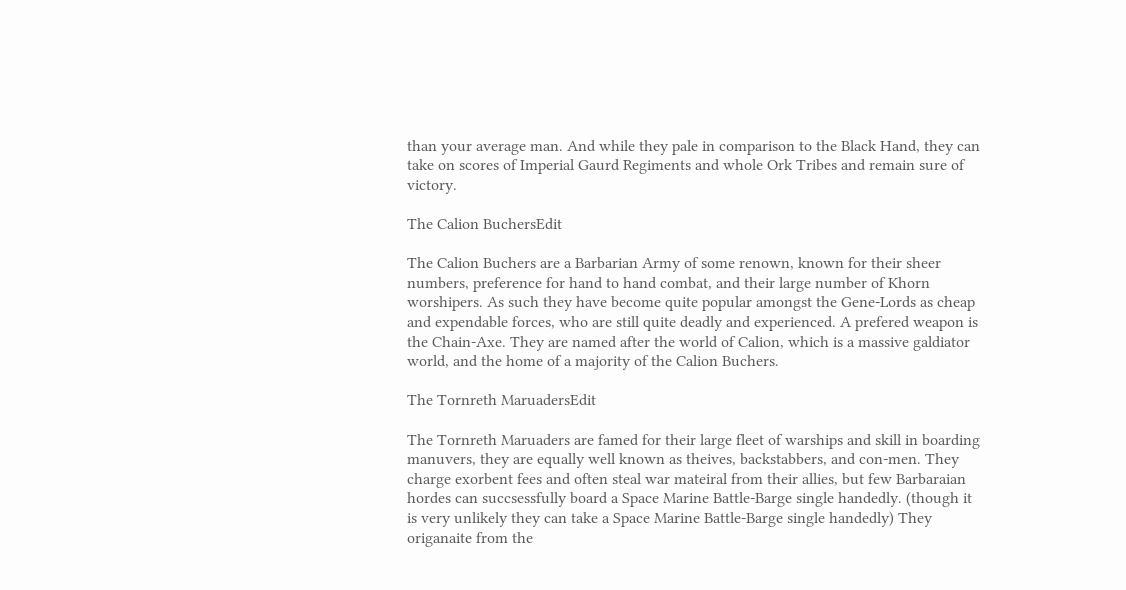than your average man. And while they pale in comparison to the Black Hand, they can take on scores of Imperial Gaurd Regiments and whole Ork Tribes and remain sure of victory.

The Calion BuchersEdit

The Calion Buchers are a Barbarian Army of some renown, known for their sheer numbers, preference for hand to hand combat, and their large number of Khorn worshipers. As such they have become quite popular amongst the Gene-Lords as cheap and expendable forces, who are still quite deadly and experienced. A prefered weapon is the Chain-Axe. They are named after the world of Calion, which is a massive galdiator world, and the home of a majority of the Calion Buchers.

The Tornreth MaruadersEdit

The Tornreth Maruaders are famed for their large fleet of warships and skill in boarding manuvers, they are equally well known as theives, backstabbers, and con-men. They charge exorbent fees and often steal war mateiral from their allies, but few Barbaraian hordes can succsessfully board a Space Marine Battle-Barge single handedly. (though it is very unlikely they can take a Space Marine Battle-Barge single handedly) They origanaite from the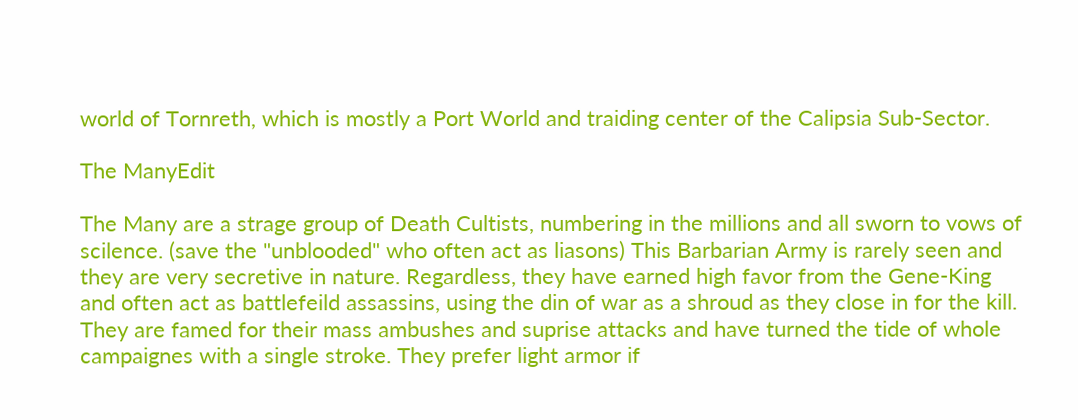world of Tornreth, which is mostly a Port World and traiding center of the Calipsia Sub-Sector.

The ManyEdit

The Many are a strage group of Death Cultists, numbering in the millions and all sworn to vows of scilence. (save the "unblooded" who often act as liasons) This Barbarian Army is rarely seen and they are very secretive in nature. Regardless, they have earned high favor from the Gene-King and often act as battlefeild assassins, using the din of war as a shroud as they close in for the kill. They are famed for their mass ambushes and suprise attacks and have turned the tide of whole campaignes with a single stroke. They prefer light armor if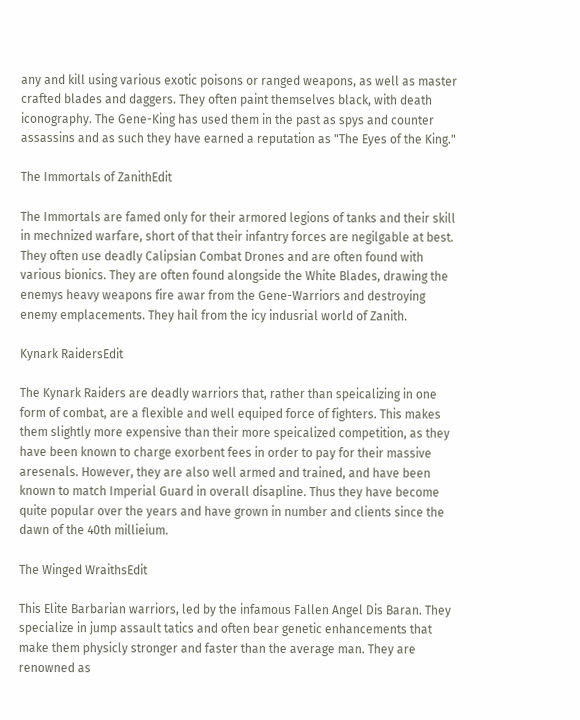any and kill using various exotic poisons or ranged weapons, as well as master crafted blades and daggers. They often paint themselves black, with death iconography. The Gene-King has used them in the past as spys and counter assassins and as such they have earned a reputation as "The Eyes of the King."

The Immortals of ZanithEdit

The Immortals are famed only for their armored legions of tanks and their skill in mechnized warfare, short of that their infantry forces are negilgable at best. They often use deadly Calipsian Combat Drones and are often found with various bionics. They are often found alongside the White Blades, drawing the enemys heavy weapons fire awar from the Gene-Warriors and destroying enemy emplacements. They hail from the icy indusrial world of Zanith.

Kynark RaidersEdit

The Kynark Raiders are deadly warriors that, rather than speicalizing in one form of combat, are a flexible and well equiped force of fighters. This makes them slightly more expensive than their more speicalized competition, as they have been known to charge exorbent fees in order to pay for their massive aresenals. However, they are also well armed and trained, and have been known to match Imperial Guard in overall disapline. Thus they have become quite popular over the years and have grown in number and clients since the dawn of the 40th millieium.

The Winged WraithsEdit

This Elite Barbarian warriors, led by the infamous Fallen Angel Dis Baran. They specialize in jump assault tatics and often bear genetic enhancements that make them physicly stronger and faster than the average man. They are renowned as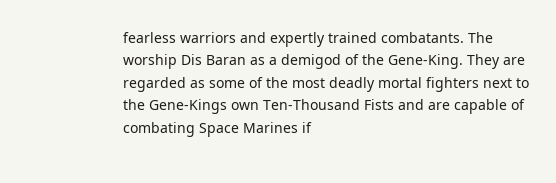fearless warriors and expertly trained combatants. The worship Dis Baran as a demigod of the Gene-King. They are regarded as some of the most deadly mortal fighters next to the Gene-Kings own Ten-Thousand Fists and are capable of combating Space Marines if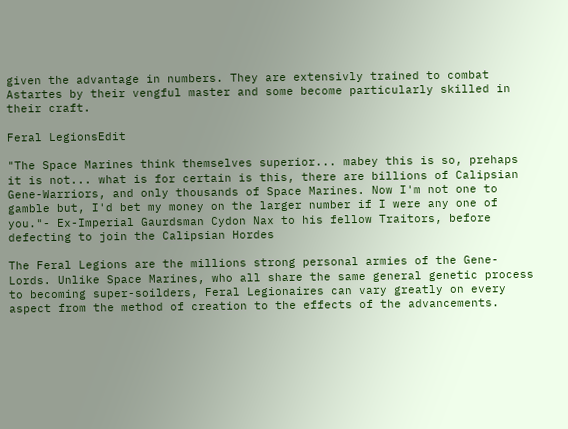given the advantage in numbers. They are extensivly trained to combat Astartes by their vengful master and some become particularly skilled in their craft.

Feral LegionsEdit

"The Space Marines think themselves superior... mabey this is so, prehaps it is not... what is for certain is this, there are billions of Calipsian Gene-Warriors, and only thousands of Space Marines. Now I'm not one to gamble but, I'd bet my money on the larger number if I were any one of you."- Ex-Imperial Gaurdsman Cydon Nax to his fellow Traitors, before defecting to join the Calipsian Hordes

The Feral Legions are the millions strong personal armies of the Gene-Lords. Unlike Space Marines, who all share the same general genetic process to becoming super-soilders, Feral Legionaires can vary greatly on every aspect from the method of creation to the effects of the advancements.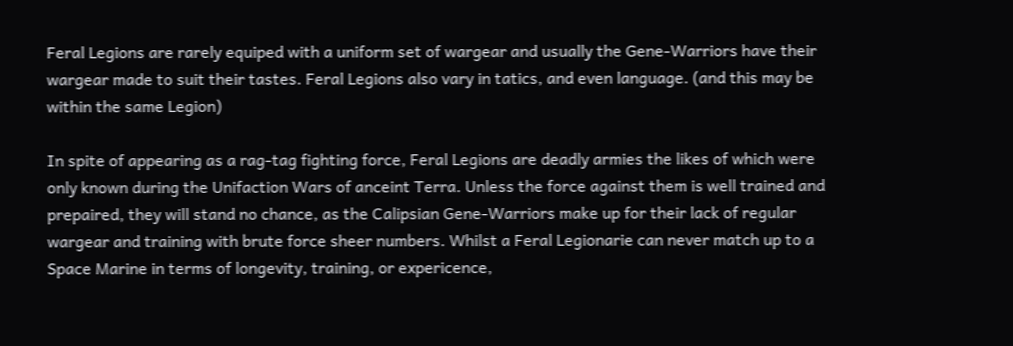Feral Legions are rarely equiped with a uniform set of wargear and usually the Gene-Warriors have their wargear made to suit their tastes. Feral Legions also vary in tatics, and even language. (and this may be within the same Legion)

In spite of appearing as a rag-tag fighting force, Feral Legions are deadly armies the likes of which were only known during the Unifaction Wars of anceint Terra. Unless the force against them is well trained and prepaired, they will stand no chance, as the Calipsian Gene-Warriors make up for their lack of regular wargear and training with brute force sheer numbers. Whilst a Feral Legionarie can never match up to a Space Marine in terms of longevity, training, or expericence,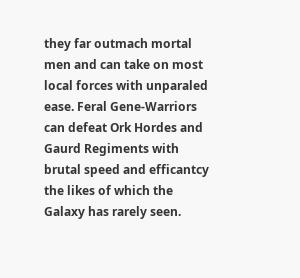they far outmach mortal men and can take on most local forces with unparaled ease. Feral Gene-Warriors can defeat Ork Hordes and Gaurd Regiments with brutal speed and efficantcy the likes of which the Galaxy has rarely seen.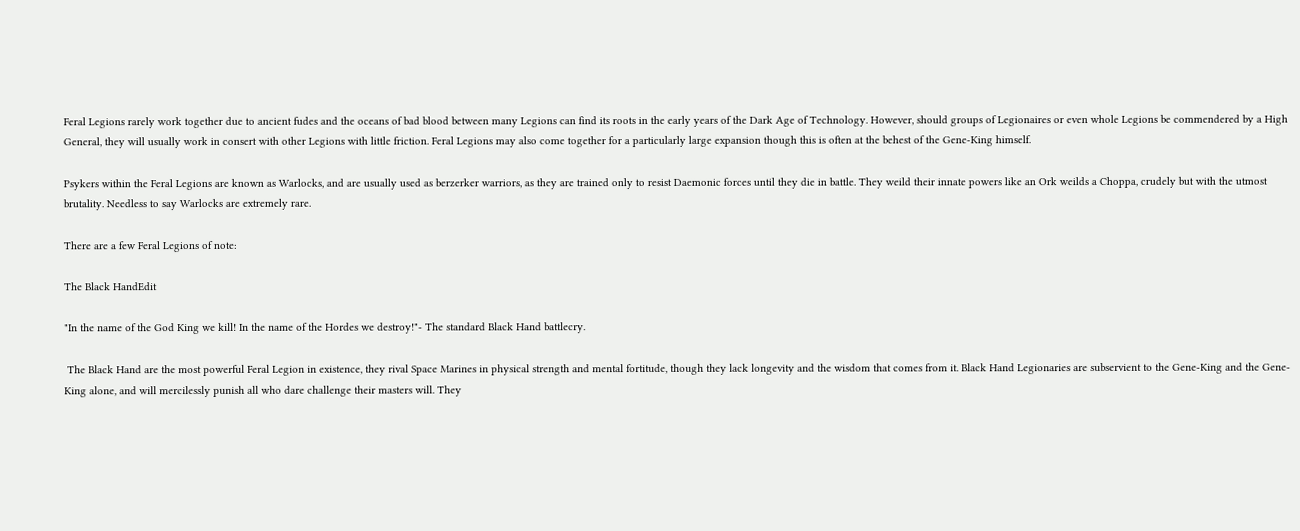Feral Legions rarely work together due to ancient fudes and the oceans of bad blood between many Legions can find its roots in the early years of the Dark Age of Technology. However, should groups of Legionaires or even whole Legions be commendered by a High General, they will usually work in consert with other Legions with little friction. Feral Legions may also come together for a particularly large expansion though this is often at the behest of the Gene-King himself.

Psykers within the Feral Legions are known as Warlocks, and are usually used as berzerker warriors, as they are trained only to resist Daemonic forces until they die in battle. They weild their innate powers like an Ork weilds a Choppa, crudely but with the utmost brutality. Needless to say Warlocks are extremely rare.

There are a few Feral Legions of note:

The Black HandEdit

"In the name of the God King we kill! In the name of the Hordes we destroy!"- The standard Black Hand battlecry.

 The Black Hand are the most powerful Feral Legion in existence, they rival Space Marines in physical strength and mental fortitude, though they lack longevity and the wisdom that comes from it. Black Hand Legionaries are subservient to the Gene-King and the Gene-King alone, and will mercilessly punish all who dare challenge their masters will. They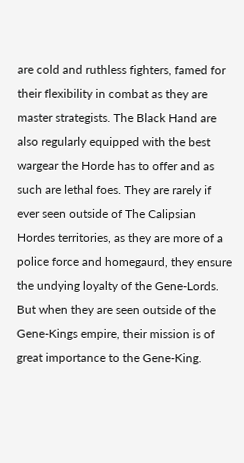are cold and ruthless fighters, famed for their flexibility in combat as they are master strategists. The Black Hand are also regularly equipped with the best wargear the Horde has to offer and as such are lethal foes. They are rarely if ever seen outside of The Calipsian Hordes territories, as they are more of a police force and homegaurd, they ensure the undying loyalty of the Gene-Lords. But when they are seen outside of the Gene-Kings empire, their mission is of great importance to the Gene-King.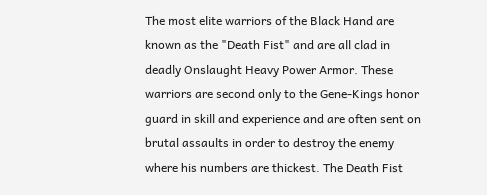The most elite warriors of the Black Hand are known as the "Death Fist" and are all clad in deadly Onslaught Heavy Power Armor. These warriors are second only to the Gene-Kings honor guard in skill and experience and are often sent on brutal assaults in order to destroy the enemy where his numbers are thickest. The Death Fist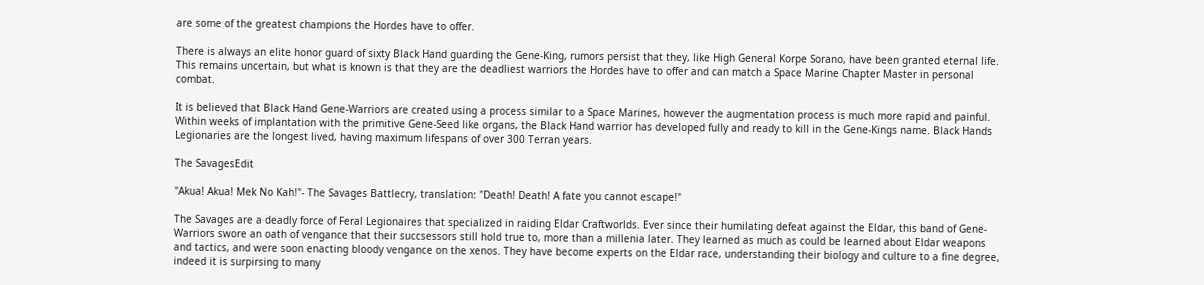are some of the greatest champions the Hordes have to offer.

There is always an elite honor guard of sixty Black Hand guarding the Gene-King, rumors persist that they, like High General Korpe Sorano, have been granted eternal life. This remains uncertain, but what is known is that they are the deadliest warriors the Hordes have to offer and can match a Space Marine Chapter Master in personal combat.

It is believed that Black Hand Gene-Warriors are created using a process similar to a Space Marines, however the augmentation process is much more rapid and painful. Within weeks of implantation with the primitive Gene-Seed like organs, the Black Hand warrior has developed fully and ready to kill in the Gene-Kings name. Black Hands Legionaries are the longest lived, having maximum lifespans of over 300 Terran years.

The SavagesEdit

"Akua! Akua! Mek No Kah!"- The Savages Battlecry, translation: "Death! Death! A fate you cannot escape!"

The Savages are a deadly force of Feral Legionaires that specialized in raiding Eldar Craftworlds. Ever since their humilating defeat against the Eldar, this band of Gene-Warriors swore an oath of vengance that their succsessors still hold true to, more than a millenia later. They learned as much as could be learned about Eldar weapons and tactics, and were soon enacting bloody vengance on the xenos. They have become experts on the Eldar race, understanding their biology and culture to a fine degree, indeed it is surpirsing to many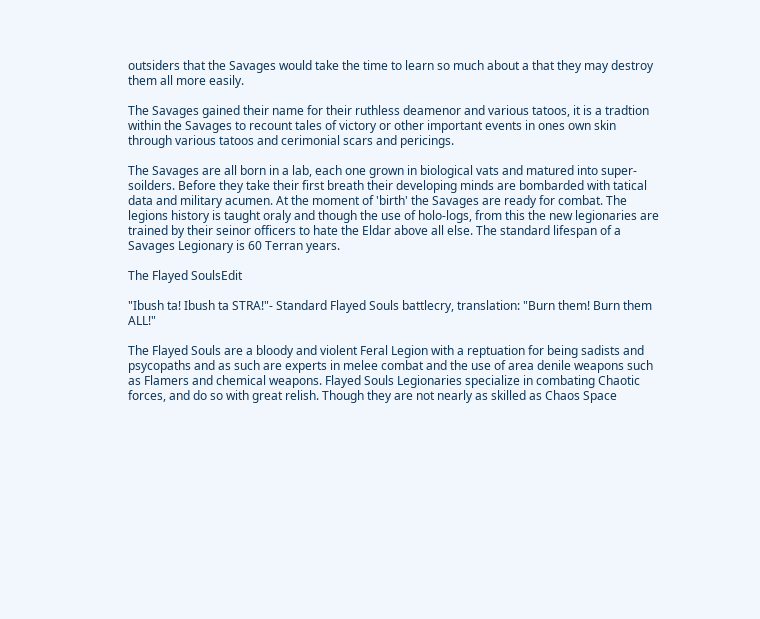outsiders that the Savages would take the time to learn so much about a that they may destroy them all more easily.

The Savages gained their name for their ruthless deamenor and various tatoos, it is a tradtion within the Savages to recount tales of victory or other important events in ones own skin through various tatoos and cerimonial scars and pericings.

The Savages are all born in a lab, each one grown in biological vats and matured into super-soilders. Before they take their first breath their developing minds are bombarded with tatical data and military acumen. At the moment of 'birth' the Savages are ready for combat. The legions history is taught oraly and though the use of holo-logs, from this the new legionaries are trained by their seinor officers to hate the Eldar above all else. The standard lifespan of a Savages Legionary is 60 Terran years.

The Flayed SoulsEdit

"Ibush ta! Ibush ta STRA!"- Standard Flayed Souls battlecry, translation: "Burn them! Burn them ALL!"

The Flayed Souls are a bloody and violent Feral Legion with a reptuation for being sadists and psycopaths and as such are experts in melee combat and the use of area denile weapons such as Flamers and chemical weapons. Flayed Souls Legionaries specialize in combating Chaotic forces, and do so with great relish. Though they are not nearly as skilled as Chaos Space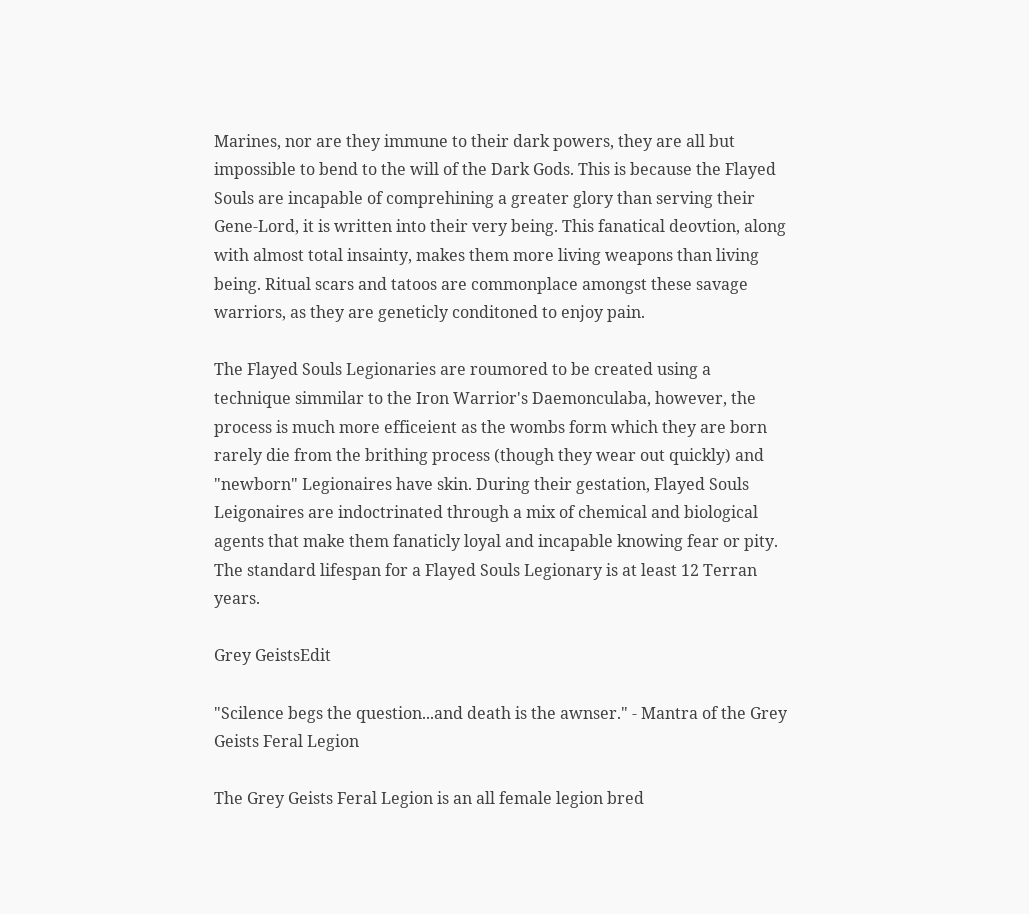Marines, nor are they immune to their dark powers, they are all but impossible to bend to the will of the Dark Gods. This is because the Flayed Souls are incapable of comprehining a greater glory than serving their Gene-Lord, it is written into their very being. This fanatical deovtion, along with almost total insainty, makes them more living weapons than living being. Ritual scars and tatoos are commonplace amongst these savage warriors, as they are geneticly conditoned to enjoy pain.

The Flayed Souls Legionaries are roumored to be created using a technique simmilar to the Iron Warrior's Daemonculaba, however, the process is much more efficeient as the wombs form which they are born rarely die from the brithing process (though they wear out quickly) and "newborn" Legionaires have skin. During their gestation, Flayed Souls Leigonaires are indoctrinated through a mix of chemical and biological agents that make them fanaticly loyal and incapable knowing fear or pity. The standard lifespan for a Flayed Souls Legionary is at least 12 Terran years.

Grey GeistsEdit

"Scilence begs the question...and death is the awnser." - Mantra of the Grey Geists Feral Legion

The Grey Geists Feral Legion is an all female legion bred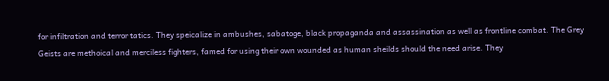for infiltration and terror tatics. They speicalize in ambushes, sabatoge, black propaganda and assassination as well as frontline combat. The Grey Geists are methoical and merciless fighters, famed for using their own wounded as human sheilds should the need arise. They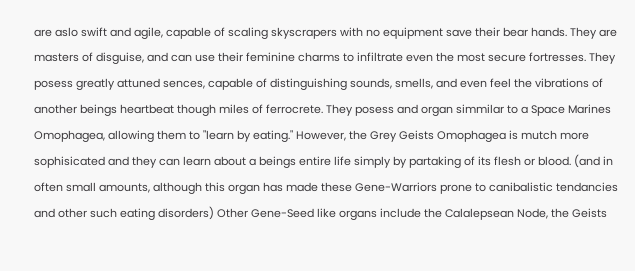are aslo swift and agile, capable of scaling skyscrapers with no equipment save their bear hands. They are masters of disguise, and can use their feminine charms to infiltrate even the most secure fortresses. They posess greatly attuned sences, capable of distinguishing sounds, smells, and even feel the vibrations of another beings heartbeat though miles of ferrocrete. They posess and organ simmilar to a Space Marines Omophagea, allowing them to "learn by eating." However, the Grey Geists Omophagea is mutch more sophisicated and they can learn about a beings entire life simply by partaking of its flesh or blood. (and in often small amounts, although this organ has made these Gene-Warriors prone to canibalistic tendancies and other such eating disorders) Other Gene-Seed like organs include the Calalepsean Node, the Geists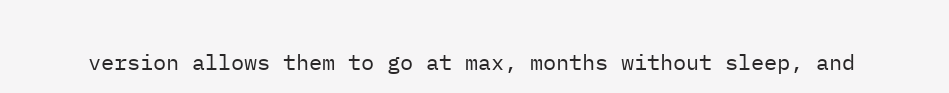version allows them to go at max, months without sleep, and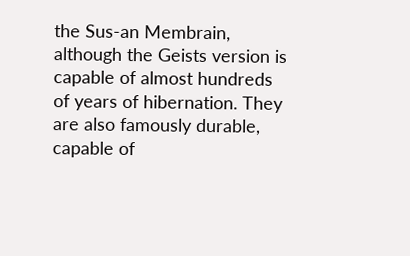the Sus-an Membrain, although the Geists version is capable of almost hundreds of years of hibernation. They are also famously durable, capable of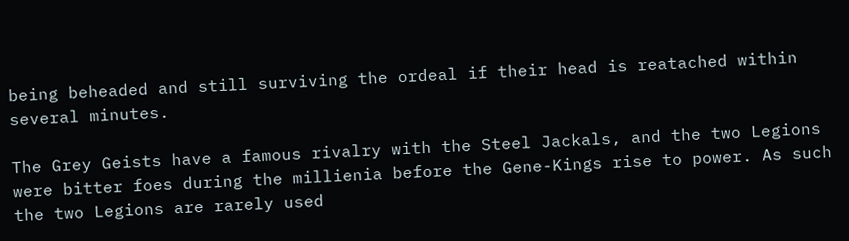being beheaded and still surviving the ordeal if their head is reatached within several minutes.

The Grey Geists have a famous rivalry with the Steel Jackals, and the two Legions were bitter foes during the millienia before the Gene-Kings rise to power. As such the two Legions are rarely used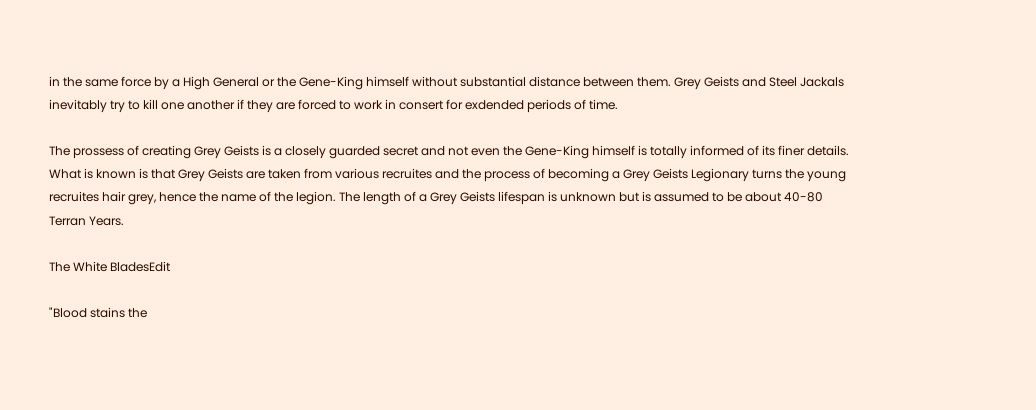in the same force by a High General or the Gene-King himself without substantial distance between them. Grey Geists and Steel Jackals inevitably try to kill one another if they are forced to work in consert for exdended periods of time.

The prossess of creating Grey Geists is a closely guarded secret and not even the Gene-King himself is totally informed of its finer details. What is known is that Grey Geists are taken from various recruites and the process of becoming a Grey Geists Legionary turns the young recruites hair grey, hence the name of the legion. The length of a Grey Geists lifespan is unknown but is assumed to be about 40-80 Terran Years.

The White BladesEdit

"Blood stains the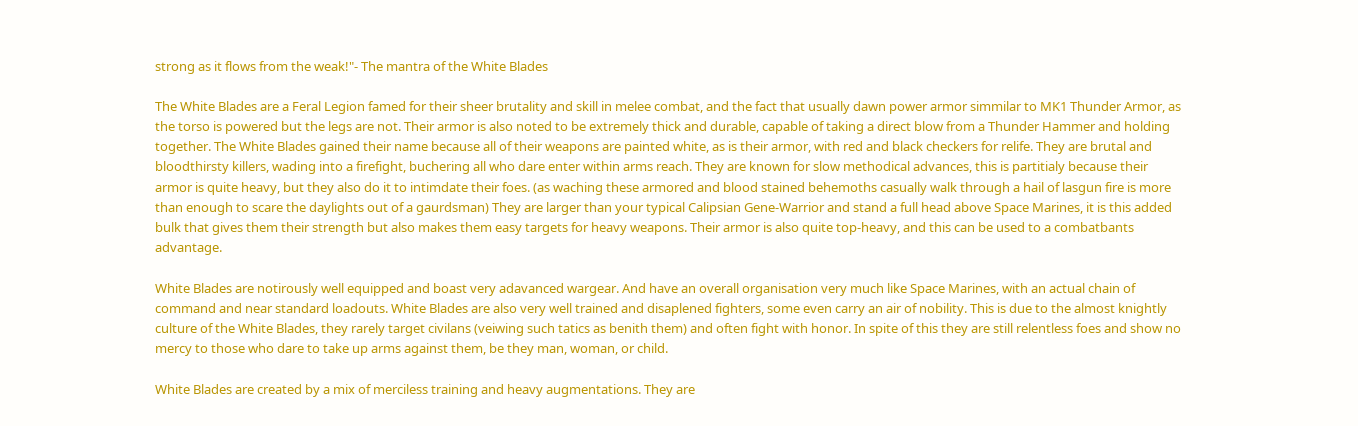strong as it flows from the weak!"- The mantra of the White Blades

The White Blades are a Feral Legion famed for their sheer brutality and skill in melee combat, and the fact that usually dawn power armor simmilar to MK1 Thunder Armor, as the torso is powered but the legs are not. Their armor is also noted to be extremely thick and durable, capable of taking a direct blow from a Thunder Hammer and holding together. The White Blades gained their name because all of their weapons are painted white, as is their armor, with red and black checkers for relife. They are brutal and bloodthirsty killers, wading into a firefight, buchering all who dare enter within arms reach. They are known for slow methodical advances, this is partitialy because their armor is quite heavy, but they also do it to intimdate their foes. (as waching these armored and blood stained behemoths casually walk through a hail of lasgun fire is more than enough to scare the daylights out of a gaurdsman) They are larger than your typical Calipsian Gene-Warrior and stand a full head above Space Marines, it is this added bulk that gives them their strength but also makes them easy targets for heavy weapons. Their armor is also quite top-heavy, and this can be used to a combatbants advantage.

White Blades are notirously well equipped and boast very adavanced wargear. And have an overall organisation very much like Space Marines, with an actual chain of command and near standard loadouts. White Blades are also very well trained and disaplened fighters, some even carry an air of nobility. This is due to the almost knightly culture of the White Blades, they rarely target civilans (veiwing such tatics as benith them) and often fight with honor. In spite of this they are still relentless foes and show no mercy to those who dare to take up arms against them, be they man, woman, or child.

White Blades are created by a mix of merciless training and heavy augmentations. They are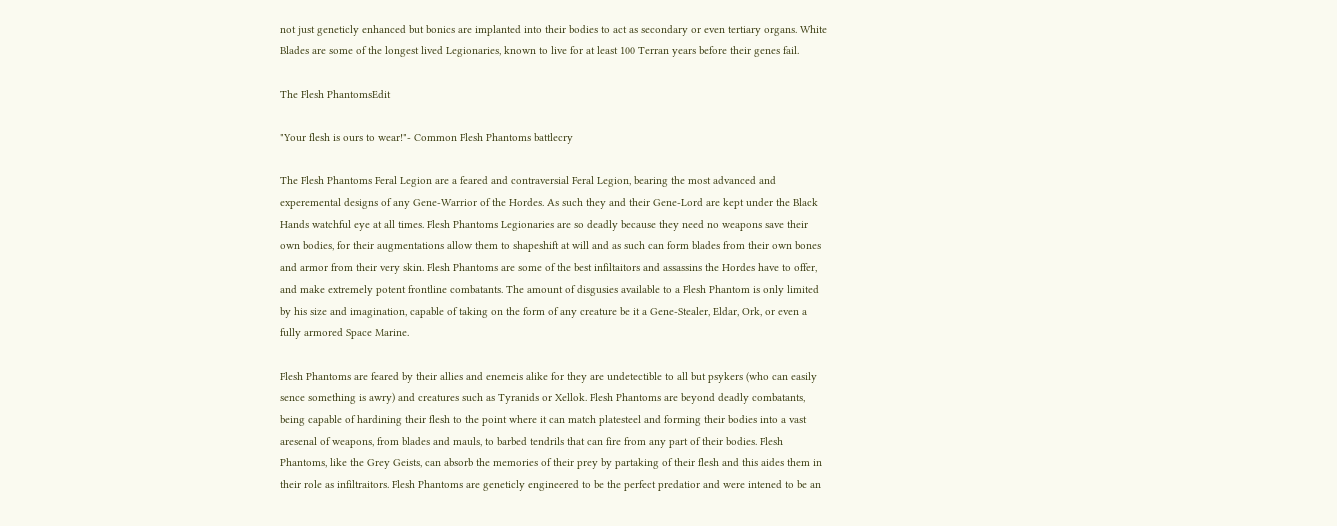not just geneticly enhanced but bonics are implanted into their bodies to act as secondary or even tertiary organs. White Blades are some of the longest lived Legionaries, known to live for at least 100 Terran years before their genes fail.

The Flesh PhantomsEdit

"Your flesh is ours to wear!"- Common Flesh Phantoms battlecry

The Flesh Phantoms Feral Legion are a feared and contraversial Feral Legion, bearing the most advanced and experemental designs of any Gene-Warrior of the Hordes. As such they and their Gene-Lord are kept under the Black Hands watchful eye at all times. Flesh Phantoms Legionaries are so deadly because they need no weapons save their own bodies, for their augmentations allow them to shapeshift at will and as such can form blades from their own bones and armor from their very skin. Flesh Phantoms are some of the best infiltaitors and assassins the Hordes have to offer, and make extremely potent frontline combatants. The amount of disgusies available to a Flesh Phantom is only limited by his size and imagination, capable of taking on the form of any creature be it a Gene-Stealer, Eldar, Ork, or even a fully armored Space Marine.

Flesh Phantoms are feared by their allies and enemeis alike for they are undetectible to all but psykers (who can easily sence something is awry) and creatures such as Tyranids or Xellok. Flesh Phantoms are beyond deadly combatants, being capable of hardining their flesh to the point where it can match platesteel and forming their bodies into a vast aresenal of weapons, from blades and mauls, to barbed tendrils that can fire from any part of their bodies. Flesh Phantoms, like the Grey Geists, can absorb the memories of their prey by partaking of their flesh and this aides them in their role as infiltraitors. Flesh Phantoms are geneticly engineered to be the perfect predatior and were intened to be an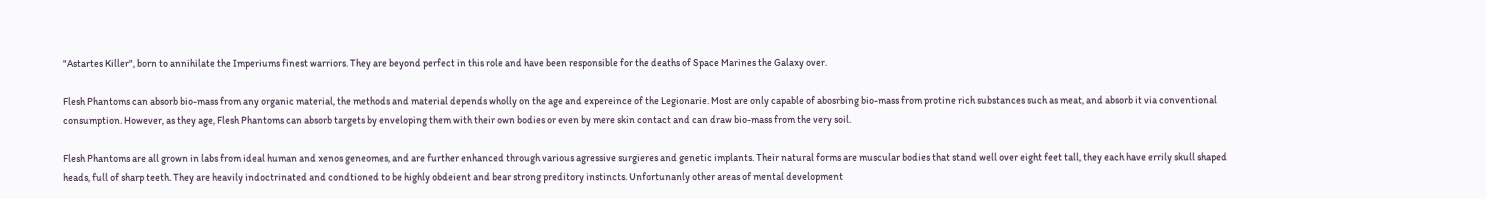"Astartes Killer", born to annihilate the Imperiums finest warriors. They are beyond perfect in this role and have been responsible for the deaths of Space Marines the Galaxy over.

Flesh Phantoms can absorb bio-mass from any organic material, the methods and material depends wholly on the age and expereince of the Legionarie. Most are only capable of abosrbing bio-mass from protine rich substances such as meat, and absorb it via conventional consumption. However, as they age, Flesh Phantoms can absorb targets by enveloping them with their own bodies or even by mere skin contact and can draw bio-mass from the very soil.

Flesh Phantoms are all grown in labs from ideal human and xenos geneomes, and are further enhanced through various agressive surgieres and genetic implants. Their natural forms are muscular bodies that stand well over eight feet tall, they each have errily skull shaped heads, full of sharp teeth. They are heavily indoctrinated and condtioned to be highly obdeient and bear strong preditory instincts. Unfortunanly other areas of mental development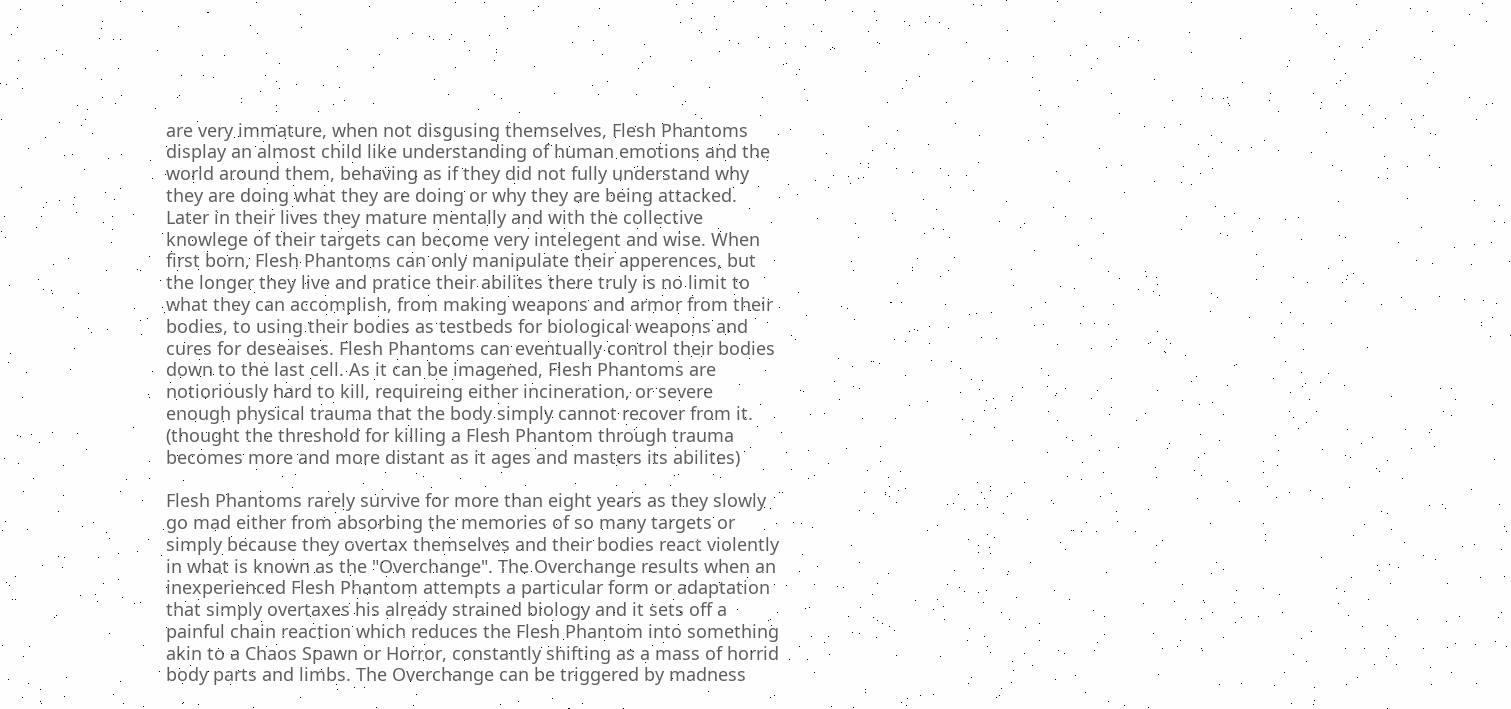are very immature, when not disgusing themselves, Flesh Phantoms display an almost child like understanding of human emotions and the world around them, behaving as if they did not fully understand why they are doing what they are doing or why they are being attacked. Later in their lives they mature mentally and with the collective knowlege of their targets can become very intelegent and wise. When first born, Flesh Phantoms can only manipulate their apperences, but the longer they live and pratice their abilites there truly is no limit to what they can accomplish, from making weapons and armor from their bodies, to using their bodies as testbeds for biological weapons and cures for deseaises. Flesh Phantoms can eventually control their bodies down to the last cell. As it can be imagened, Flesh Phantoms are notioriously hard to kill, requireing either incineration, or severe enough physical trauma that the body simply cannot recover from it. (thought the threshold for killing a Flesh Phantom through trauma becomes more and more distant as it ages and masters its abilites)

Flesh Phantoms rarely survive for more than eight years as they slowly go mad either from absorbing the memories of so many targets or simply because they overtax themselves and their bodies react violently in what is known as the "Overchange". The Overchange results when an inexperienced Flesh Phantom attempts a particular form or adaptation that simply overtaxes his already strained biology and it sets off a painful chain reaction which reduces the Flesh Phantom into something akin to a Chaos Spawn or Horror, constantly shifting as a mass of horrid body parts and limbs. The Overchange can be triggered by madness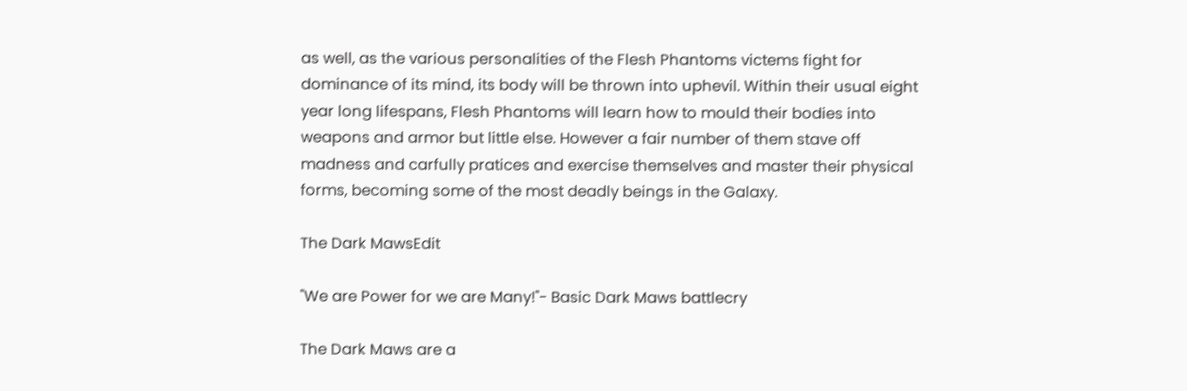as well, as the various personalities of the Flesh Phantoms victems fight for dominance of its mind, its body will be thrown into uphevil. Within their usual eight year long lifespans, Flesh Phantoms will learn how to mould their bodies into weapons and armor but little else. However a fair number of them stave off madness and carfully pratices and exercise themselves and master their physical forms, becoming some of the most deadly beings in the Galaxy.

The Dark MawsEdit

"We are Power for we are Many!"- Basic Dark Maws battlecry

The Dark Maws are a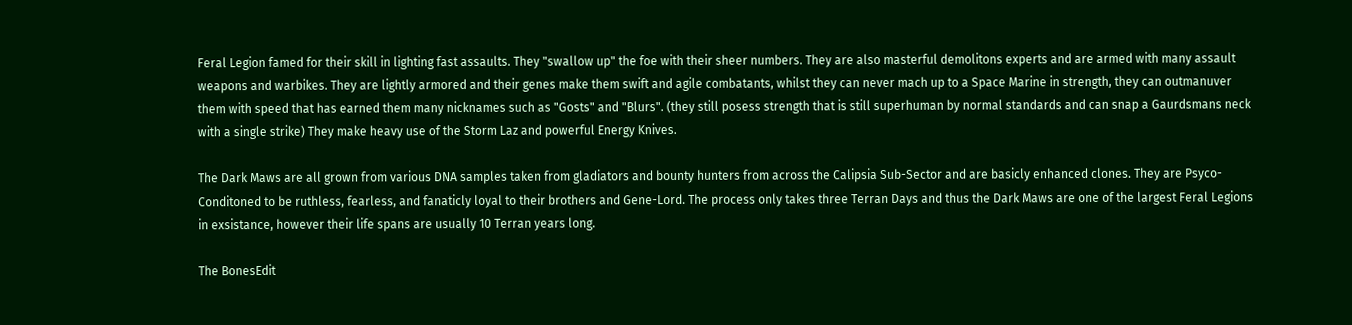Feral Legion famed for their skill in lighting fast assaults. They "swallow up" the foe with their sheer numbers. They are also masterful demolitons experts and are armed with many assault weapons and warbikes. They are lightly armored and their genes make them swift and agile combatants, whilst they can never mach up to a Space Marine in strength, they can outmanuver them with speed that has earned them many nicknames such as "Gosts" and "Blurs". (they still posess strength that is still superhuman by normal standards and can snap a Gaurdsmans neck with a single strike) They make heavy use of the Storm Laz and powerful Energy Knives.

The Dark Maws are all grown from various DNA samples taken from gladiators and bounty hunters from across the Calipsia Sub-Sector and are basicly enhanced clones. They are Psyco-Conditoned to be ruthless, fearless, and fanaticly loyal to their brothers and Gene-Lord. The process only takes three Terran Days and thus the Dark Maws are one of the largest Feral Legions in exsistance, however their life spans are usually 10 Terran years long.

The BonesEdit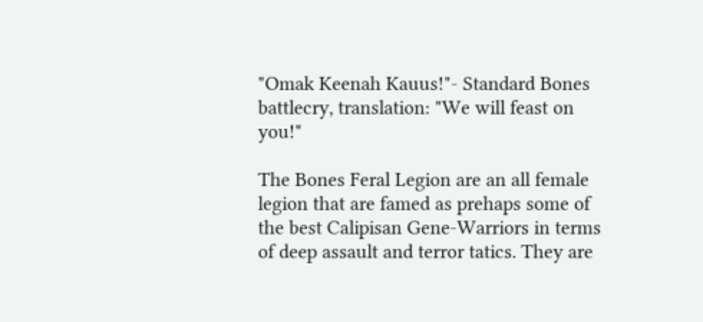"Omak Keenah Kauus!"- Standard Bones battlecry, translation: "We will feast on you!"

The Bones Feral Legion are an all female legion that are famed as prehaps some of the best Calipisan Gene-Warriors in terms of deep assault and terror tatics. They are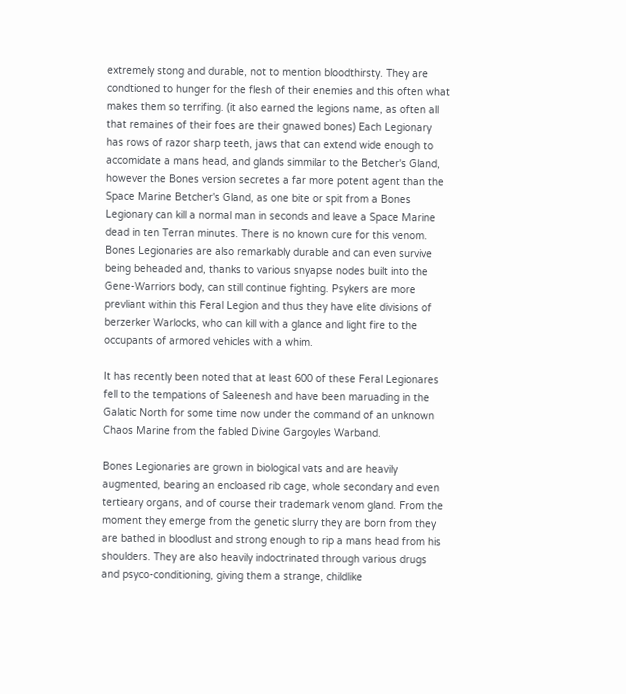extremely stong and durable, not to mention bloodthirsty. They are condtioned to hunger for the flesh of their enemies and this often what makes them so terrifing. (it also earned the legions name, as often all that remaines of their foes are their gnawed bones) Each Legionary has rows of razor sharp teeth, jaws that can extend wide enough to accomidate a mans head, and glands simmilar to the Betcher's Gland, however the Bones version secretes a far more potent agent than the Space Marine Betcher's Gland, as one bite or spit from a Bones Legionary can kill a normal man in seconds and leave a Space Marine dead in ten Terran minutes. There is no known cure for this venom. Bones Legionaries are also remarkably durable and can even survive being beheaded and, thanks to various snyapse nodes built into the Gene-Warriors body, can still continue fighting. Psykers are more prevliant within this Feral Legion and thus they have elite divisions of berzerker Warlocks, who can kill with a glance and light fire to the occupants of armored vehicles with a whim.

It has recently been noted that at least 600 of these Feral Legionares fell to the tempations of Saleenesh and have been maruading in the Galatic North for some time now under the command of an unknown Chaos Marine from the fabled Divine Gargoyles Warband.

Bones Legionaries are grown in biological vats and are heavily augmented, bearing an encloased rib cage, whole secondary and even tertieary organs, and of course their trademark venom gland. From the moment they emerge from the genetic slurry they are born from they are bathed in bloodlust and strong enough to rip a mans head from his shoulders. They are also heavily indoctrinated through various drugs and psyco-conditioning, giving them a strange, childlike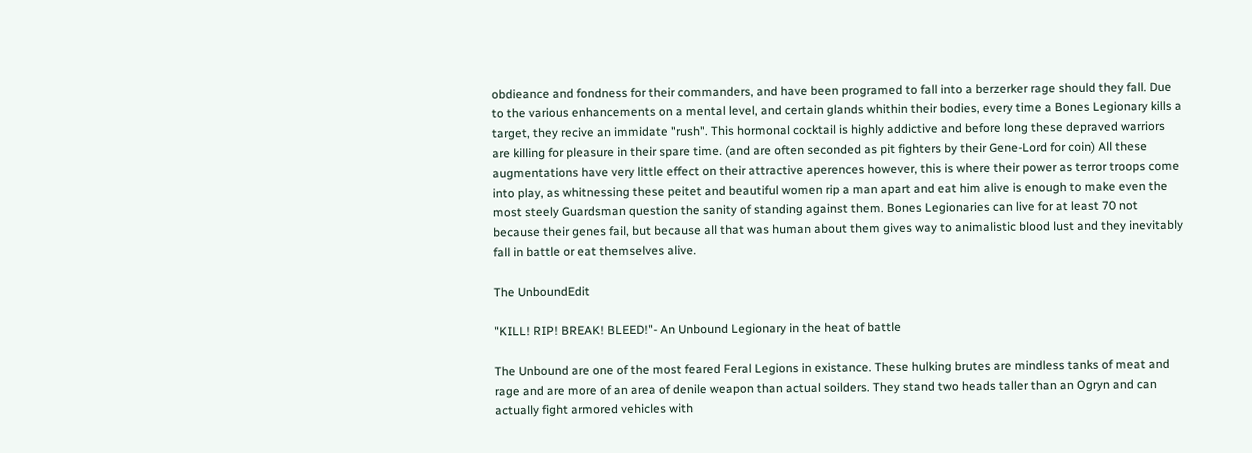obdieance and fondness for their commanders, and have been programed to fall into a berzerker rage should they fall. Due to the various enhancements on a mental level, and certain glands whithin their bodies, every time a Bones Legionary kills a target, they recive an immidate "rush". This hormonal cocktail is highly addictive and before long these depraved warriors are killing for pleasure in their spare time. (and are often seconded as pit fighters by their Gene-Lord for coin) All these augmentations have very little effect on their attractive aperences however, this is where their power as terror troops come into play, as whitnessing these peitet and beautiful women rip a man apart and eat him alive is enough to make even the most steely Guardsman question the sanity of standing against them. Bones Legionaries can live for at least 70 not because their genes fail, but because all that was human about them gives way to animalistic blood lust and they inevitably fall in battle or eat themselves alive.

The UnboundEdit

"KILL! RIP! BREAK! BLEED!"- An Unbound Legionary in the heat of battle

The Unbound are one of the most feared Feral Legions in existance. These hulking brutes are mindless tanks of meat and rage and are more of an area of denile weapon than actual soilders. They stand two heads taller than an Ogryn and can actually fight armored vehicles with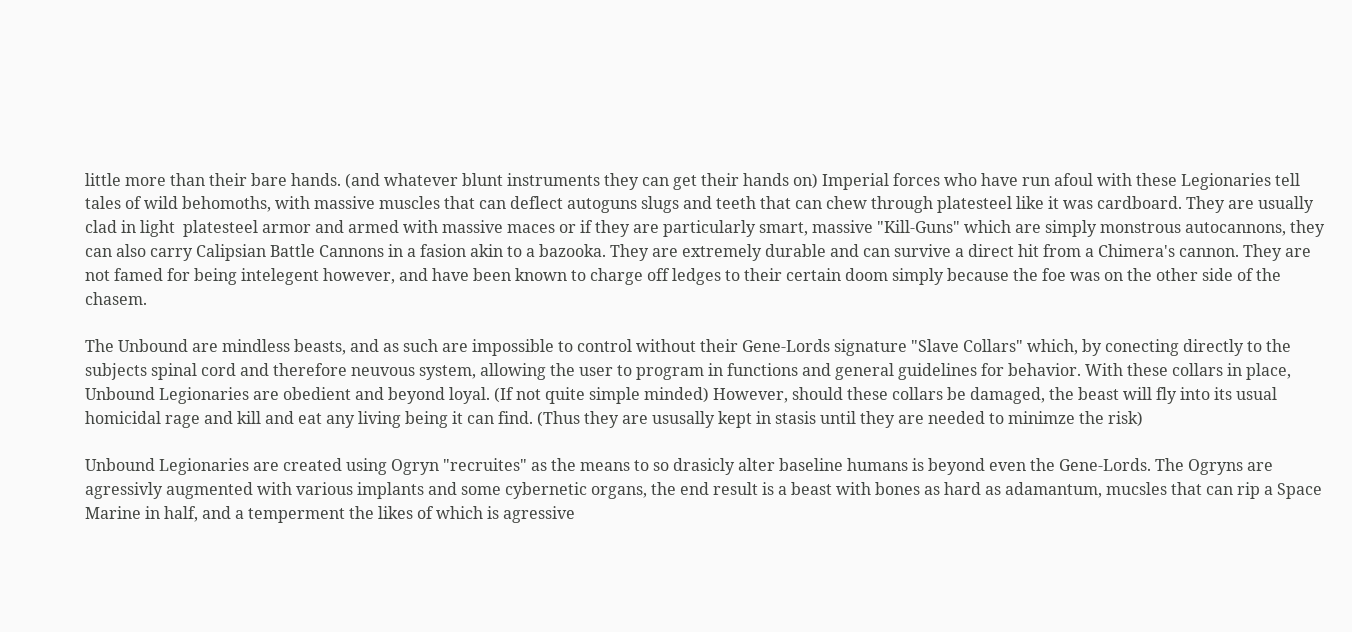little more than their bare hands. (and whatever blunt instruments they can get their hands on) Imperial forces who have run afoul with these Legionaries tell tales of wild behomoths, with massive muscles that can deflect autoguns slugs and teeth that can chew through platesteel like it was cardboard. They are usually clad in light  platesteel armor and armed with massive maces or if they are particularly smart, massive "Kill-Guns" which are simply monstrous autocannons, they can also carry Calipsian Battle Cannons in a fasion akin to a bazooka. They are extremely durable and can survive a direct hit from a Chimera's cannon. They are not famed for being intelegent however, and have been known to charge off ledges to their certain doom simply because the foe was on the other side of the chasem.

The Unbound are mindless beasts, and as such are impossible to control without their Gene-Lords signature "Slave Collars" which, by conecting directly to the subjects spinal cord and therefore neuvous system, allowing the user to program in functions and general guidelines for behavior. With these collars in place, Unbound Legionaries are obedient and beyond loyal. (If not quite simple minded) However, should these collars be damaged, the beast will fly into its usual homicidal rage and kill and eat any living being it can find. (Thus they are ususally kept in stasis until they are needed to minimze the risk)

Unbound Legionaries are created using Ogryn "recruites" as the means to so drasicly alter baseline humans is beyond even the Gene-Lords. The Ogryns are agressivly augmented with various implants and some cybernetic organs, the end result is a beast with bones as hard as adamantum, mucsles that can rip a Space Marine in half, and a temperment the likes of which is agressive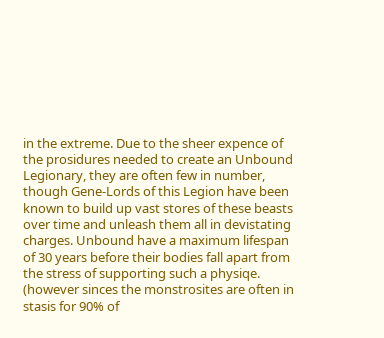in the extreme. Due to the sheer expence of the prosidures needed to create an Unbound Legionary, they are often few in number, though Gene-Lords of this Legion have been known to build up vast stores of these beasts over time and unleash them all in devistating charges. Unbound have a maximum lifespan of 30 years before their bodies fall apart from the stress of supporting such a physiqe. (however sinces the monstrosites are often in stasis for 90% of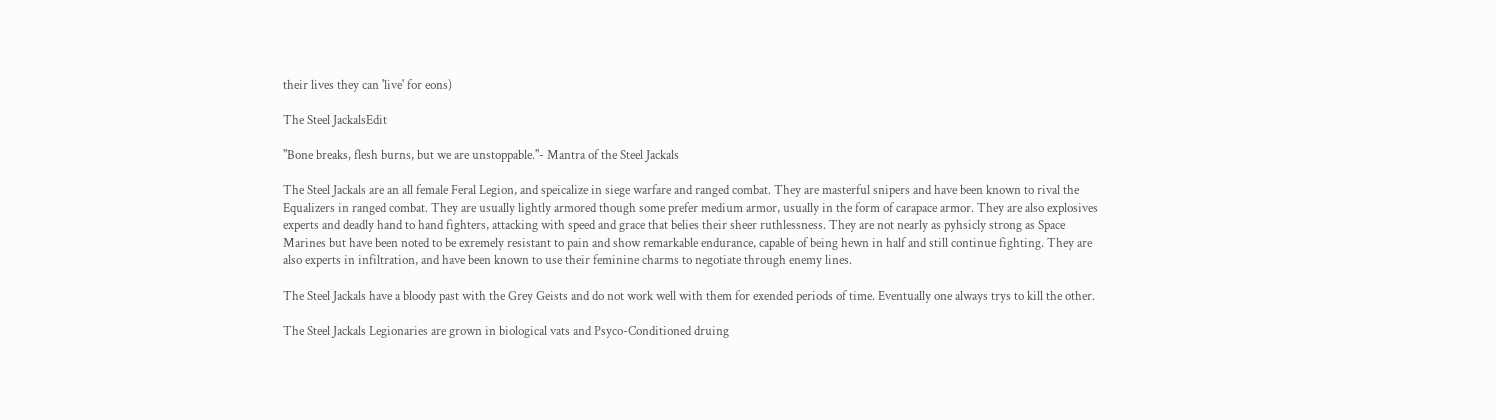their lives they can 'live' for eons)

The Steel JackalsEdit

"Bone breaks, flesh burns, but we are unstoppable."- Mantra of the Steel Jackals

The Steel Jackals are an all female Feral Legion, and speicalize in siege warfare and ranged combat. They are masterful snipers and have been known to rival the Equalizers in ranged combat. They are usually lightly armored though some prefer medium armor, usually in the form of carapace armor. They are also explosives experts and deadly hand to hand fighters, attacking with speed and grace that belies their sheer ruthlessness. They are not nearly as pyhsicly strong as Space Marines but have been noted to be exremely resistant to pain and show remarkable endurance, capable of being hewn in half and still continue fighting. They are also experts in infiltration, and have been known to use their feminine charms to negotiate through enemy lines.

The Steel Jackals have a bloody past with the Grey Geists and do not work well with them for exended periods of time. Eventually one always trys to kill the other.

The Steel Jackals Legionaries are grown in biological vats and Psyco-Conditioned druing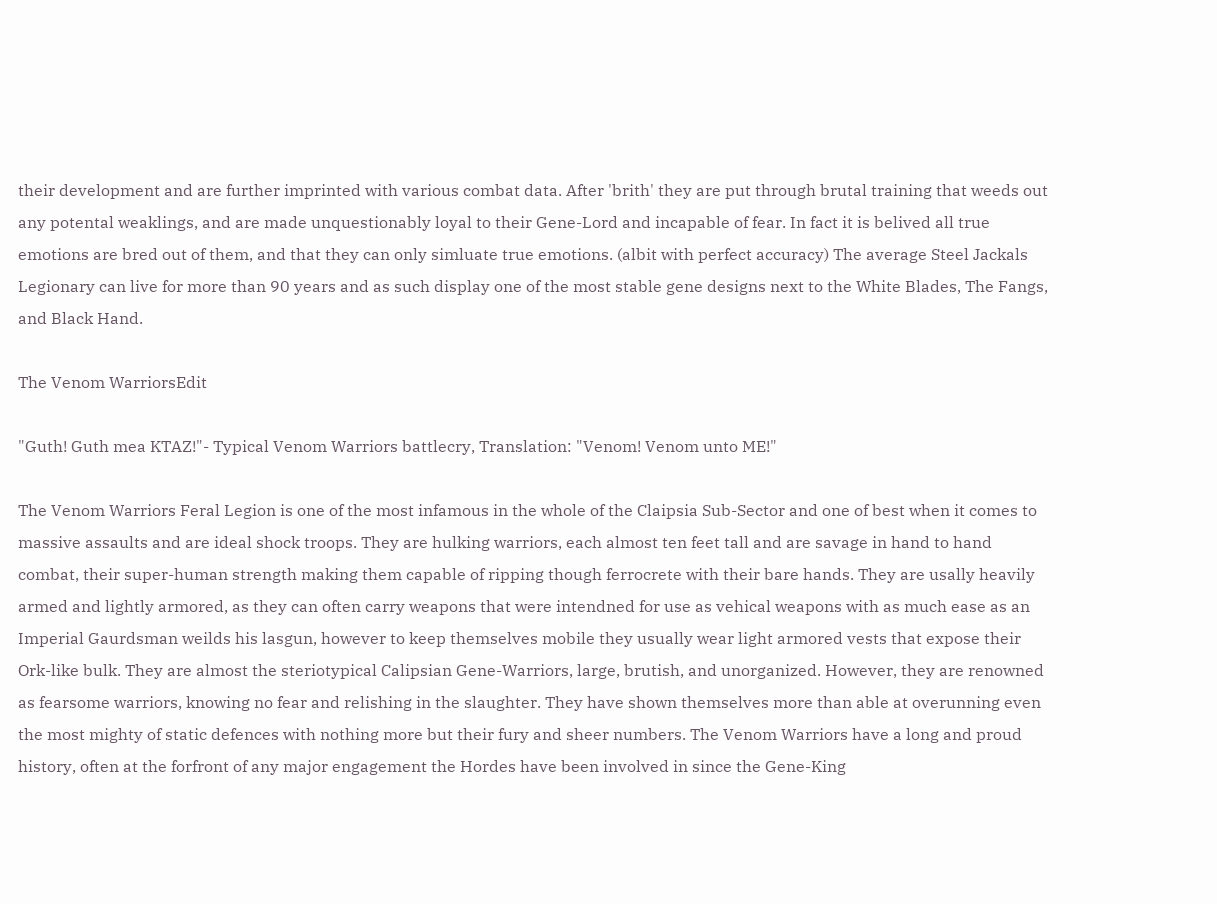their development and are further imprinted with various combat data. After 'brith' they are put through brutal training that weeds out any potental weaklings, and are made unquestionably loyal to their Gene-Lord and incapable of fear. In fact it is belived all true emotions are bred out of them, and that they can only simluate true emotions. (albit with perfect accuracy) The average Steel Jackals Legionary can live for more than 90 years and as such display one of the most stable gene designs next to the White Blades, The Fangs, and Black Hand.

The Venom WarriorsEdit

"Guth! Guth mea KTAZ!"- Typical Venom Warriors battlecry, Translation: "Venom! Venom unto ME!"

The Venom Warriors Feral Legion is one of the most infamous in the whole of the Claipsia Sub-Sector and one of best when it comes to massive assaults and are ideal shock troops. They are hulking warriors, each almost ten feet tall and are savage in hand to hand combat, their super-human strength making them capable of ripping though ferrocrete with their bare hands. They are usally heavily armed and lightly armored, as they can often carry weapons that were intendned for use as vehical weapons with as much ease as an Imperial Gaurdsman weilds his lasgun, however to keep themselves mobile they usually wear light armored vests that expose their Ork-like bulk. They are almost the steriotypical Calipsian Gene-Warriors, large, brutish, and unorganized. However, they are renowned as fearsome warriors, knowing no fear and relishing in the slaughter. They have shown themselves more than able at overunning even the most mighty of static defences with nothing more but their fury and sheer numbers. The Venom Warriors have a long and proud history, often at the forfront of any major engagement the Hordes have been involved in since the Gene-King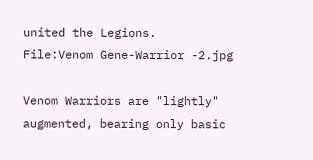united the Legions.
File:Venom Gene-Warrior -2.jpg

Venom Warriors are "lightly" augmented, bearing only basic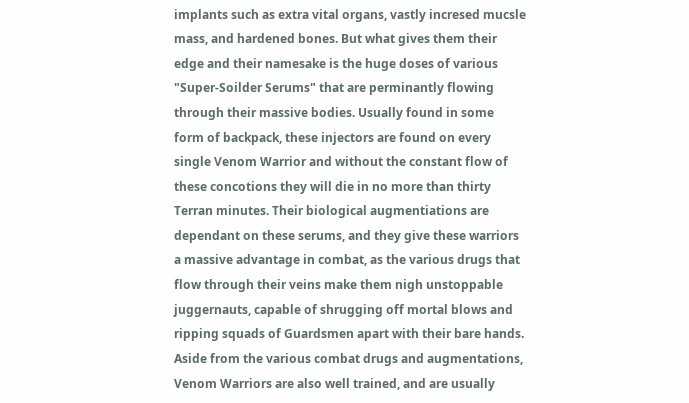implants such as extra vital organs, vastly incresed mucsle mass, and hardened bones. But what gives them their edge and their namesake is the huge doses of various "Super-Soilder Serums" that are perminantly flowing through their massive bodies. Usually found in some form of backpack, these injectors are found on every single Venom Warrior and without the constant flow of these concotions they will die in no more than thirty Terran minutes. Their biological augmentiations are dependant on these serums, and they give these warriors a massive advantage in combat, as the various drugs that flow through their veins make them nigh unstoppable juggernauts, capable of shrugging off mortal blows and ripping squads of Guardsmen apart with their bare hands. Aside from the various combat drugs and augmentations, Venom Warriors are also well trained, and are usually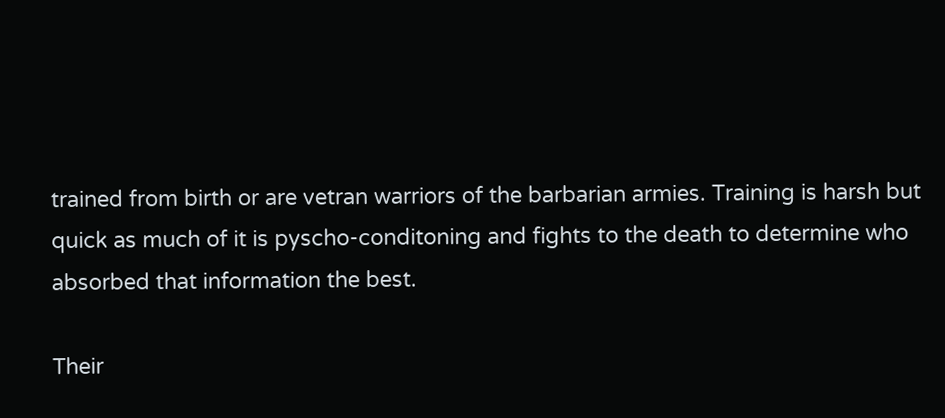trained from birth or are vetran warriors of the barbarian armies. Training is harsh but quick as much of it is pyscho-conditoning and fights to the death to determine who absorbed that information the best.

Their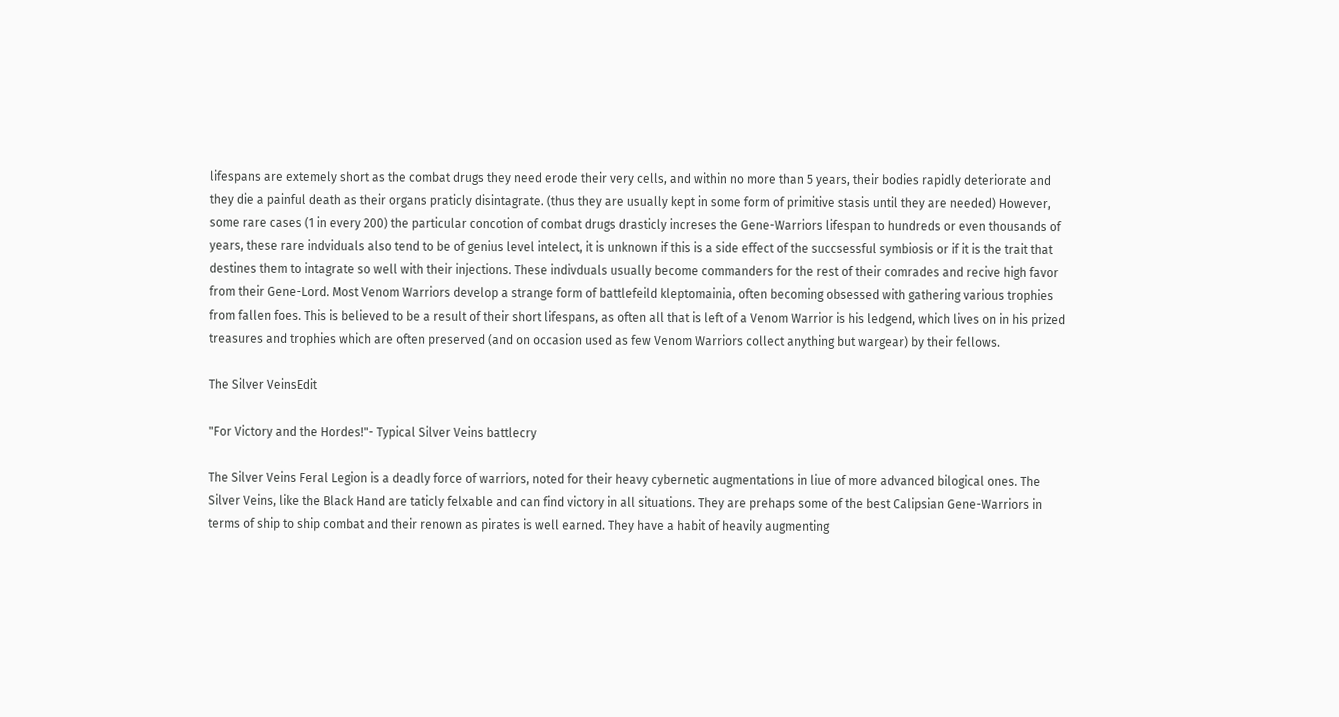lifespans are extemely short as the combat drugs they need erode their very cells, and within no more than 5 years, their bodies rapidly deteriorate and they die a painful death as their organs praticly disintagrate. (thus they are usually kept in some form of primitive stasis until they are needed) However, some rare cases (1 in every 200) the particular concotion of combat drugs drasticly increses the Gene-Warriors lifespan to hundreds or even thousands of years, these rare indviduals also tend to be of genius level intelect, it is unknown if this is a side effect of the succsessful symbiosis or if it is the trait that destines them to intagrate so well with their injections. These indivduals usually become commanders for the rest of their comrades and recive high favor from their Gene-Lord. Most Venom Warriors develop a strange form of battlefeild kleptomainia, often becoming obsessed with gathering various trophies from fallen foes. This is believed to be a result of their short lifespans, as often all that is left of a Venom Warrior is his ledgend, which lives on in his prized treasures and trophies which are often preserved (and on occasion used as few Venom Warriors collect anything but wargear) by their fellows.

The Silver VeinsEdit

"For Victory and the Hordes!"- Typical Silver Veins battlecry

The Silver Veins Feral Legion is a deadly force of warriors, noted for their heavy cybernetic augmentations in liue of more advanced bilogical ones. The Silver Veins, like the Black Hand are taticly felxable and can find victory in all situations. They are prehaps some of the best Calipsian Gene-Warriors in terms of ship to ship combat and their renown as pirates is well earned. They have a habit of heavily augmenting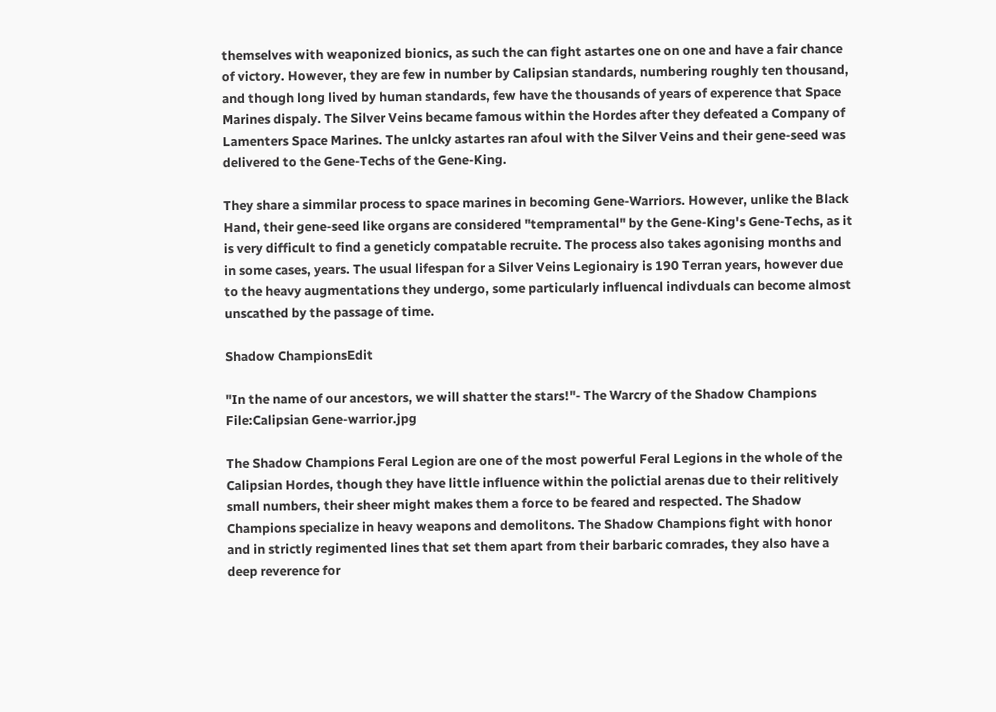themselves with weaponized bionics, as such the can fight astartes one on one and have a fair chance of victory. However, they are few in number by Calipsian standards, numbering roughly ten thousand, and though long lived by human standards, few have the thousands of years of experence that Space Marines dispaly. The Silver Veins became famous within the Hordes after they defeated a Company of Lamenters Space Marines. The unlcky astartes ran afoul with the Silver Veins and their gene-seed was delivered to the Gene-Techs of the Gene-King.

They share a simmilar process to space marines in becoming Gene-Warriors. However, unlike the Black Hand, their gene-seed like organs are considered "tempramental" by the Gene-King's Gene-Techs, as it is very difficult to find a geneticly compatable recruite. The process also takes agonising months and in some cases, years. The usual lifespan for a Silver Veins Legionairy is 190 Terran years, however due to the heavy augmentations they undergo, some particularly influencal indivduals can become almost unscathed by the passage of time.

Shadow ChampionsEdit

"In the name of our ancestors, we will shatter the stars!"- The Warcry of the Shadow Champions
File:Calipsian Gene-warrior.jpg

The Shadow Champions Feral Legion are one of the most powerful Feral Legions in the whole of the Calipsian Hordes, though they have little influence within the polictial arenas due to their relitively small numbers, their sheer might makes them a force to be feared and respected. The Shadow Champions specialize in heavy weapons and demolitons. The Shadow Champions fight with honor and in strictly regimented lines that set them apart from their barbaric comrades, they also have a deep reverence for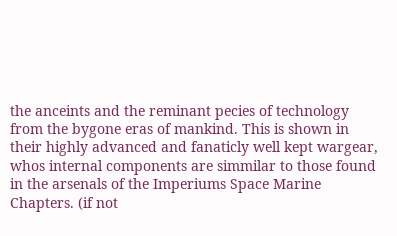the anceints and the reminant pecies of technology from the bygone eras of mankind. This is shown in their highly advanced and fanaticly well kept wargear, whos internal components are simmilar to those found in the arsenals of the Imperiums Space Marine Chapters. (if not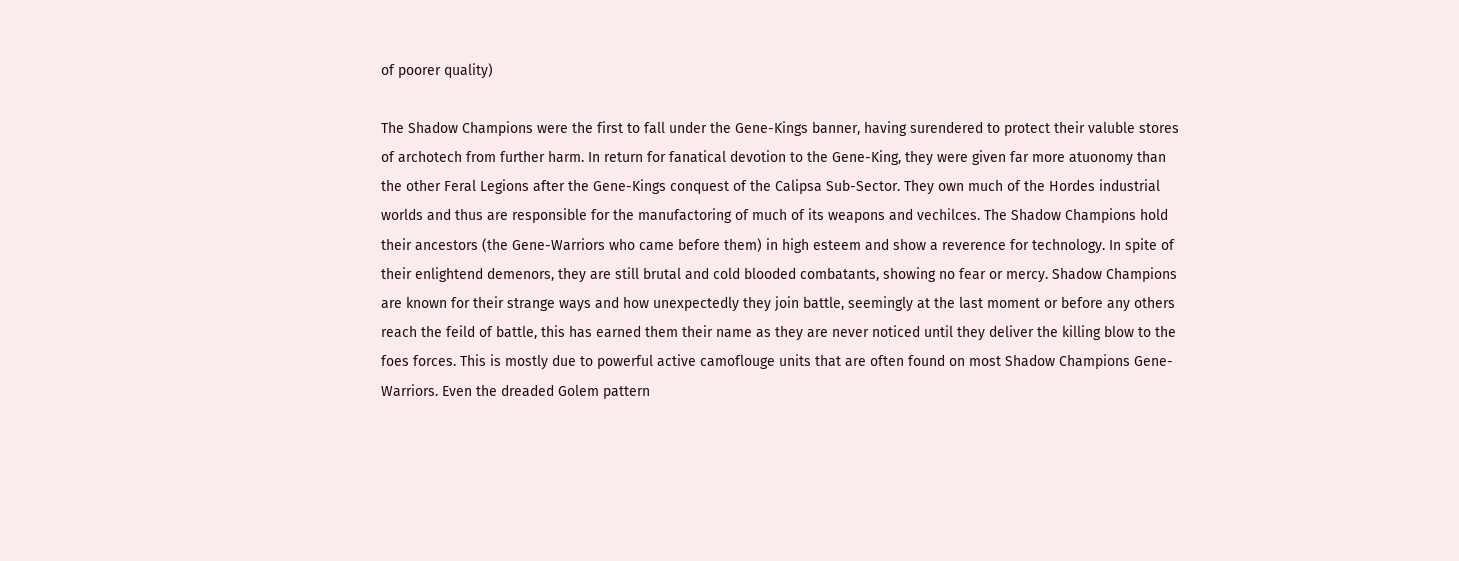of poorer quality)

The Shadow Champions were the first to fall under the Gene-Kings banner, having surendered to protect their valuble stores of archotech from further harm. In return for fanatical devotion to the Gene-King, they were given far more atuonomy than the other Feral Legions after the Gene-Kings conquest of the Calipsa Sub-Sector. They own much of the Hordes industrial worlds and thus are responsible for the manufactoring of much of its weapons and vechilces. The Shadow Champions hold their ancestors (the Gene-Warriors who came before them) in high esteem and show a reverence for technology. In spite of their enlightend demenors, they are still brutal and cold blooded combatants, showing no fear or mercy. Shadow Champions are known for their strange ways and how unexpectedly they join battle, seemingly at the last moment or before any others reach the feild of battle, this has earned them their name as they are never noticed until they deliver the killing blow to the foes forces. This is mostly due to powerful active camoflouge units that are often found on most Shadow Champions Gene-Warriors. Even the dreaded Golem pattern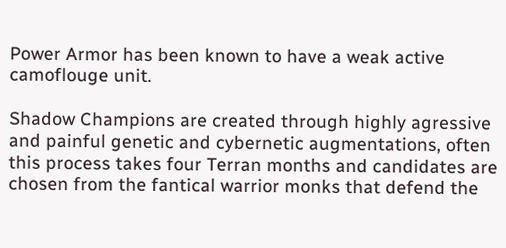Power Armor has been known to have a weak active camoflouge unit.

Shadow Champions are created through highly agressive and painful genetic and cybernetic augmentations, often this process takes four Terran months and candidates are chosen from the fantical warrior monks that defend the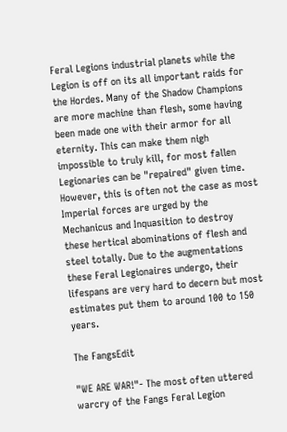Feral Legions industrial planets while the Legion is off on its all important raids for the Hordes. Many of the Shadow Champions are more machine than flesh, some having been made one with their armor for all eternity. This can make them nigh impossible to truly kill, for most fallen Legionaries can be "repaired" given time. However, this is often not the case as most Imperial forces are urged by the Mechanicus and Inquasition to destroy these hertical abominations of flesh and steel totally. Due to the augmentations these Feral Legionaires undergo, their lifespans are very hard to decern but most estimates put them to around 100 to 150 years.

The FangsEdit

"WE ARE WAR!"- The most often uttered warcry of the Fangs Feral Legion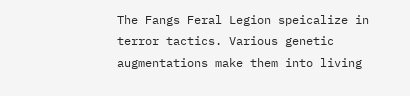The Fangs Feral Legion speicalize in terror tactics. Various genetic augmentations make them into living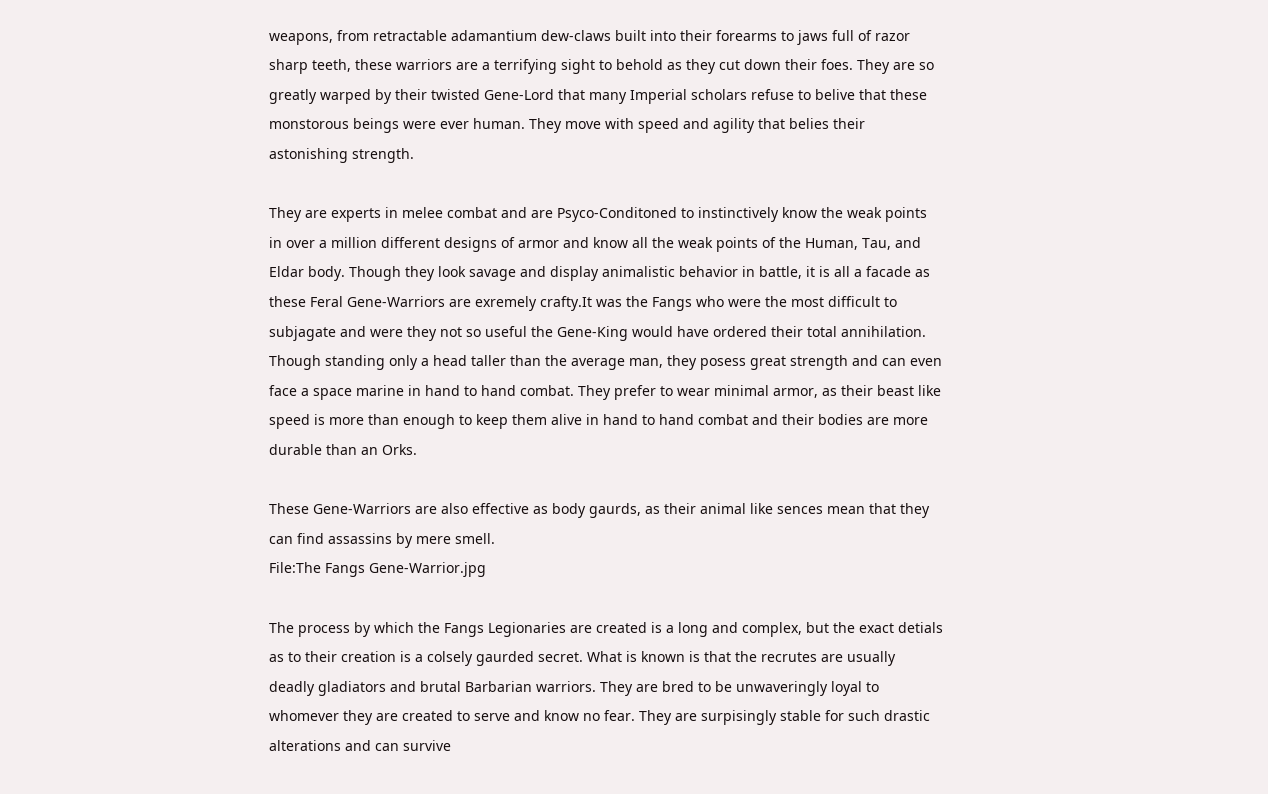weapons, from retractable adamantium dew-claws built into their forearms to jaws full of razor sharp teeth, these warriors are a terrifying sight to behold as they cut down their foes. They are so greatly warped by their twisted Gene-Lord that many Imperial scholars refuse to belive that these monstorous beings were ever human. They move with speed and agility that belies their astonishing strength.

They are experts in melee combat and are Psyco-Conditoned to instinctively know the weak points in over a million different designs of armor and know all the weak points of the Human, Tau, and Eldar body. Though they look savage and display animalistic behavior in battle, it is all a facade as these Feral Gene-Warriors are exremely crafty.It was the Fangs who were the most difficult to subjagate and were they not so useful the Gene-King would have ordered their total annihilation. Though standing only a head taller than the average man, they posess great strength and can even face a space marine in hand to hand combat. They prefer to wear minimal armor, as their beast like speed is more than enough to keep them alive in hand to hand combat and their bodies are more durable than an Orks.

These Gene-Warriors are also effective as body gaurds, as their animal like sences mean that they can find assassins by mere smell.
File:The Fangs Gene-Warrior.jpg

The process by which the Fangs Legionaries are created is a long and complex, but the exact detials as to their creation is a colsely gaurded secret. What is known is that the recrutes are usually deadly gladiators and brutal Barbarian warriors. They are bred to be unwaveringly loyal to whomever they are created to serve and know no fear. They are surpisingly stable for such drastic alterations and can survive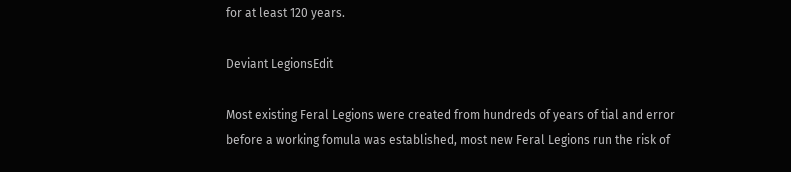for at least 120 years.

Deviant LegionsEdit

Most existing Feral Legions were created from hundreds of years of tial and error before a working fomula was established, most new Feral Legions run the risk of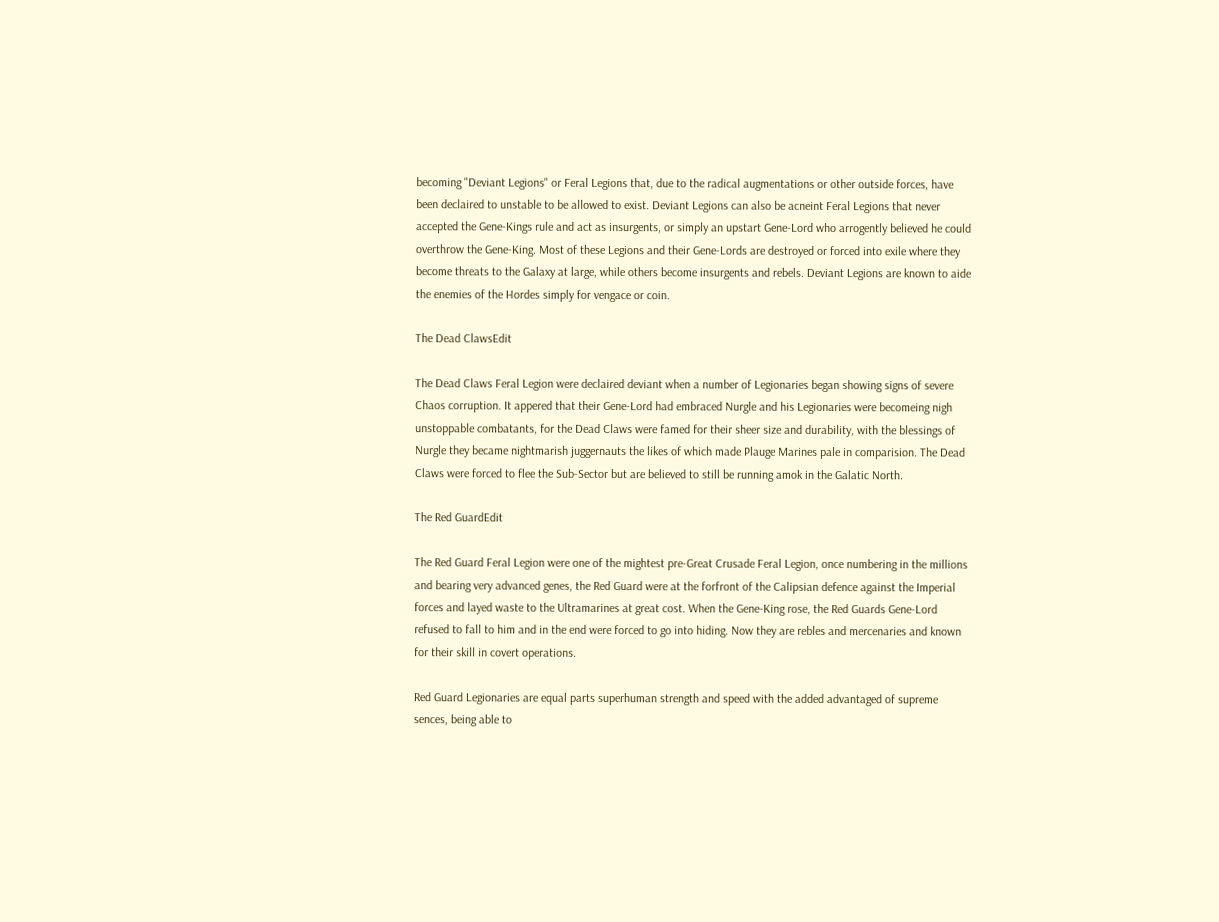becoming "Deviant Legions" or Feral Legions that, due to the radical augmentations or other outside forces, have been declaired to unstable to be allowed to exist. Deviant Legions can also be acneint Feral Legions that never accepted the Gene-Kings rule and act as insurgents, or simply an upstart Gene-Lord who arrogently believed he could overthrow the Gene-King. Most of these Legions and their Gene-Lords are destroyed or forced into exile where they become threats to the Galaxy at large, while others become insurgents and rebels. Deviant Legions are known to aide the enemies of the Hordes simply for vengace or coin.

The Dead ClawsEdit

The Dead Claws Feral Legion were declaired deviant when a number of Legionaries began showing signs of severe Chaos corruption. It appered that their Gene-Lord had embraced Nurgle and his Legionaries were becomeing nigh unstoppable combatants, for the Dead Claws were famed for their sheer size and durability, with the blessings of Nurgle they became nightmarish juggernauts the likes of which made Plauge Marines pale in comparision. The Dead Claws were forced to flee the Sub-Sector but are believed to still be running amok in the Galatic North.

The Red GuardEdit

The Red Guard Feral Legion were one of the mightest pre-Great Crusade Feral Legion, once numbering in the millions and bearing very advanced genes, the Red Guard were at the forfront of the Calipsian defence against the Imperial forces and layed waste to the Ultramarines at great cost. When the Gene-King rose, the Red Guards Gene-Lord refused to fall to him and in the end were forced to go into hiding. Now they are rebles and mercenaries and known for their skill in covert operations.

Red Guard Legionaries are equal parts superhuman strength and speed with the added advantaged of supreme sences, being able to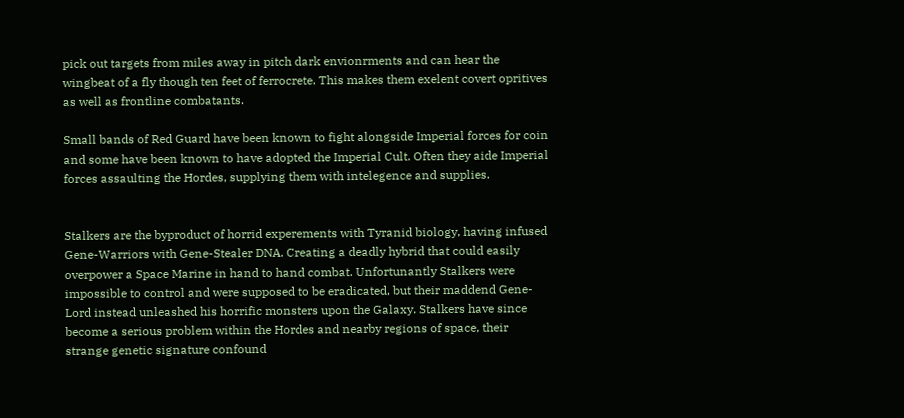pick out targets from miles away in pitch dark envionrments and can hear the wingbeat of a fly though ten feet of ferrocrete. This makes them exelent covert opritives as well as frontline combatants.

Small bands of Red Guard have been known to fight alongside Imperial forces for coin and some have been known to have adopted the Imperial Cult. Often they aide Imperial forces assaulting the Hordes, supplying them with intelegence and supplies.


Stalkers are the byproduct of horrid experements with Tyranid biology, having infused Gene-Warriors with Gene-Stealer DNA. Creating a deadly hybrid that could easily overpower a Space Marine in hand to hand combat. Unfortunantly Stalkers were impossible to control and were supposed to be eradicated, but their maddend Gene-Lord instead unleashed his horrific monsters upon the Galaxy. Stalkers have since become a serious problem within the Hordes and nearby regions of space, their strange genetic signature confound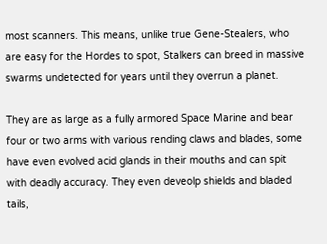most scanners. This means, unlike true Gene-Stealers, who are easy for the Hordes to spot, Stalkers can breed in massive swarms undetected for years until they overrun a planet.

They are as large as a fully armored Space Marine and bear four or two arms with various rending claws and blades, some have even evolved acid glands in their mouths and can spit with deadly accuracy. They even deveolp shields and bladed tails,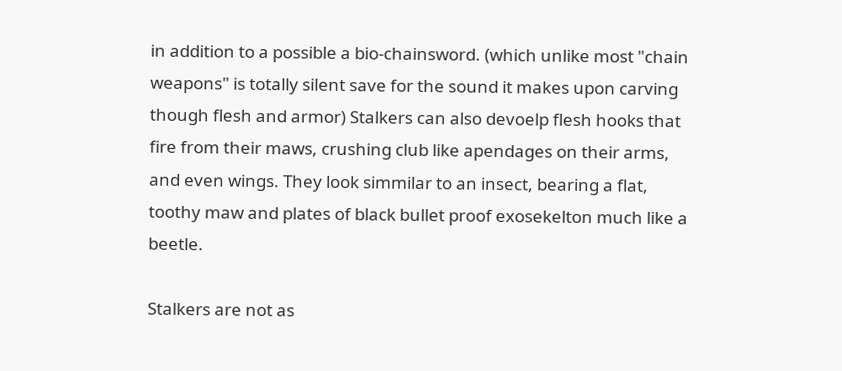in addition to a possible a bio-chainsword. (which unlike most "chain weapons" is totally silent save for the sound it makes upon carving though flesh and armor) Stalkers can also devoelp flesh hooks that fire from their maws, crushing club like apendages on their arms, and even wings. They look simmilar to an insect, bearing a flat, toothy maw and plates of black bullet proof exosekelton much like a beetle.

Stalkers are not as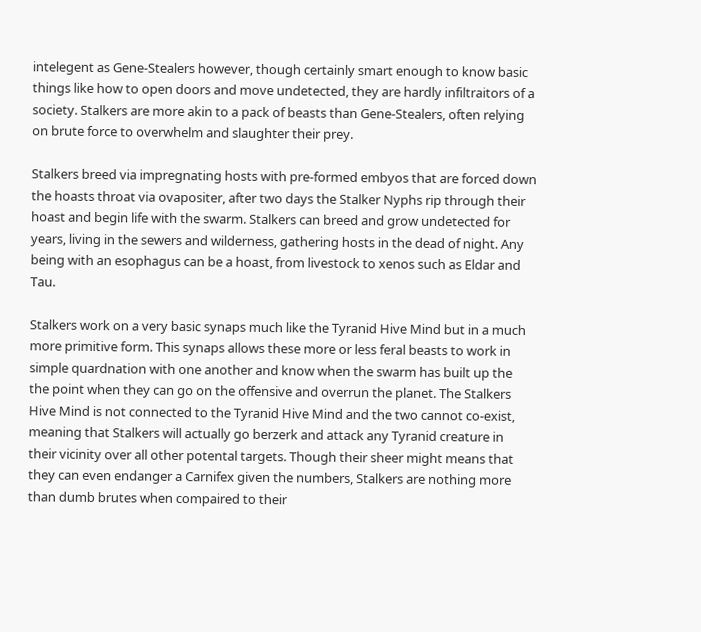intelegent as Gene-Stealers however, though certainly smart enough to know basic things like how to open doors and move undetected, they are hardly infiltraitors of a society. Stalkers are more akin to a pack of beasts than Gene-Stealers, often relying on brute force to overwhelm and slaughter their prey.

Stalkers breed via impregnating hosts with pre-formed embyos that are forced down the hoasts throat via ovapositer, after two days the Stalker Nyphs rip through their hoast and begin life with the swarm. Stalkers can breed and grow undetected for years, living in the sewers and wilderness, gathering hosts in the dead of night. Any being with an esophagus can be a hoast, from livestock to xenos such as Eldar and Tau.

Stalkers work on a very basic synaps much like the Tyranid Hive Mind but in a much more primitive form. This synaps allows these more or less feral beasts to work in simple quardnation with one another and know when the swarm has built up the the point when they can go on the offensive and overrun the planet. The Stalkers Hive Mind is not connected to the Tyranid Hive Mind and the two cannot co-exist, meaning that Stalkers will actually go berzerk and attack any Tyranid creature in their vicinity over all other potental targets. Though their sheer might means that they can even endanger a Carnifex given the numbers, Stalkers are nothing more than dumb brutes when compaired to their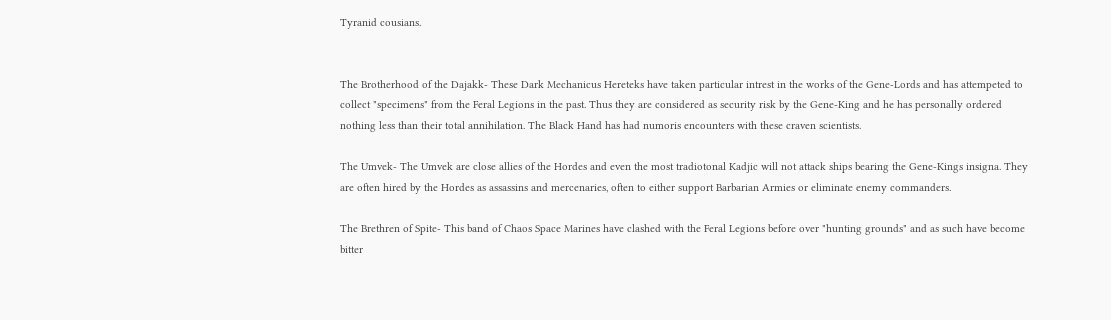Tyranid cousians.


The Brotherhood of the Dajakk- These Dark Mechanicus Hereteks have taken particular intrest in the works of the Gene-Lords and has attempeted to collect "specimens" from the Feral Legions in the past. Thus they are considered as security risk by the Gene-King and he has personally ordered nothing less than their total annihilation. The Black Hand has had numoris encounters with these craven scientists.

The Umvek- The Umvek are close allies of the Hordes and even the most tradiotonal Kadjic will not attack ships bearing the Gene-Kings insigna. They are often hired by the Hordes as assassins and mercenaries, often to either support Barbarian Armies or eliminate enemy commanders.

The Brethren of Spite- This band of Chaos Space Marines have clashed with the Feral Legions before over "hunting grounds" and as such have become bitter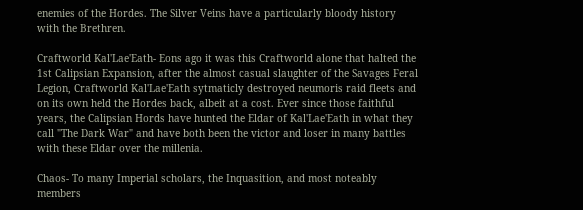enemies of the Hordes. The Silver Veins have a particularly bloody history with the Brethren.

Craftworld Kal'Lae'Eath- Eons ago it was this Craftworld alone that halted the 1st Calipsian Expansion, after the almost casual slaughter of the Savages Feral Legion, Craftworld Kal'Lae'Eath sytmaticly destroyed neumoris raid fleets and on its own held the Hordes back, albeit at a cost. Ever since those faithful years, the Calipsian Hords have hunted the Eldar of Kal'Lae'Eath in what they call "The Dark War" and have both been the victor and loser in many battles with these Eldar over the millenia.

Chaos- To many Imperial scholars, the Inquasition, and most noteably members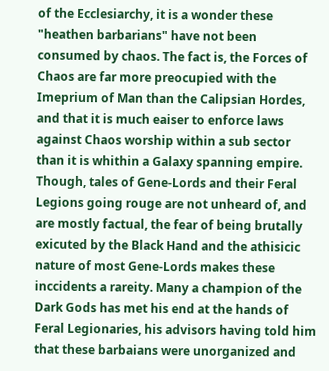of the Ecclesiarchy, it is a wonder these "heathen barbarians" have not been consumed by chaos. The fact is, the Forces of Chaos are far more preocupied with the Imeprium of Man than the Calipsian Hordes, and that it is much eaiser to enforce laws against Chaos worship within a sub sector than it is whithin a Galaxy spanning empire. Though, tales of Gene-Lords and their Feral Legions going rouge are not unheard of, and are mostly factual, the fear of being brutally exicuted by the Black Hand and the athisicic nature of most Gene-Lords makes these inccidents a rareity. Many a champion of the Dark Gods has met his end at the hands of Feral Legionaries, his advisors having told him that these barbaians were unorganized and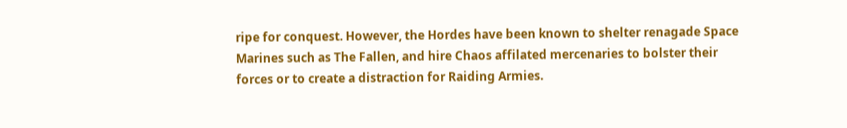ripe for conquest. However, the Hordes have been known to shelter renagade Space Marines such as The Fallen, and hire Chaos affilated mercenaries to bolster their forces or to create a distraction for Raiding Armies.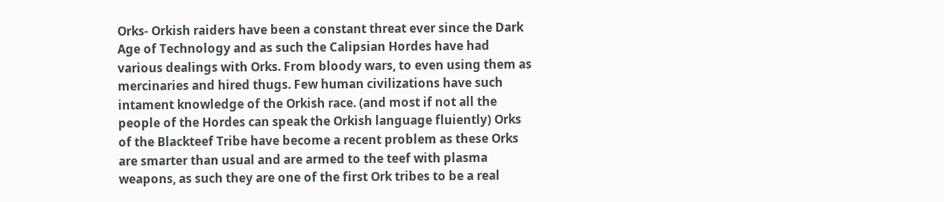Orks- Orkish raiders have been a constant threat ever since the Dark Age of Technology and as such the Calipsian Hordes have had various dealings with Orks. From bloody wars, to even using them as mercinaries and hired thugs. Few human civilizations have such intament knowledge of the Orkish race. (and most if not all the people of the Hordes can speak the Orkish language fluiently) Orks of the Blackteef Tribe have become a recent problem as these Orks are smarter than usual and are armed to the teef with plasma weapons, as such they are one of the first Ork tribes to be a real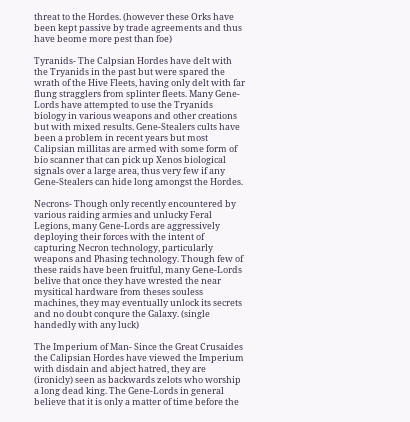threat to the Hordes. (however these Orks have been kept passive by trade agreements and thus have beome more pest than foe)

Tyranids- The Calpsian Hordes have delt with the Tryanids in the past but were spared the wrath of the Hive Fleets, having only delt with far flung stragglers from splinter fleets. Many Gene-Lords have attempted to use the Tryanids biology in various weapons and other creations but with mixed results. Gene-Stealers cults have been a problem in recent years but most Calipsian millitas are armed with some form of bio scanner that can pick up Xenos biological signals over a large area, thus very few if any Gene-Stealers can hide long amongst the Hordes.

Necrons- Though only recently encountered by various raiding armies and unlucky Feral Legions, many Gene-Lords are aggressively deploying their forces with the intent of capturing Necron technology, particularly weapons and Phasing technology. Though few of these raids have been fruitful, many Gene-Lords belive that once they have wrested the near mysitical hardware from theses souless machines, they may eventually unlock its secrets and no doubt conqure the Galaxy. (single handedly with any luck)

The Imperium of Man- Since the Great Crusaides the Calipsian Hordes have viewed the Imperium with disdain and abject hatred, they are (ironicly) seen as backwards zelots who worship a long dead king. The Gene-Lords in general believe that it is only a matter of time before the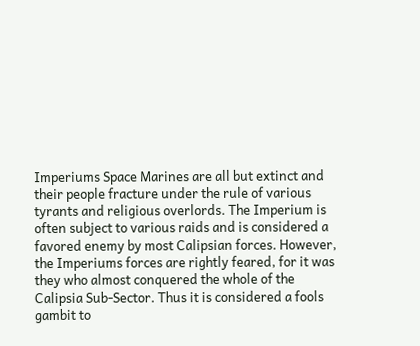Imperiums Space Marines are all but extinct and their people fracture under the rule of various tyrants and religious overlords. The Imperium is often subject to various raids and is considered a favored enemy by most Calipsian forces. However, the Imperiums forces are rightly feared, for it was they who almost conquered the whole of the Calipsia Sub-Sector. Thus it is considered a fools gambit to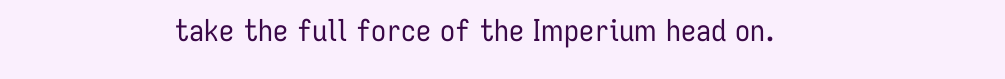take the full force of the Imperium head on.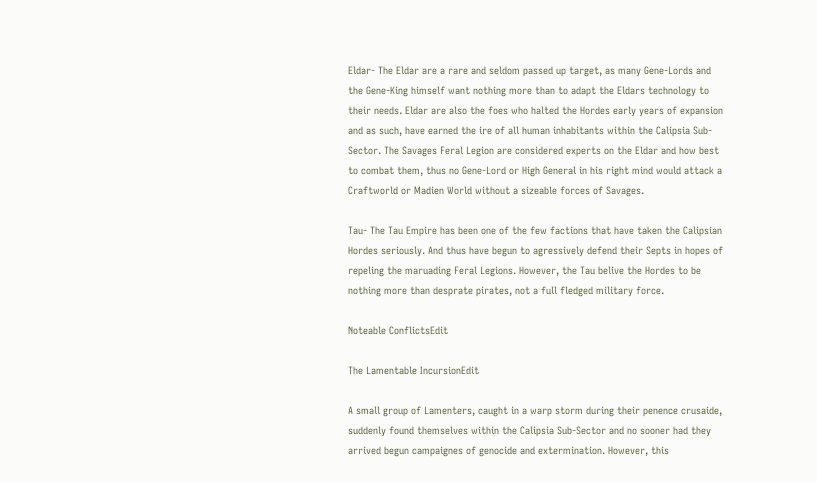Eldar- The Eldar are a rare and seldom passed up target, as many Gene-Lords and the Gene-King himself want nothing more than to adapt the Eldars technology to their needs. Eldar are also the foes who halted the Hordes early years of expansion and as such, have earned the ire of all human inhabitants within the Calipsia Sub-Sector. The Savages Feral Legion are considered experts on the Eldar and how best to combat them, thus no Gene-Lord or High General in his right mind would attack a Craftworld or Madien World without a sizeable forces of Savages.

Tau- The Tau Empire has been one of the few factions that have taken the Calipsian Hordes seriously. And thus have begun to agressively defend their Septs in hopes of repeling the maruading Feral Legions. However, the Tau belive the Hordes to be nothing more than desprate pirates, not a full fledged military force.

Noteable ConflictsEdit

The Lamentable IncursionEdit

A small group of Lamenters, caught in a warp storm during their penence crusaide, suddenly found themselves within the Calipsia Sub-Sector and no sooner had they arrived begun campaignes of genocide and extermination. However, this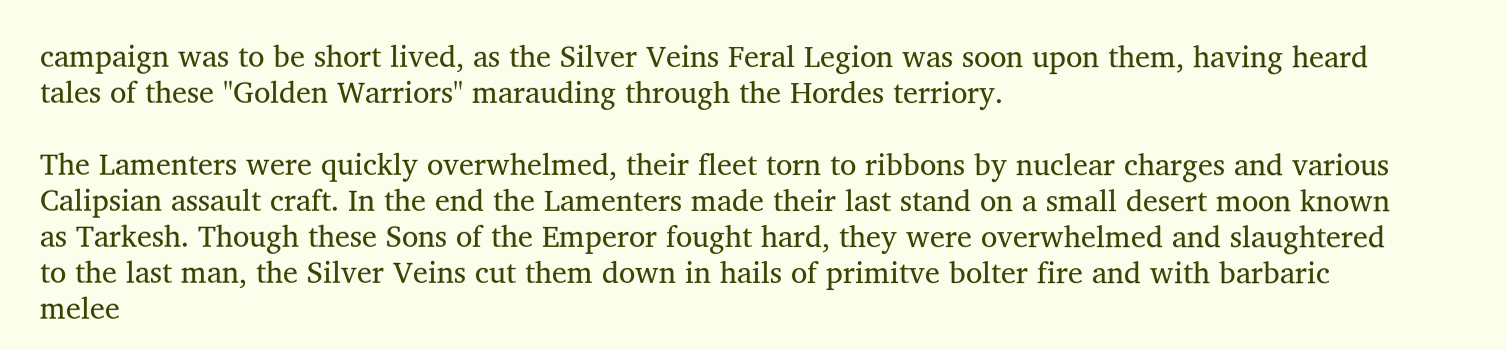campaign was to be short lived, as the Silver Veins Feral Legion was soon upon them, having heard tales of these "Golden Warriors" marauding through the Hordes terriory.

The Lamenters were quickly overwhelmed, their fleet torn to ribbons by nuclear charges and various Calipsian assault craft. In the end the Lamenters made their last stand on a small desert moon known as Tarkesh. Though these Sons of the Emperor fought hard, they were overwhelmed and slaughtered to the last man, the Silver Veins cut them down in hails of primitve bolter fire and with barbaric melee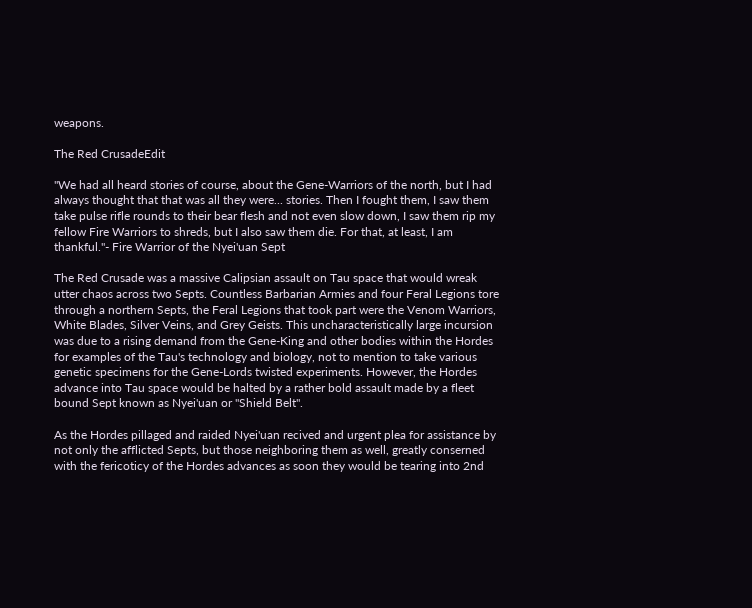weapons.

The Red CrusadeEdit

"We had all heard stories of course, about the Gene-Warriors of the north, but I had always thought that that was all they were... stories. Then I fought them, I saw them take pulse rifle rounds to their bear flesh and not even slow down, I saw them rip my fellow Fire Warriors to shreds, but I also saw them die. For that, at least, I am thankful."- Fire Warrior of the Nyei'uan Sept

The Red Crusade was a massive Calipsian assault on Tau space that would wreak utter chaos across two Septs. Countless Barbarian Armies and four Feral Legions tore through a northern Septs, the Feral Legions that took part were the Venom Warriors, White Blades, Silver Veins, and Grey Geists. This uncharacteristically large incursion was due to a rising demand from the Gene-King and other bodies within the Hordes for examples of the Tau's technology and biology, not to mention to take various genetic specimens for the Gene-Lords twisted experiments. However, the Hordes advance into Tau space would be halted by a rather bold assault made by a fleet bound Sept known as Nyei'uan or "Shield Belt".

As the Hordes pillaged and raided Nyei'uan recived and urgent plea for assistance by not only the afflicted Septs, but those neighboring them as well, greatly conserned with the fericoticy of the Hordes advances as soon they would be tearing into 2nd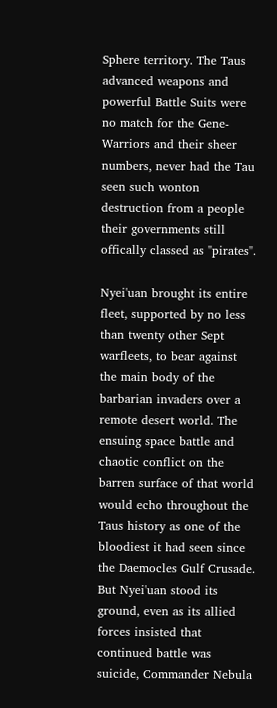Sphere territory. The Taus advanced weapons and powerful Battle Suits were no match for the Gene-Warriors and their sheer numbers, never had the Tau seen such wonton destruction from a people their governments still offically classed as "pirates".

Nyei'uan brought its entire fleet, supported by no less than twenty other Sept warfleets, to bear against the main body of the barbarian invaders over a remote desert world. The ensuing space battle and chaotic conflict on the barren surface of that world would echo throughout the Taus history as one of the bloodiest it had seen since the Daemocles Gulf Crusade. But Nyei'uan stood its ground, even as its allied forces insisted that continued battle was suicide, Commander Nebula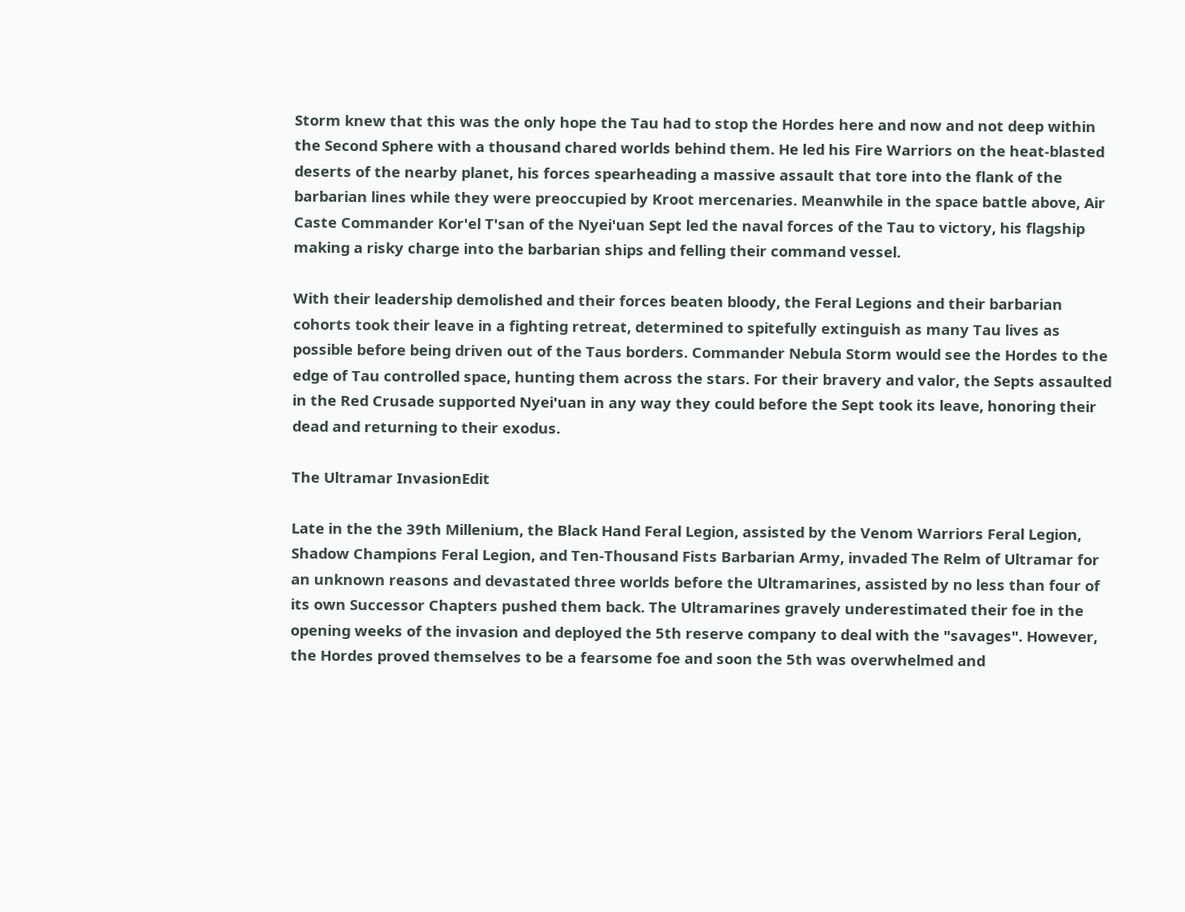Storm knew that this was the only hope the Tau had to stop the Hordes here and now and not deep within the Second Sphere with a thousand chared worlds behind them. He led his Fire Warriors on the heat-blasted deserts of the nearby planet, his forces spearheading a massive assault that tore into the flank of the barbarian lines while they were preoccupied by Kroot mercenaries. Meanwhile in the space battle above, Air Caste Commander Kor'el T'san of the Nyei'uan Sept led the naval forces of the Tau to victory, his flagship making a risky charge into the barbarian ships and felling their command vessel.

With their leadership demolished and their forces beaten bloody, the Feral Legions and their barbarian cohorts took their leave in a fighting retreat, determined to spitefully extinguish as many Tau lives as possible before being driven out of the Taus borders. Commander Nebula Storm would see the Hordes to the edge of Tau controlled space, hunting them across the stars. For their bravery and valor, the Septs assaulted in the Red Crusade supported Nyei'uan in any way they could before the Sept took its leave, honoring their dead and returning to their exodus.

The Ultramar InvasionEdit

Late in the the 39th Millenium, the Black Hand Feral Legion, assisted by the Venom Warriors Feral Legion, Shadow Champions Feral Legion, and Ten-Thousand Fists Barbarian Army, invaded The Relm of Ultramar for an unknown reasons and devastated three worlds before the Ultramarines, assisted by no less than four of its own Successor Chapters pushed them back. The Ultramarines gravely underestimated their foe in the opening weeks of the invasion and deployed the 5th reserve company to deal with the "savages". However, the Hordes proved themselves to be a fearsome foe and soon the 5th was overwhelmed and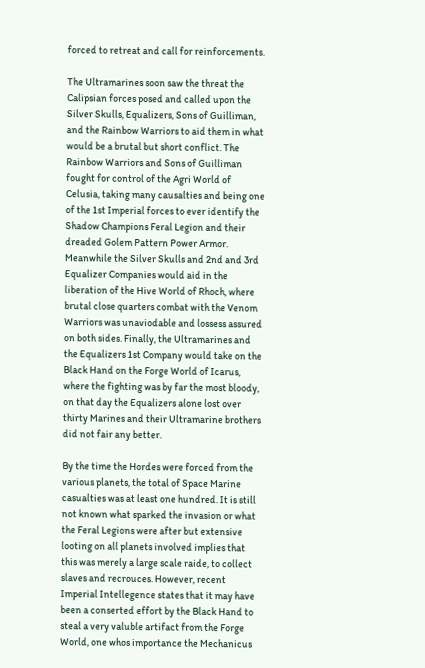forced to retreat and call for reinforcements.

The Ultramarines soon saw the threat the Calipsian forces posed and called upon the Silver Skulls, Equalizers, Sons of Guilliman, and the Rainbow Warriors to aid them in what would be a brutal but short conflict. The Rainbow Warriors and Sons of Guilliman fought for control of the Agri World of Celusia, taking many causalties and being one of the 1st Imperial forces to ever identify the Shadow Champions Feral Legion and their dreaded Golem Pattern Power Armor. Meanwhile the Silver Skulls and 2nd and 3rd Equalizer Companies would aid in the liberation of the Hive World of Rhoch, where brutal close quarters combat with the Venom Warriors was unaviodable and lossess assured on both sides. Finally, the Ultramarines and the Equalizers 1st Company would take on the Black Hand on the Forge World of Icarus, where the fighting was by far the most bloody, on that day the Equalizers alone lost over thirty Marines and their Ultramarine brothers did not fair any better.

By the time the Hordes were forced from the various planets, the total of Space Marine casualties was at least one hundred. It is still not known what sparked the invasion or what the Feral Legions were after but extensive looting on all planets involved implies that this was merely a large scale raide, to collect slaves and recrouces. However, recent Imperial Intellegence states that it may have been a conserted effort by the Black Hand to steal a very valuble artifact from the Forge World, one whos importance the Mechanicus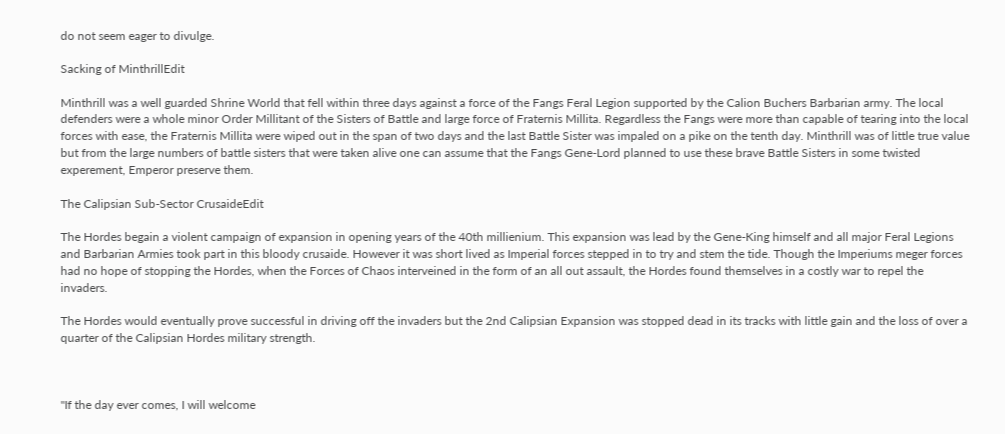do not seem eager to divulge.

Sacking of MinthrillEdit

Minthrill was a well guarded Shrine World that fell within three days against a force of the Fangs Feral Legion supported by the Calion Buchers Barbarian army. The local defenders were a whole minor Order Millitant of the Sisters of Battle and large force of Fraternis Millita. Regardless the Fangs were more than capable of tearing into the local forces with ease, the Fraternis Millita were wiped out in the span of two days and the last Battle Sister was impaled on a pike on the tenth day. Minthrill was of little true value but from the large numbers of battle sisters that were taken alive one can assume that the Fangs Gene-Lord planned to use these brave Battle Sisters in some twisted experement, Emperor preserve them.

The Calipsian Sub-Sector CrusaideEdit

The Hordes begain a violent campaign of expansion in opening years of the 40th millienium. This expansion was lead by the Gene-King himself and all major Feral Legions and Barbarian Armies took part in this bloody crusaide. However it was short lived as Imperial forces stepped in to try and stem the tide. Though the Imperiums meger forces had no hope of stopping the Hordes, when the Forces of Chaos interveined in the form of an all out assault, the Hordes found themselves in a costly war to repel the invaders.

The Hordes would eventually prove successful in driving off the invaders but the 2nd Calipsian Expansion was stopped dead in its tracks with little gain and the loss of over a quarter of the Calipsian Hordes military strength.



"If the day ever comes, I will welcome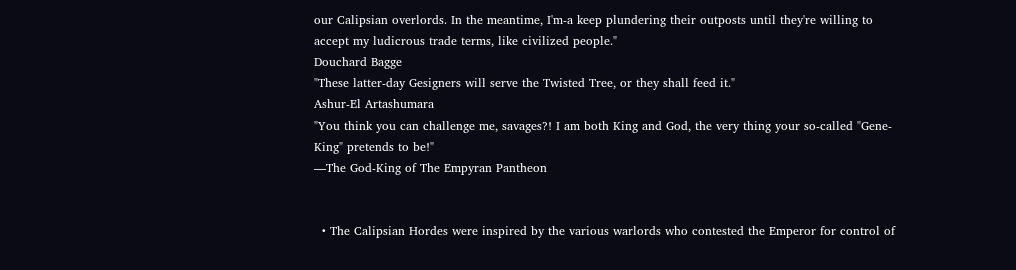our Calipsian overlords. In the meantime, I'm-a keep plundering their outposts until they're willing to accept my ludicrous trade terms, like civilized people."
Douchard Bagge
"These latter-day Gesigners will serve the Twisted Tree, or they shall feed it."
Ashur-El Artashumara
"You think you can challenge me, savages?! I am both King and God, the very thing your so-called "Gene-King" pretends to be!"
—The God-King of The Empyran Pantheon


  • The Calipsian Hordes were inspired by the various warlords who contested the Emperor for control of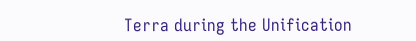Terra during the Unification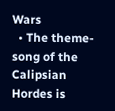Wars
  • The theme-song of the Calipsian Hordes is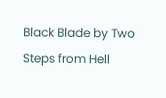Black Blade by Two Steps from Hell